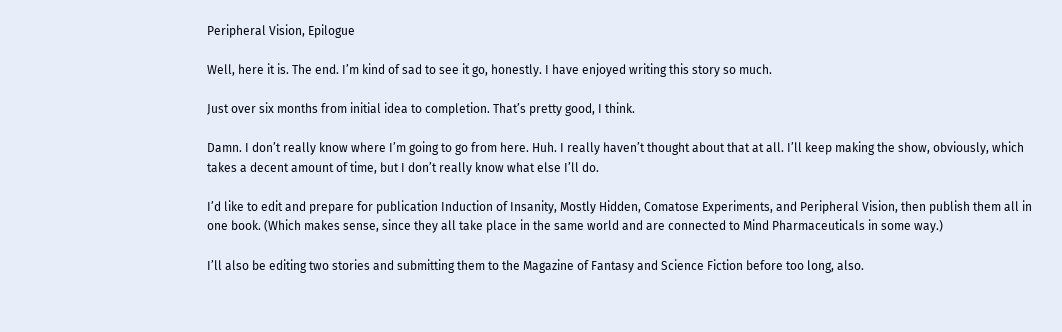Peripheral Vision, Epilogue

Well, here it is. The end. I’m kind of sad to see it go, honestly. I have enjoyed writing this story so much.

Just over six months from initial idea to completion. That’s pretty good, I think.

Damn. I don’t really know where I’m going to go from here. Huh. I really haven’t thought about that at all. I’ll keep making the show, obviously, which takes a decent amount of time, but I don’t really know what else I’ll do.

I’d like to edit and prepare for publication Induction of Insanity, Mostly Hidden, Comatose Experiments, and Peripheral Vision, then publish them all in one book. (Which makes sense, since they all take place in the same world and are connected to Mind Pharmaceuticals in some way.)

I’ll also be editing two stories and submitting them to the Magazine of Fantasy and Science Fiction before too long, also.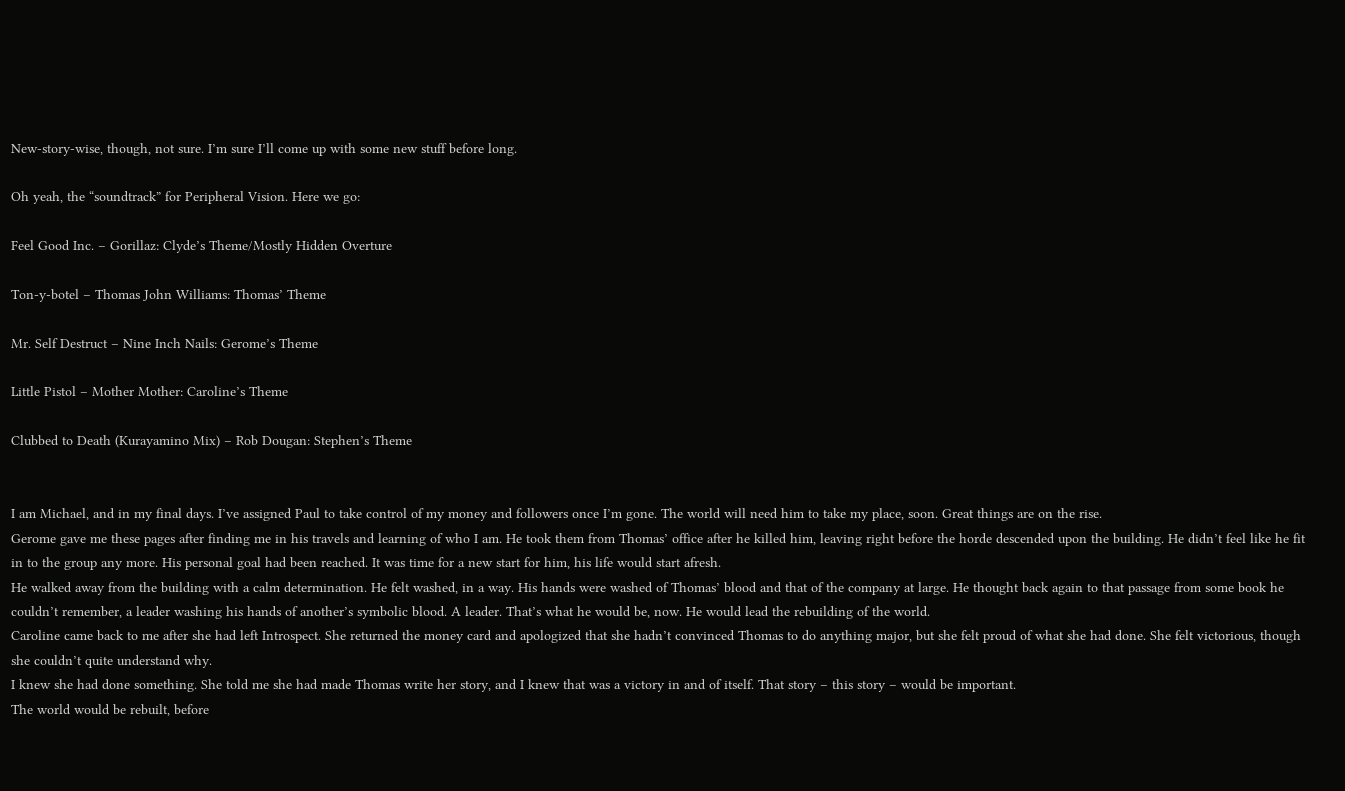New-story-wise, though, not sure. I’m sure I’ll come up with some new stuff before long.

Oh yeah, the “soundtrack” for Peripheral Vision. Here we go:

Feel Good Inc. – Gorillaz: Clyde’s Theme/Mostly Hidden Overture

Ton-y-botel – Thomas John Williams: Thomas’ Theme

Mr. Self Destruct – Nine Inch Nails: Gerome’s Theme

Little Pistol – Mother Mother: Caroline’s Theme

Clubbed to Death (Kurayamino Mix) – Rob Dougan: Stephen’s Theme


I am Michael, and in my final days. I’ve assigned Paul to take control of my money and followers once I’m gone. The world will need him to take my place, soon. Great things are on the rise.
Gerome gave me these pages after finding me in his travels and learning of who I am. He took them from Thomas’ office after he killed him, leaving right before the horde descended upon the building. He didn’t feel like he fit in to the group any more. His personal goal had been reached. It was time for a new start for him, his life would start afresh.
He walked away from the building with a calm determination. He felt washed, in a way. His hands were washed of Thomas’ blood and that of the company at large. He thought back again to that passage from some book he couldn’t remember, a leader washing his hands of another’s symbolic blood. A leader. That’s what he would be, now. He would lead the rebuilding of the world.
Caroline came back to me after she had left Introspect. She returned the money card and apologized that she hadn’t convinced Thomas to do anything major, but she felt proud of what she had done. She felt victorious, though she couldn’t quite understand why.
I knew she had done something. She told me she had made Thomas write her story, and I knew that was a victory in and of itself. That story – this story – would be important.
The world would be rebuilt, before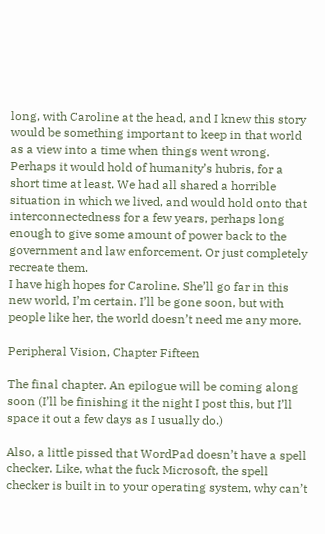long, with Caroline at the head, and I knew this story would be something important to keep in that world as a view into a time when things went wrong. Perhaps it would hold of humanity’s hubris, for a short time at least. We had all shared a horrible situation in which we lived, and would hold onto that interconnectedness for a few years, perhaps long enough to give some amount of power back to the government and law enforcement. Or just completely recreate them.
I have high hopes for Caroline. She’ll go far in this new world, I’m certain. I’ll be gone soon, but with people like her, the world doesn’t need me any more.

Peripheral Vision, Chapter Fifteen

The final chapter. An epilogue will be coming along soon (I’ll be finishing it the night I post this, but I’ll space it out a few days as I usually do.)

Also, a little pissed that WordPad doesn’t have a spell checker. Like, what the fuck Microsoft, the spell checker is built in to your operating system, why can’t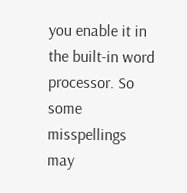you enable it in the built-in word processor. So some misspellings may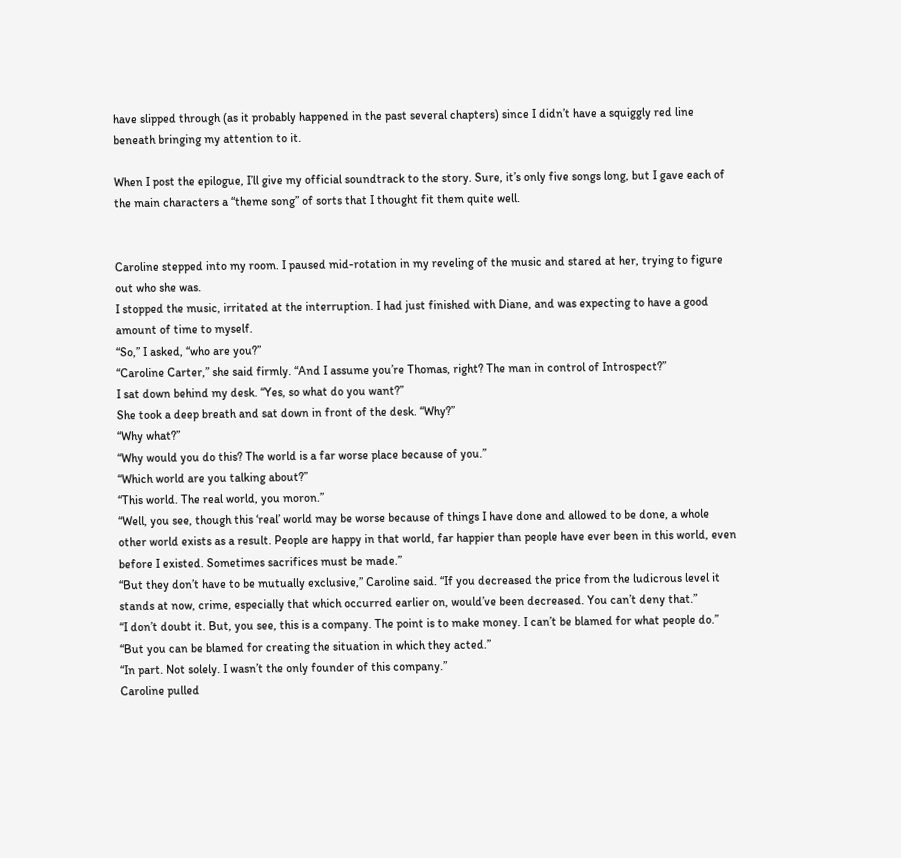have slipped through (as it probably happened in the past several chapters) since I didn’t have a squiggly red line beneath bringing my attention to it.

When I post the epilogue, I’ll give my official soundtrack to the story. Sure, it’s only five songs long, but I gave each of the main characters a “theme song” of sorts that I thought fit them quite well.


Caroline stepped into my room. I paused mid-rotation in my reveling of the music and stared at her, trying to figure out who she was.
I stopped the music, irritated at the interruption. I had just finished with Diane, and was expecting to have a good amount of time to myself.
“So,” I asked, “who are you?”
“Caroline Carter,” she said firmly. “And I assume you’re Thomas, right? The man in control of Introspect?”
I sat down behind my desk. “Yes, so what do you want?”
She took a deep breath and sat down in front of the desk. “Why?”
“Why what?”
“Why would you do this? The world is a far worse place because of you.”
“Which world are you talking about?”
“This world. The real world, you moron.”
“Well, you see, though this ‘real’ world may be worse because of things I have done and allowed to be done, a whole other world exists as a result. People are happy in that world, far happier than people have ever been in this world, even before I existed. Sometimes sacrifices must be made.”
“But they don’t have to be mutually exclusive,” Caroline said. “If you decreased the price from the ludicrous level it stands at now, crime, especially that which occurred earlier on, would’ve been decreased. You can’t deny that.”
“I don’t doubt it. But, you see, this is a company. The point is to make money. I can’t be blamed for what people do.”
“But you can be blamed for creating the situation in which they acted.”
“In part. Not solely. I wasn’t the only founder of this company.”
Caroline pulled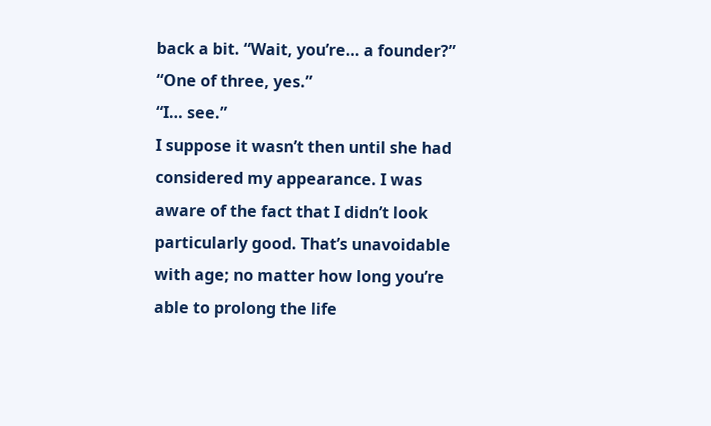back a bit. “Wait, you’re… a founder?”
“One of three, yes.”
“I… see.”
I suppose it wasn’t then until she had considered my appearance. I was aware of the fact that I didn’t look particularly good. That’s unavoidable with age; no matter how long you’re able to prolong the life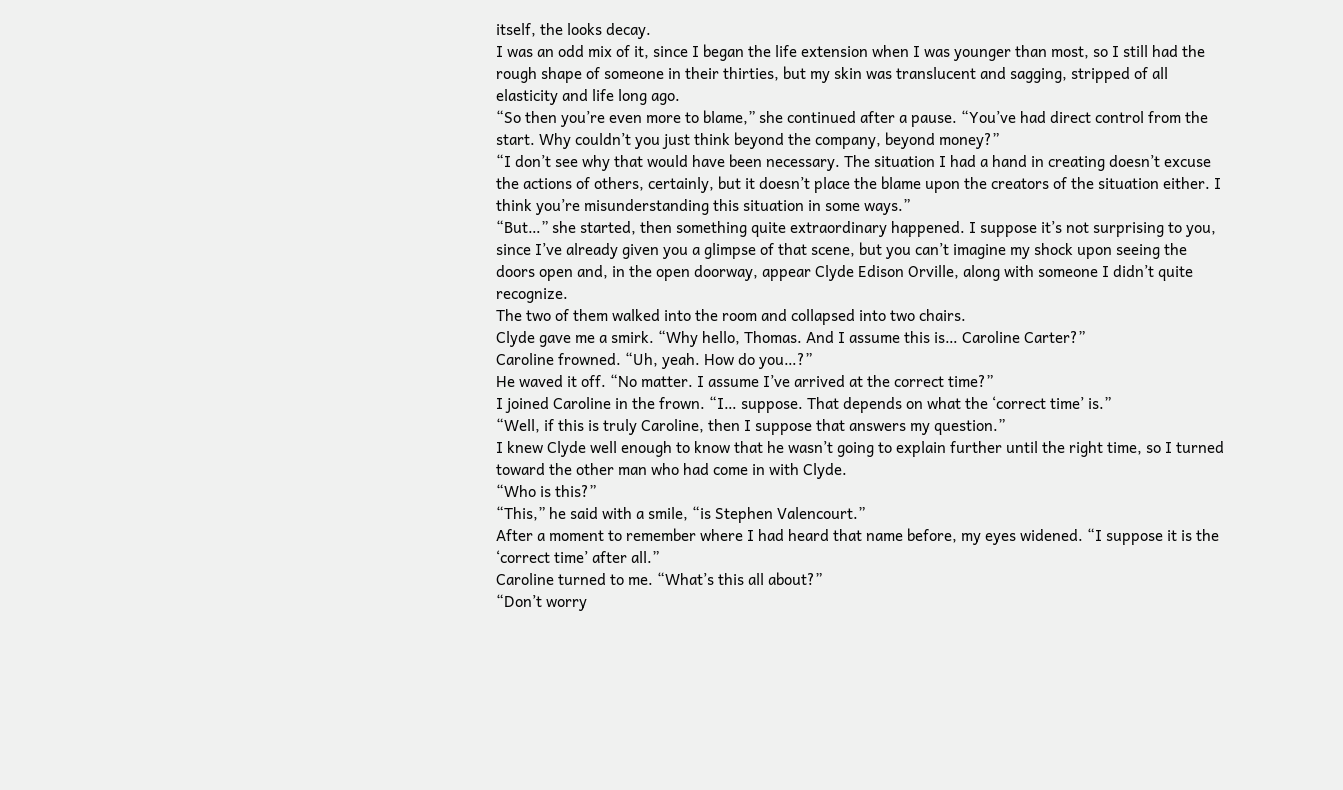itself, the looks decay.
I was an odd mix of it, since I began the life extension when I was younger than most, so I still had the rough shape of someone in their thirties, but my skin was translucent and sagging, stripped of all elasticity and life long ago.
“So then you’re even more to blame,” she continued after a pause. “You’ve had direct control from the start. Why couldn’t you just think beyond the company, beyond money?”
“I don’t see why that would have been necessary. The situation I had a hand in creating doesn’t excuse the actions of others, certainly, but it doesn’t place the blame upon the creators of the situation either. I think you’re misunderstanding this situation in some ways.”
“But…” she started, then something quite extraordinary happened. I suppose it’s not surprising to you, since I’ve already given you a glimpse of that scene, but you can’t imagine my shock upon seeing the doors open and, in the open doorway, appear Clyde Edison Orville, along with someone I didn’t quite recognize.
The two of them walked into the room and collapsed into two chairs.
Clyde gave me a smirk. “Why hello, Thomas. And I assume this is… Caroline Carter?”
Caroline frowned. “Uh, yeah. How do you…?”
He waved it off. “No matter. I assume I’ve arrived at the correct time?”
I joined Caroline in the frown. “I… suppose. That depends on what the ‘correct time’ is.”
“Well, if this is truly Caroline, then I suppose that answers my question.”
I knew Clyde well enough to know that he wasn’t going to explain further until the right time, so I turned toward the other man who had come in with Clyde.
“Who is this?”
“This,” he said with a smile, “is Stephen Valencourt.”
After a moment to remember where I had heard that name before, my eyes widened. “I suppose it is the ‘correct time’ after all.”
Caroline turned to me. “What’s this all about?”
“Don’t worry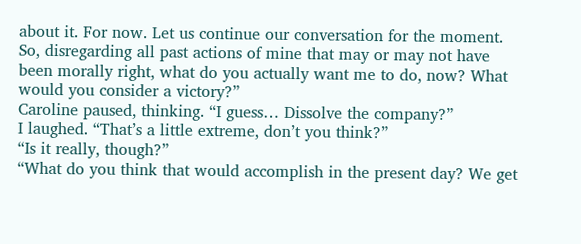about it. For now. Let us continue our conversation for the moment. So, disregarding all past actions of mine that may or may not have been morally right, what do you actually want me to do, now? What would you consider a victory?”
Caroline paused, thinking. “I guess… Dissolve the company?”
I laughed. “That’s a little extreme, don’t you think?”
“Is it really, though?”
“What do you think that would accomplish in the present day? We get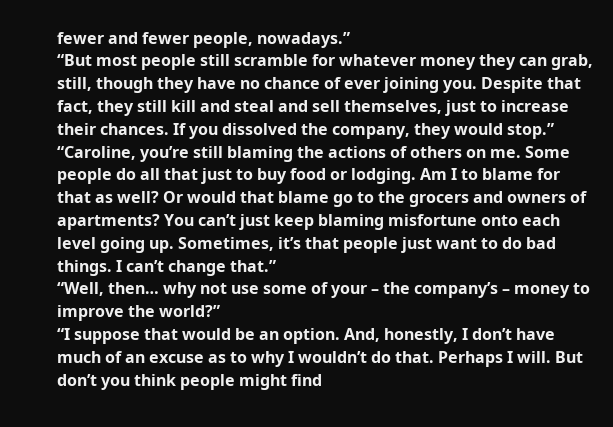fewer and fewer people, nowadays.”
“But most people still scramble for whatever money they can grab, still, though they have no chance of ever joining you. Despite that fact, they still kill and steal and sell themselves, just to increase their chances. If you dissolved the company, they would stop.”
“Caroline, you’re still blaming the actions of others on me. Some people do all that just to buy food or lodging. Am I to blame for that as well? Or would that blame go to the grocers and owners of apartments? You can’t just keep blaming misfortune onto each level going up. Sometimes, it’s that people just want to do bad things. I can’t change that.”
“Well, then… why not use some of your – the company’s – money to improve the world?”
“I suppose that would be an option. And, honestly, I don’t have much of an excuse as to why I wouldn’t do that. Perhaps I will. But don’t you think people might find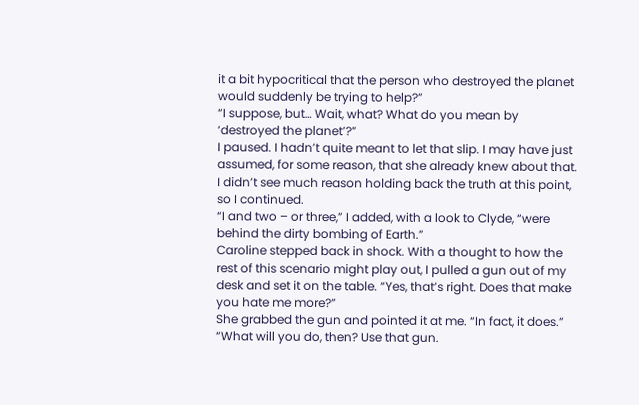it a bit hypocritical that the person who destroyed the planet would suddenly be trying to help?”
“I suppose, but… Wait, what? What do you mean by ‘destroyed the planet’?”
I paused. I hadn’t quite meant to let that slip. I may have just assumed, for some reason, that she already knew about that. I didn’t see much reason holding back the truth at this point, so I continued.
“I and two – or three,” I added, with a look to Clyde, “were behind the dirty bombing of Earth.”
Caroline stepped back in shock. With a thought to how the rest of this scenario might play out, I pulled a gun out of my desk and set it on the table. “Yes, that’s right. Does that make you hate me more?”
She grabbed the gun and pointed it at me. “In fact, it does.”
“What will you do, then? Use that gun.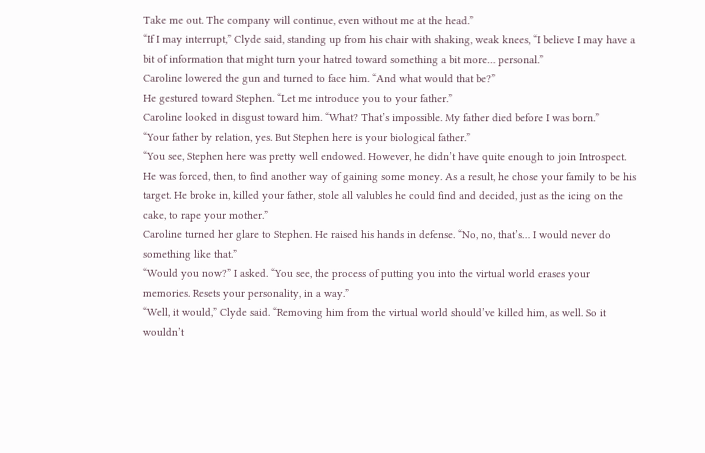Take me out. The company will continue, even without me at the head.”
“If I may interrupt,” Clyde said, standing up from his chair with shaking, weak knees, “I believe I may have a bit of information that might turn your hatred toward something a bit more… personal.”
Caroline lowered the gun and turned to face him. “And what would that be?”
He gestured toward Stephen. “Let me introduce you to your father.”
Caroline looked in disgust toward him. “What? That’s impossible. My father died before I was born.”
“Your father by relation, yes. But Stephen here is your biological father.”
“You see, Stephen here was pretty well endowed. However, he didn’t have quite enough to join Introspect. He was forced, then, to find another way of gaining some money. As a result, he chose your family to be his target. He broke in, killed your father, stole all valubles he could find and decided, just as the icing on the cake, to rape your mother.”
Caroline turned her glare to Stephen. He raised his hands in defense. “No, no, that’s… I would never do something like that.”
“Would you now?” I asked. “You see, the process of putting you into the virtual world erases your memories. Resets your personality, in a way.”
“Well, it would,” Clyde said. “Removing him from the virtual world should’ve killed him, as well. So it wouldn’t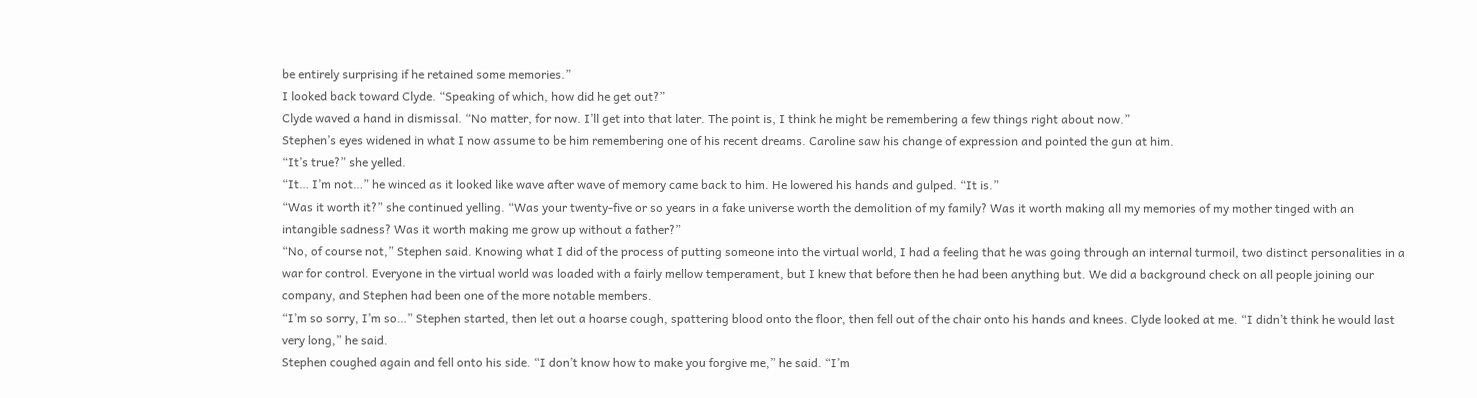be entirely surprising if he retained some memories.”
I looked back toward Clyde. “Speaking of which, how did he get out?”
Clyde waved a hand in dismissal. “No matter, for now. I’ll get into that later. The point is, I think he might be remembering a few things right about now.”
Stephen’s eyes widened in what I now assume to be him remembering one of his recent dreams. Caroline saw his change of expression and pointed the gun at him.
“It’s true?” she yelled.
“It… I’m not…” he winced as it looked like wave after wave of memory came back to him. He lowered his hands and gulped. “It is.”
“Was it worth it?” she continued yelling. “Was your twenty-five or so years in a fake universe worth the demolition of my family? Was it worth making all my memories of my mother tinged with an intangible sadness? Was it worth making me grow up without a father?”
“No, of course not,” Stephen said. Knowing what I did of the process of putting someone into the virtual world, I had a feeling that he was going through an internal turmoil, two distinct personalities in a war for control. Everyone in the virtual world was loaded with a fairly mellow temperament, but I knew that before then he had been anything but. We did a background check on all people joining our company, and Stephen had been one of the more notable members.
“I’m so sorry, I’m so…” Stephen started, then let out a hoarse cough, spattering blood onto the floor, then fell out of the chair onto his hands and knees. Clyde looked at me. “I didn’t think he would last very long,” he said.
Stephen coughed again and fell onto his side. “I don’t know how to make you forgive me,” he said. “I’m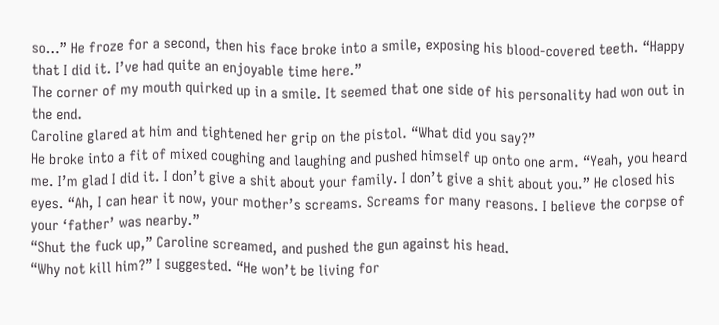so…” He froze for a second, then his face broke into a smile, exposing his blood-covered teeth. “Happy that I did it. I’ve had quite an enjoyable time here.”
The corner of my mouth quirked up in a smile. It seemed that one side of his personality had won out in the end.
Caroline glared at him and tightened her grip on the pistol. “What did you say?”
He broke into a fit of mixed coughing and laughing and pushed himself up onto one arm. “Yeah, you heard me. I’m glad I did it. I don’t give a shit about your family. I don’t give a shit about you.” He closed his eyes. “Ah, I can hear it now, your mother’s screams. Screams for many reasons. I believe the corpse of your ‘father’ was nearby.”
“Shut the fuck up,” Caroline screamed, and pushed the gun against his head.
“Why not kill him?” I suggested. “He won’t be living for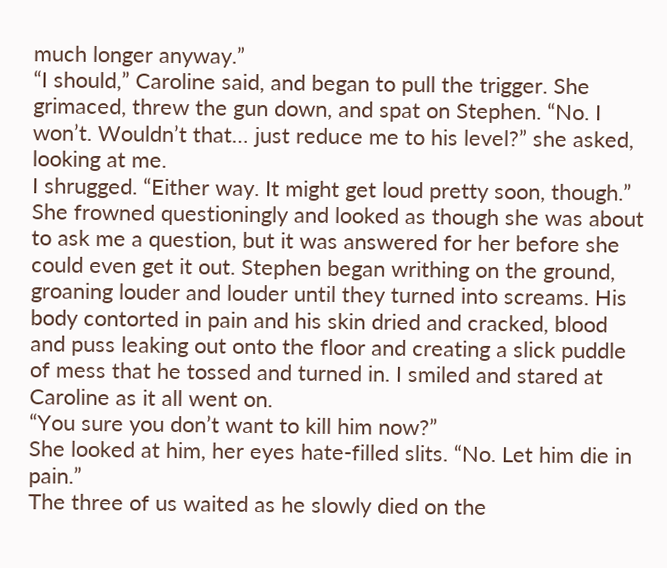much longer anyway.”
“I should,” Caroline said, and began to pull the trigger. She grimaced, threw the gun down, and spat on Stephen. “No. I won’t. Wouldn’t that… just reduce me to his level?” she asked, looking at me.
I shrugged. “Either way. It might get loud pretty soon, though.”
She frowned questioningly and looked as though she was about to ask me a question, but it was answered for her before she could even get it out. Stephen began writhing on the ground, groaning louder and louder until they turned into screams. His body contorted in pain and his skin dried and cracked, blood and puss leaking out onto the floor and creating a slick puddle of mess that he tossed and turned in. I smiled and stared at Caroline as it all went on.
“You sure you don’t want to kill him now?”
She looked at him, her eyes hate-filled slits. “No. Let him die in pain.”
The three of us waited as he slowly died on the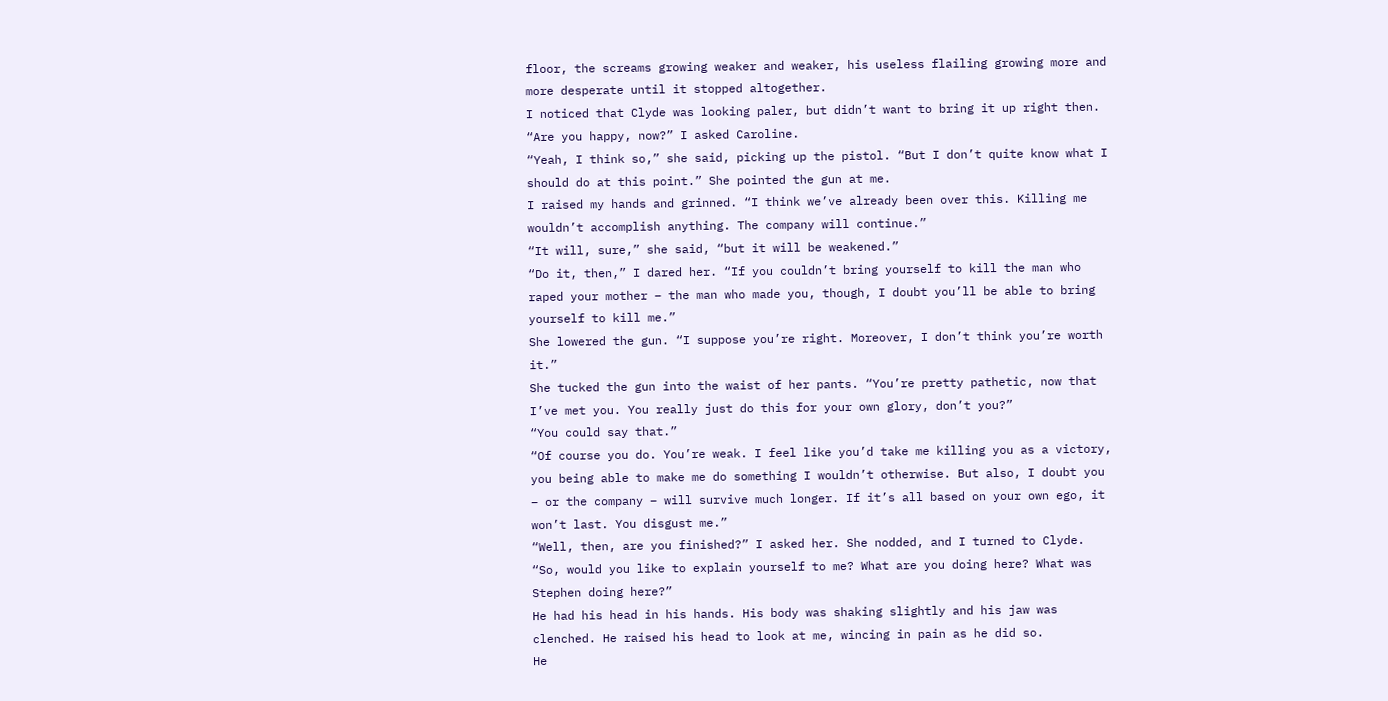floor, the screams growing weaker and weaker, his useless flailing growing more and more desperate until it stopped altogether.
I noticed that Clyde was looking paler, but didn’t want to bring it up right then. “Are you happy, now?” I asked Caroline.
“Yeah, I think so,” she said, picking up the pistol. “But I don’t quite know what I should do at this point.” She pointed the gun at me.
I raised my hands and grinned. “I think we’ve already been over this. Killing me wouldn’t accomplish anything. The company will continue.”
“It will, sure,” she said, “but it will be weakened.”
“Do it, then,” I dared her. “If you couldn’t bring yourself to kill the man who raped your mother – the man who made you, though, I doubt you’ll be able to bring yourself to kill me.”
She lowered the gun. “I suppose you’re right. Moreover, I don’t think you’re worth it.”
She tucked the gun into the waist of her pants. “You’re pretty pathetic, now that I’ve met you. You really just do this for your own glory, don’t you?”
“You could say that.”
“Of course you do. You’re weak. I feel like you’d take me killing you as a victory, you being able to make me do something I wouldn’t otherwise. But also, I doubt you – or the company – will survive much longer. If it’s all based on your own ego, it won’t last. You disgust me.”
“Well, then, are you finished?” I asked her. She nodded, and I turned to Clyde. “So, would you like to explain yourself to me? What are you doing here? What was Stephen doing here?”
He had his head in his hands. His body was shaking slightly and his jaw was clenched. He raised his head to look at me, wincing in pain as he did so.
He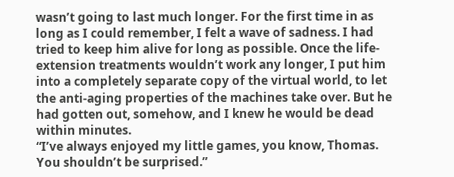wasn’t going to last much longer. For the first time in as long as I could remember, I felt a wave of sadness. I had tried to keep him alive for long as possible. Once the life-extension treatments wouldn’t work any longer, I put him into a completely separate copy of the virtual world, to let the anti-aging properties of the machines take over. But he had gotten out, somehow, and I knew he would be dead within minutes.
“I’ve always enjoyed my little games, you know, Thomas. You shouldn’t be surprised.”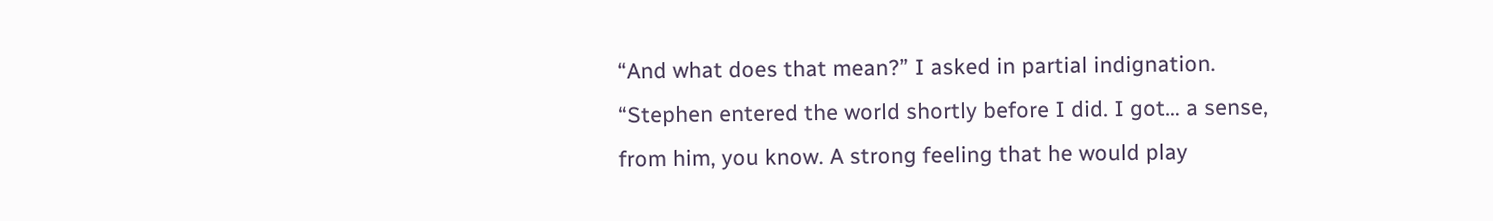“And what does that mean?” I asked in partial indignation.
“Stephen entered the world shortly before I did. I got… a sense, from him, you know. A strong feeling that he would play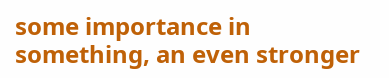some importance in something, an even stronger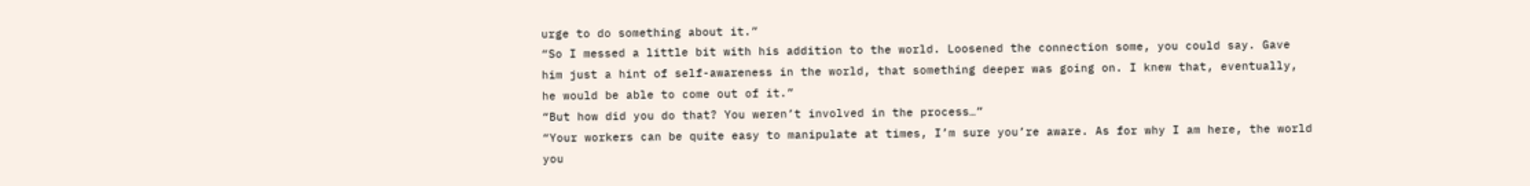urge to do something about it.”
“So I messed a little bit with his addition to the world. Loosened the connection some, you could say. Gave him just a hint of self-awareness in the world, that something deeper was going on. I knew that, eventually, he would be able to come out of it.”
“But how did you do that? You weren’t involved in the process…”
“Your workers can be quite easy to manipulate at times, I’m sure you’re aware. As for why I am here, the world you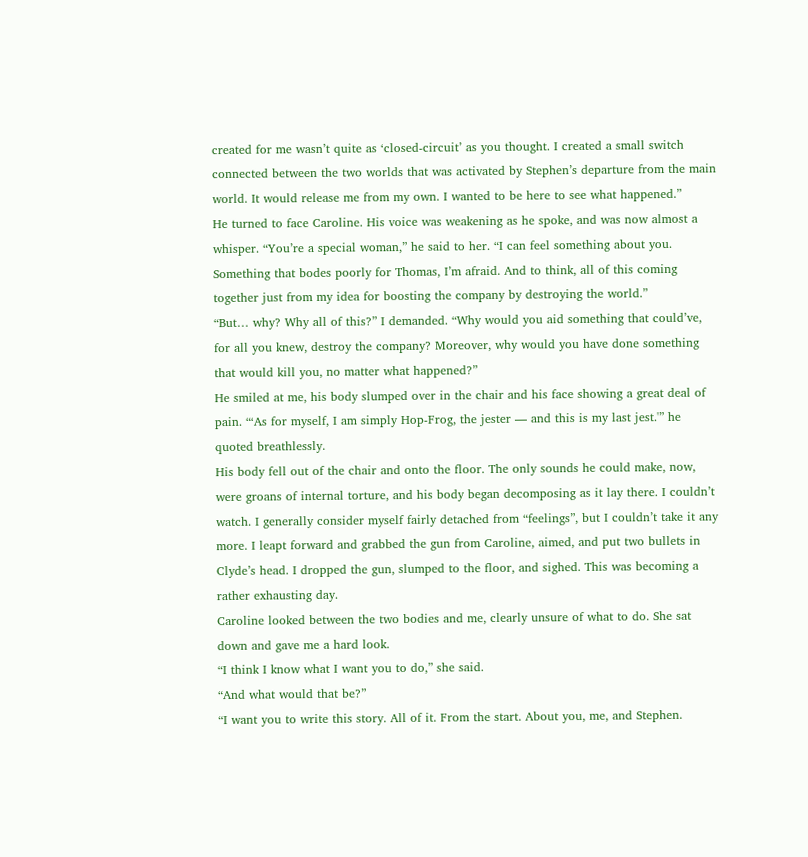created for me wasn’t quite as ‘closed-circuit’ as you thought. I created a small switch connected between the two worlds that was activated by Stephen’s departure from the main world. It would release me from my own. I wanted to be here to see what happened.”
He turned to face Caroline. His voice was weakening as he spoke, and was now almost a whisper. “You’re a special woman,” he said to her. “I can feel something about you. Something that bodes poorly for Thomas, I’m afraid. And to think, all of this coming together just from my idea for boosting the company by destroying the world.”
“But… why? Why all of this?” I demanded. “Why would you aid something that could’ve, for all you knew, destroy the company? Moreover, why would you have done something that would kill you, no matter what happened?”
He smiled at me, his body slumped over in the chair and his face showing a great deal of pain. “‘As for myself, I am simply Hop-Frog, the jester — and this is my last jest.'” he quoted breathlessly.
His body fell out of the chair and onto the floor. The only sounds he could make, now, were groans of internal torture, and his body began decomposing as it lay there. I couldn’t watch. I generally consider myself fairly detached from “feelings”, but I couldn’t take it any more. I leapt forward and grabbed the gun from Caroline, aimed, and put two bullets in Clyde’s head. I dropped the gun, slumped to the floor, and sighed. This was becoming a rather exhausting day.
Caroline looked between the two bodies and me, clearly unsure of what to do. She sat down and gave me a hard look.
“I think I know what I want you to do,” she said.
“And what would that be?”
“I want you to write this story. All of it. From the start. About you, me, and Stephen.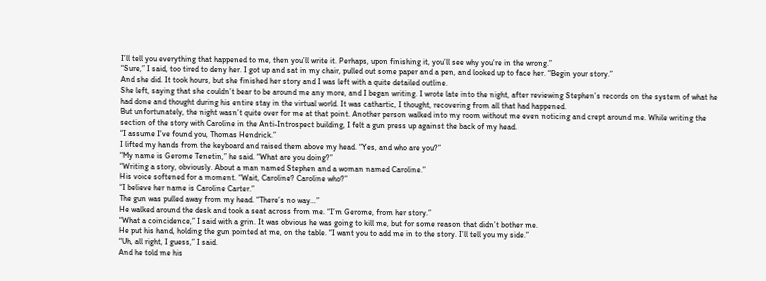I’ll tell you everything that happened to me, then you’ll write it. Perhaps, upon finishing it, you’ll see why you’re in the wrong.”
“Sure,” I said, too tired to deny her. I got up and sat in my chair, pulled out some paper and a pen, and looked up to face her. “Begin your story.”
And she did. It took hours, but she finished her story and I was left with a quite detailed outline.
She left, saying that she couldn’t bear to be around me any more, and I began writing. I wrote late into the night, after reviewing Stephen’s records on the system of what he had done and thought during his entire stay in the virtual world. It was cathartic, I thought, recovering from all that had happened.
But unfortunately, the night wasn’t quite over for me at that point. Another person walked into my room without me even noticing and crept around me. While writing the section of the story with Caroline in the Anti-Introspect building, I felt a gun press up against the back of my head.
“I assume I’ve found you, Thomas Hendrick.”
I lifted my hands from the keyboard and raised them above my head. “Yes, and who are you?”
“My name is Gerome Tenetin,” he said. “What are you doing?”
“Writing a story, obviously. About a man named Stephen and a woman named Caroline.”
His voice softened for a moment. “Wait, Caroline? Caroline who?”
“I believe her name is Caroline Carter.”
The gun was pulled away from my head. “There’s no way…”
He walked around the desk and took a seat across from me. “I’m Gerome, from her story.”
“What a coincidence,” I said with a grin. It was obvious he was going to kill me, but for some reason that didn’t bother me.
He put his hand, holding the gun pointed at me, on the table. “I want you to add me in to the story. I’ll tell you my side.”
“Uh, all right, I guess,” I said.
And he told me his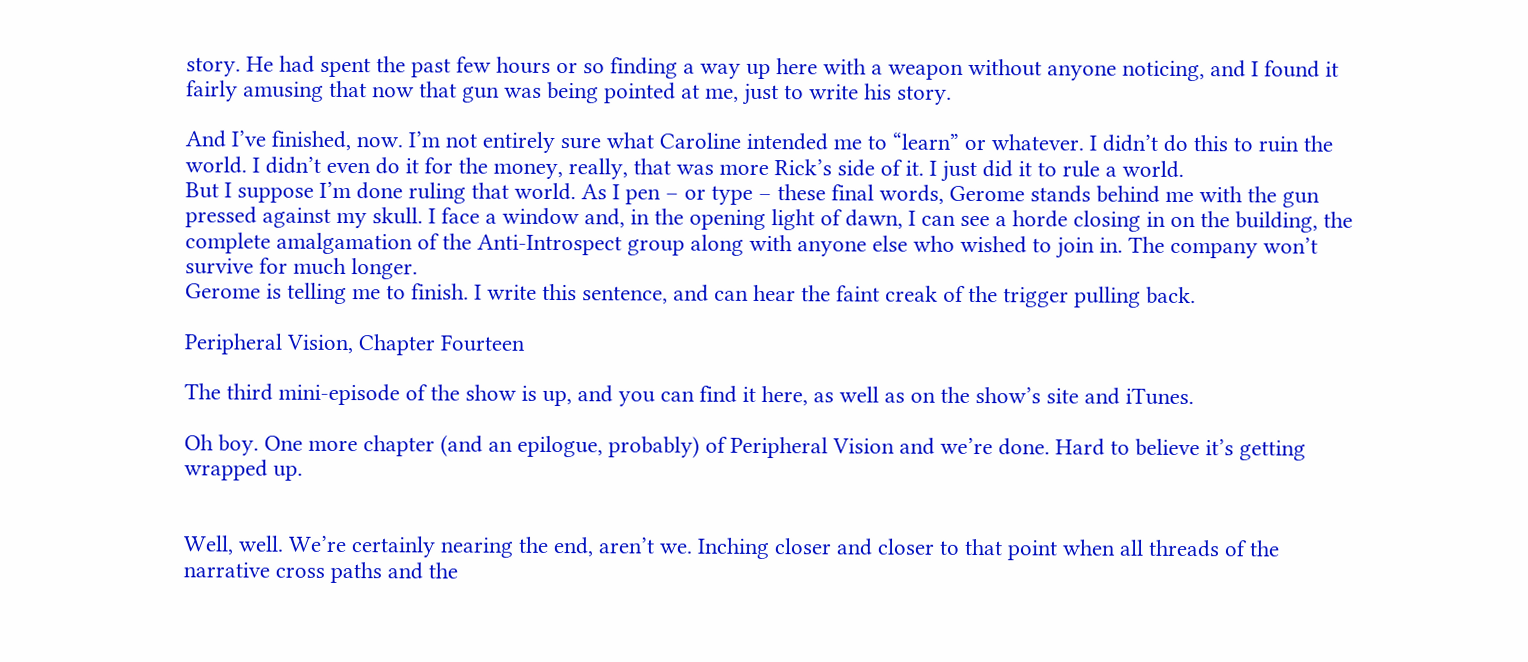story. He had spent the past few hours or so finding a way up here with a weapon without anyone noticing, and I found it fairly amusing that now that gun was being pointed at me, just to write his story.

And I’ve finished, now. I’m not entirely sure what Caroline intended me to “learn” or whatever. I didn’t do this to ruin the world. I didn’t even do it for the money, really, that was more Rick’s side of it. I just did it to rule a world.
But I suppose I’m done ruling that world. As I pen – or type – these final words, Gerome stands behind me with the gun pressed against my skull. I face a window and, in the opening light of dawn, I can see a horde closing in on the building, the complete amalgamation of the Anti-Introspect group along with anyone else who wished to join in. The company won’t survive for much longer.
Gerome is telling me to finish. I write this sentence, and can hear the faint creak of the trigger pulling back.

Peripheral Vision, Chapter Fourteen

The third mini-episode of the show is up, and you can find it here, as well as on the show’s site and iTunes.

Oh boy. One more chapter (and an epilogue, probably) of Peripheral Vision and we’re done. Hard to believe it’s getting wrapped up.


Well, well. We’re certainly nearing the end, aren’t we. Inching closer and closer to that point when all threads of the narrative cross paths and the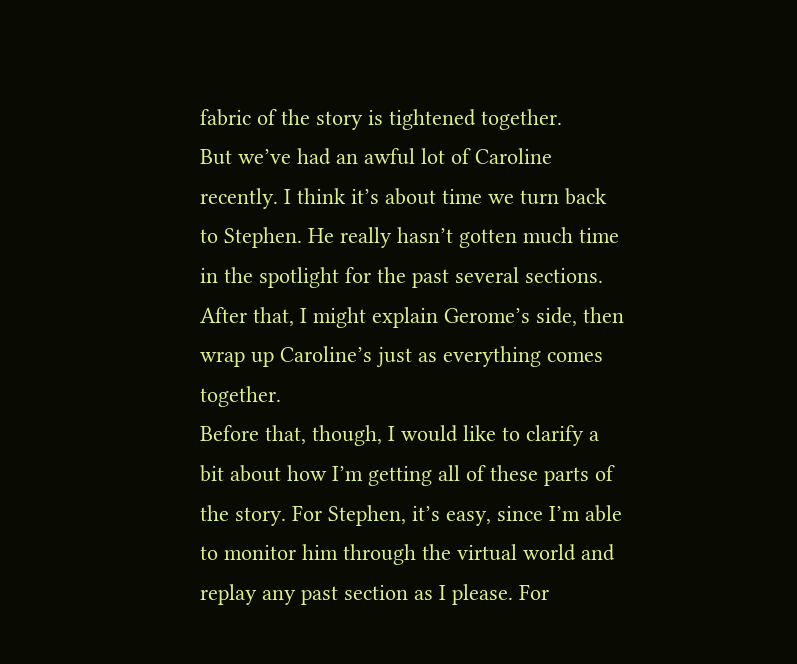fabric of the story is tightened together.
But we’ve had an awful lot of Caroline recently. I think it’s about time we turn back to Stephen. He really hasn’t gotten much time in the spotlight for the past several sections. After that, I might explain Gerome’s side, then wrap up Caroline’s just as everything comes together.
Before that, though, I would like to clarify a bit about how I’m getting all of these parts of the story. For Stephen, it’s easy, since I’m able to monitor him through the virtual world and replay any past section as I please. For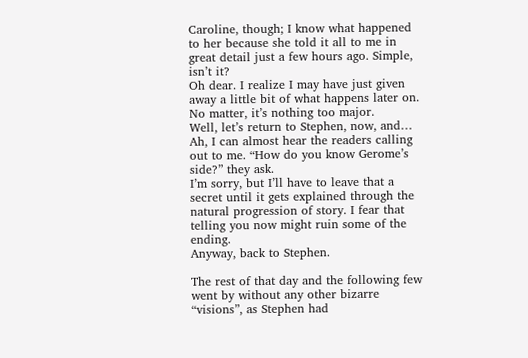Caroline, though; I know what happened to her because she told it all to me in great detail just a few hours ago. Simple, isn’t it?
Oh dear. I realize I may have just given away a little bit of what happens later on. No matter, it’s nothing too major.
Well, let’s return to Stephen, now, and…
Ah, I can almost hear the readers calling out to me. “How do you know Gerome’s side?” they ask.
I’m sorry, but I’ll have to leave that a secret until it gets explained through the natural progression of story. I fear that telling you now might ruin some of the ending.
Anyway, back to Stephen.

The rest of that day and the following few went by without any other bizarre “visions”, as Stephen had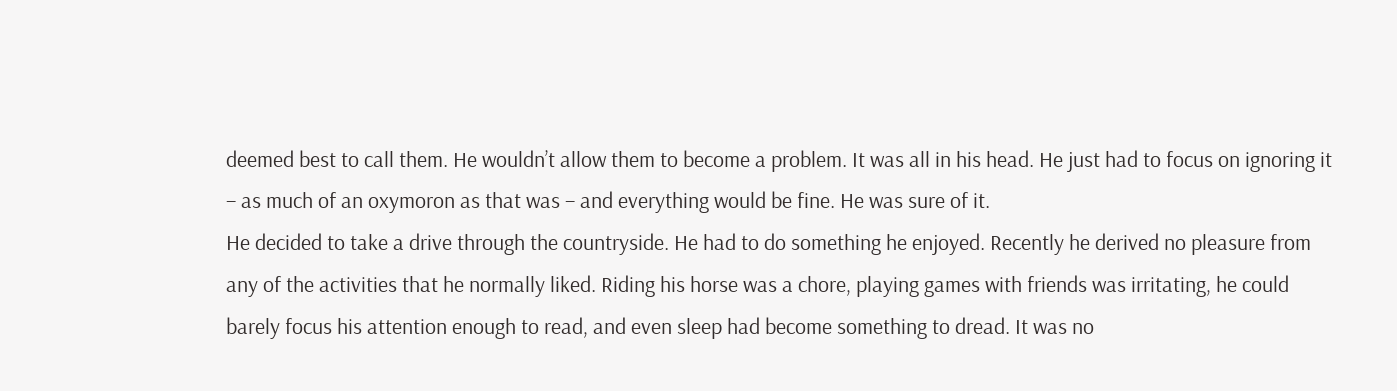deemed best to call them. He wouldn’t allow them to become a problem. It was all in his head. He just had to focus on ignoring it – as much of an oxymoron as that was – and everything would be fine. He was sure of it.
He decided to take a drive through the countryside. He had to do something he enjoyed. Recently he derived no pleasure from any of the activities that he normally liked. Riding his horse was a chore, playing games with friends was irritating, he could barely focus his attention enough to read, and even sleep had become something to dread. It was no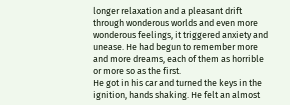longer relaxation and a pleasant drift through wonderous worlds and even more wonderous feelings, it triggered anxiety and unease. He had begun to remember more and more dreams, each of them as horrible or more so as the first.
He got in his car and turned the keys in the ignition, hands shaking. He felt an almost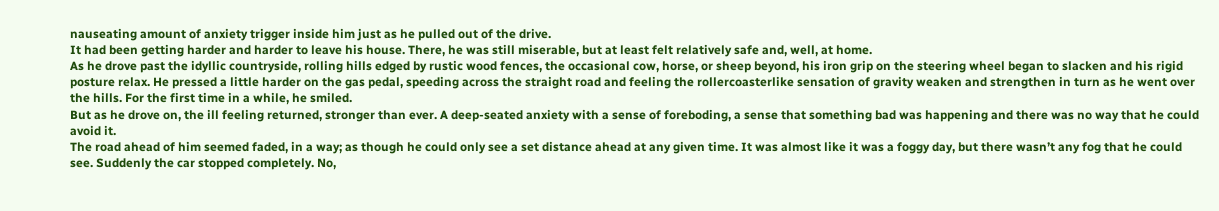nauseating amount of anxiety trigger inside him just as he pulled out of the drive.
It had been getting harder and harder to leave his house. There, he was still miserable, but at least felt relatively safe and, well, at home.
As he drove past the idyllic countryside, rolling hills edged by rustic wood fences, the occasional cow, horse, or sheep beyond, his iron grip on the steering wheel began to slacken and his rigid posture relax. He pressed a little harder on the gas pedal, speeding across the straight road and feeling the rollercoasterlike sensation of gravity weaken and strengthen in turn as he went over the hills. For the first time in a while, he smiled.
But as he drove on, the ill feeling returned, stronger than ever. A deep-seated anxiety with a sense of foreboding, a sense that something bad was happening and there was no way that he could avoid it.
The road ahead of him seemed faded, in a way; as though he could only see a set distance ahead at any given time. It was almost like it was a foggy day, but there wasn’t any fog that he could see. Suddenly the car stopped completely. No,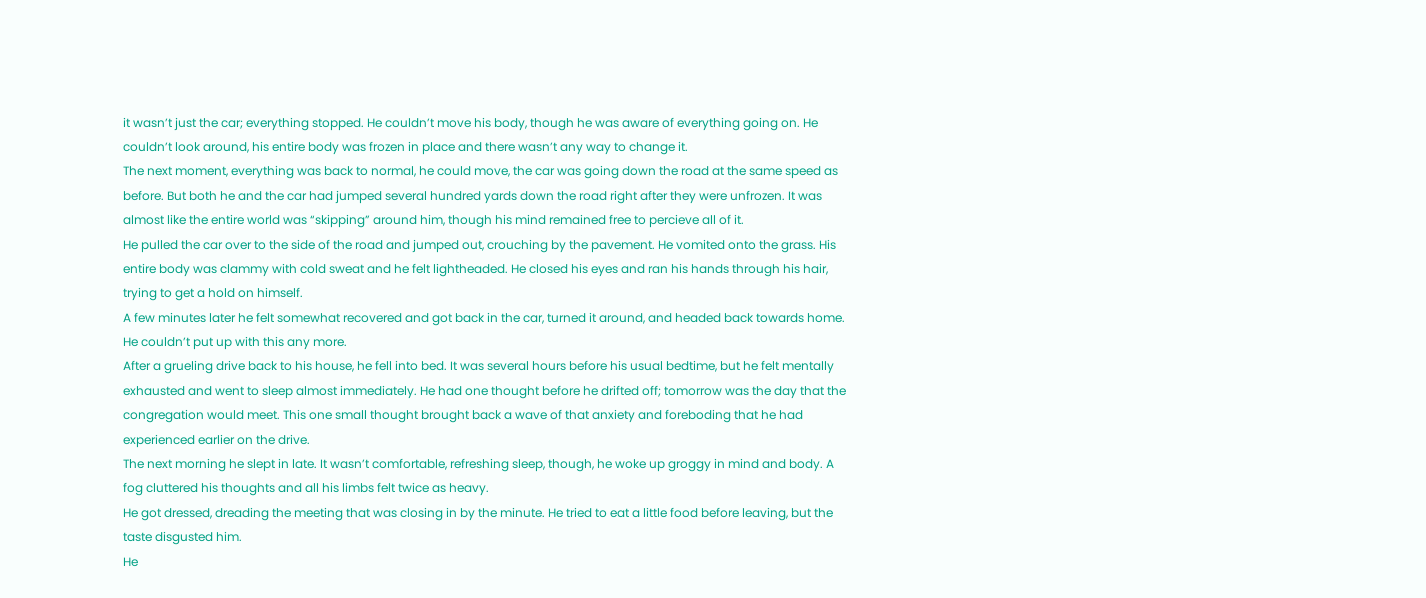it wasn’t just the car; everything stopped. He couldn’t move his body, though he was aware of everything going on. He couldn’t look around, his entire body was frozen in place and there wasn’t any way to change it.
The next moment, everything was back to normal, he could move, the car was going down the road at the same speed as before. But both he and the car had jumped several hundred yards down the road right after they were unfrozen. It was almost like the entire world was “skipping” around him, though his mind remained free to percieve all of it.
He pulled the car over to the side of the road and jumped out, crouching by the pavement. He vomited onto the grass. His entire body was clammy with cold sweat and he felt lightheaded. He closed his eyes and ran his hands through his hair, trying to get a hold on himself.
A few minutes later he felt somewhat recovered and got back in the car, turned it around, and headed back towards home. He couldn’t put up with this any more.
After a grueling drive back to his house, he fell into bed. It was several hours before his usual bedtime, but he felt mentally exhausted and went to sleep almost immediately. He had one thought before he drifted off; tomorrow was the day that the congregation would meet. This one small thought brought back a wave of that anxiety and foreboding that he had experienced earlier on the drive.
The next morning he slept in late. It wasn’t comfortable, refreshing sleep, though, he woke up groggy in mind and body. A fog cluttered his thoughts and all his limbs felt twice as heavy.
He got dressed, dreading the meeting that was closing in by the minute. He tried to eat a little food before leaving, but the taste disgusted him.
He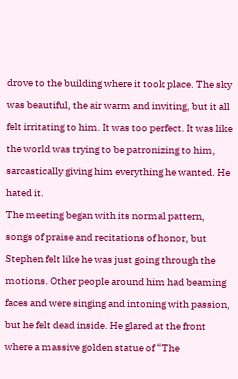drove to the building where it took place. The sky was beautiful, the air warm and inviting, but it all felt irritating to him. It was too perfect. It was like the world was trying to be patronizing to him, sarcastically giving him everything he wanted. He hated it.
The meeting began with its normal pattern, songs of praise and recitations of honor, but Stephen felt like he was just going through the motions. Other people around him had beaming faces and were singing and intoning with passion, but he felt dead inside. He glared at the front where a massive golden statue of “The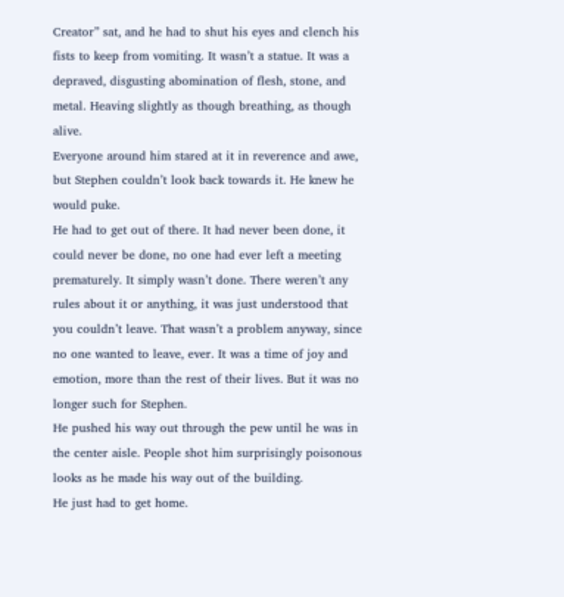Creator” sat, and he had to shut his eyes and clench his fists to keep from vomiting. It wasn’t a statue. It was a depraved, disgusting abomination of flesh, stone, and metal. Heaving slightly as though breathing, as though alive.
Everyone around him stared at it in reverence and awe, but Stephen couldn’t look back towards it. He knew he would puke.
He had to get out of there. It had never been done, it could never be done, no one had ever left a meeting prematurely. It simply wasn’t done. There weren’t any rules about it or anything, it was just understood that you couldn’t leave. That wasn’t a problem anyway, since no one wanted to leave, ever. It was a time of joy and emotion, more than the rest of their lives. But it was no longer such for Stephen.
He pushed his way out through the pew until he was in the center aisle. People shot him surprisingly poisonous looks as he made his way out of the building.
He just had to get home.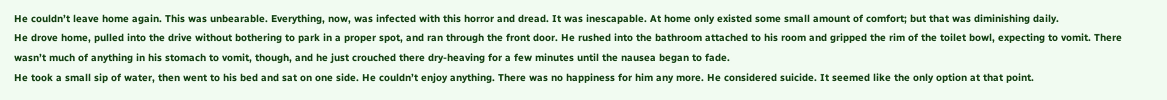He couldn’t leave home again. This was unbearable. Everything, now, was infected with this horror and dread. It was inescapable. At home only existed some small amount of comfort; but that was diminishing daily.
He drove home, pulled into the drive without bothering to park in a proper spot, and ran through the front door. He rushed into the bathroom attached to his room and gripped the rim of the toilet bowl, expecting to vomit. There wasn’t much of anything in his stomach to vomit, though, and he just crouched there dry-heaving for a few minutes until the nausea began to fade.
He took a small sip of water, then went to his bed and sat on one side. He couldn’t enjoy anything. There was no happiness for him any more. He considered suicide. It seemed like the only option at that point.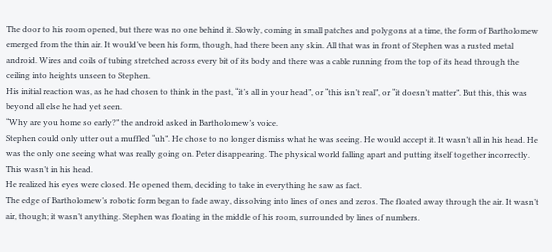The door to his room opened, but there was no one behind it. Slowly, coming in small patches and polygons at a time, the form of Bartholomew emerged from the thin air. It would’ve been his form, though, had there been any skin. All that was in front of Stephen was a rusted metal android. Wires and coils of tubing stretched across every bit of its body and there was a cable running from the top of its head through the ceiling into heights unseen to Stephen.
His initial reaction was, as he had chosen to think in the past, “it’s all in your head”, or “this isn’t real”, or “it doesn’t matter”. But this, this was beyond all else he had yet seen.
“Why are you home so early?” the android asked in Bartholomew’s voice.
Stephen could only utter out a muffled “uh”. He chose to no longer dismiss what he was seeing. He would accept it. It wasn’t all in his head. He was the only one seeing what was really going on. Peter disappearing. The physical world falling apart and putting itself together incorrectly. This wasn’t in his head.
He realized his eyes were closed. He opened them, deciding to take in everything he saw as fact.
The edge of Bartholomew’s robotic form began to fade away, dissolving into lines of ones and zeros. The floated away through the air. It wasn’t air, though; it wasn’t anything. Stephen was floating in the middle of his room, surrounded by lines of numbers.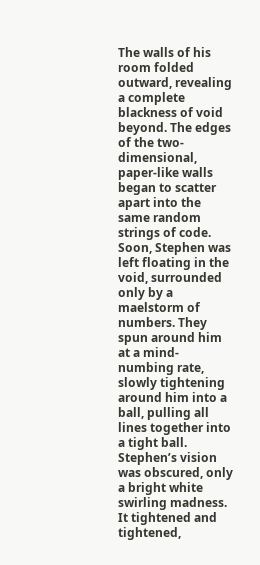The walls of his room folded outward, revealing a complete blackness of void beyond. The edges of the two-dimensional, paper-like walls began to scatter apart into the same random strings of code.
Soon, Stephen was left floating in the void, surrounded only by a maelstorm of numbers. They spun around him at a mind-numbing rate, slowly tightening around him into a ball, pulling all lines together into a tight ball. Stephen’s vision was obscured, only a bright white swirling madness. It tightened and tightened,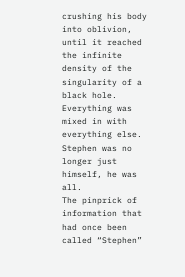crushing his body into oblivion, until it reached the infinite density of the singularity of a black hole. Everything was mixed in with everything else. Stephen was no longer just himself, he was all.
The pinprick of information that had once been called “Stephen”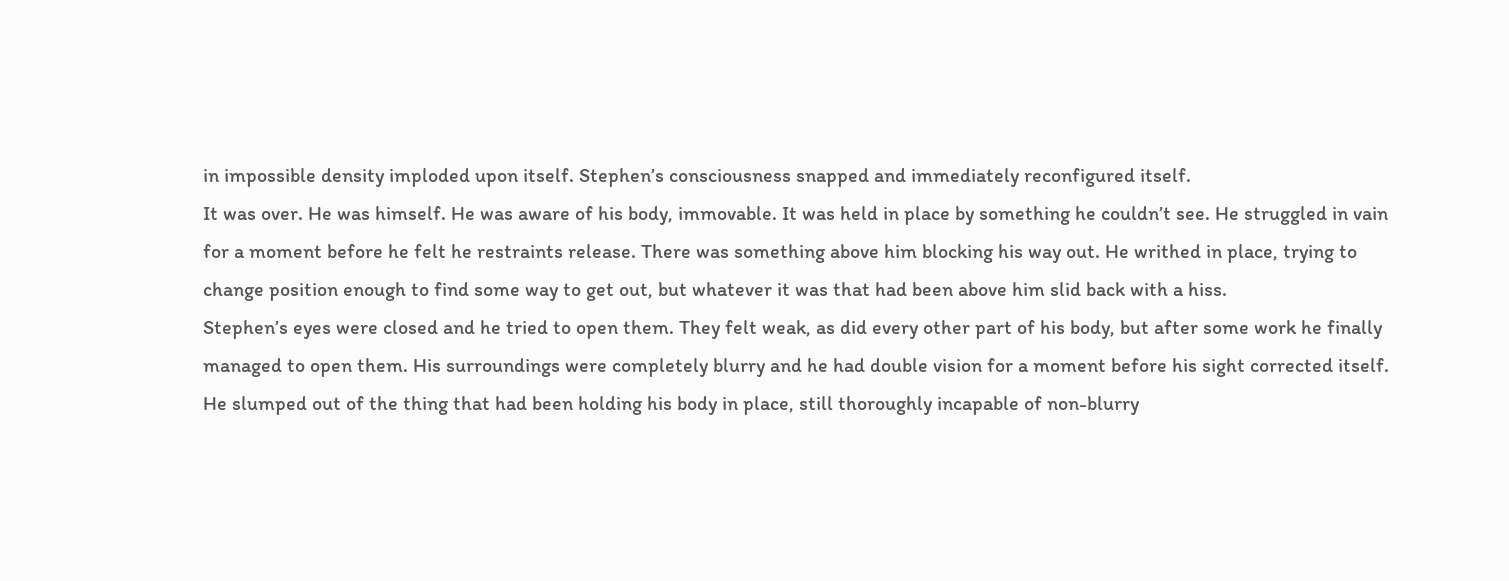in impossible density imploded upon itself. Stephen’s consciousness snapped and immediately reconfigured itself.
It was over. He was himself. He was aware of his body, immovable. It was held in place by something he couldn’t see. He struggled in vain for a moment before he felt he restraints release. There was something above him blocking his way out. He writhed in place, trying to change position enough to find some way to get out, but whatever it was that had been above him slid back with a hiss.
Stephen’s eyes were closed and he tried to open them. They felt weak, as did every other part of his body, but after some work he finally managed to open them. His surroundings were completely blurry and he had double vision for a moment before his sight corrected itself.
He slumped out of the thing that had been holding his body in place, still thoroughly incapable of non-blurry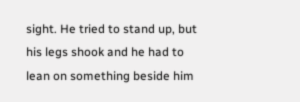sight. He tried to stand up, but his legs shook and he had to lean on something beside him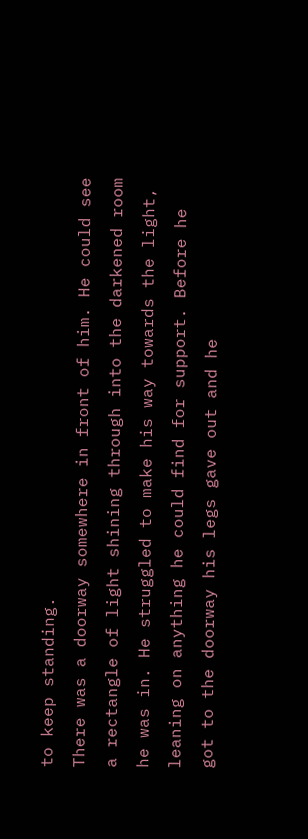to keep standing.
There was a doorway somewhere in front of him. He could see a rectangle of light shining through into the darkened room he was in. He struggled to make his way towards the light, leaning on anything he could find for support. Before he got to the doorway his legs gave out and he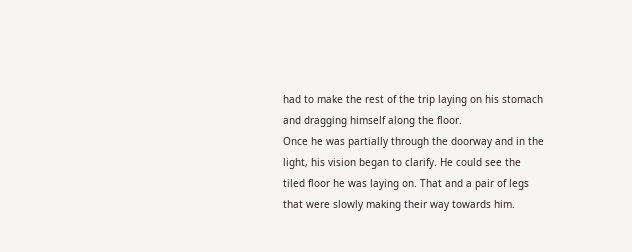had to make the rest of the trip laying on his stomach and dragging himself along the floor.
Once he was partially through the doorway and in the light, his vision began to clarify. He could see the tiled floor he was laying on. That and a pair of legs that were slowly making their way towards him.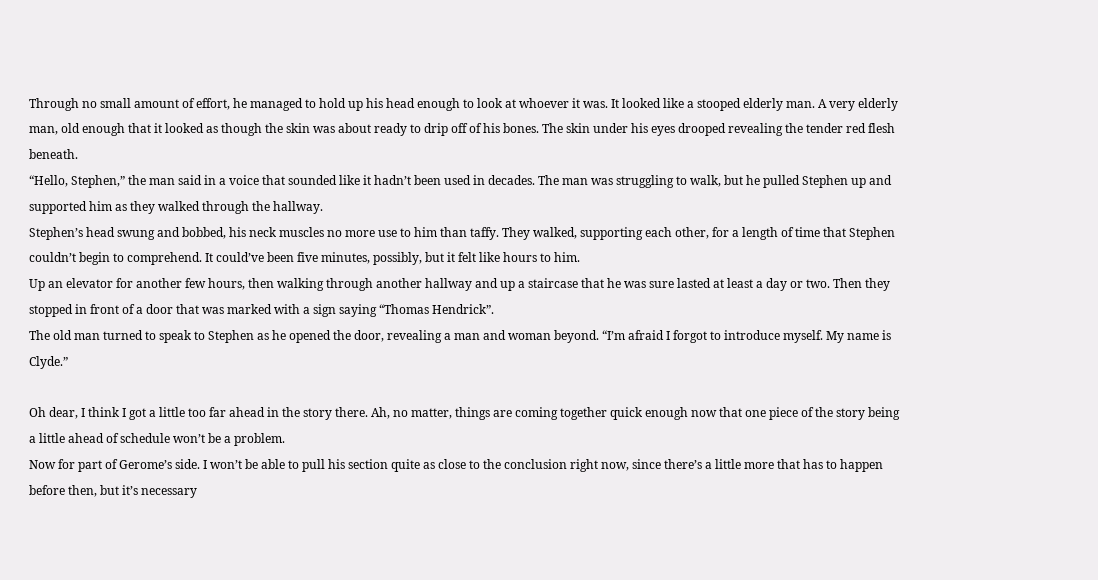Through no small amount of effort, he managed to hold up his head enough to look at whoever it was. It looked like a stooped elderly man. A very elderly man, old enough that it looked as though the skin was about ready to drip off of his bones. The skin under his eyes drooped revealing the tender red flesh beneath.
“Hello, Stephen,” the man said in a voice that sounded like it hadn’t been used in decades. The man was struggling to walk, but he pulled Stephen up and supported him as they walked through the hallway.
Stephen’s head swung and bobbed, his neck muscles no more use to him than taffy. They walked, supporting each other, for a length of time that Stephen couldn’t begin to comprehend. It could’ve been five minutes, possibly, but it felt like hours to him.
Up an elevator for another few hours, then walking through another hallway and up a staircase that he was sure lasted at least a day or two. Then they stopped in front of a door that was marked with a sign saying “Thomas Hendrick”.
The old man turned to speak to Stephen as he opened the door, revealing a man and woman beyond. “I’m afraid I forgot to introduce myself. My name is Clyde.”

Oh dear, I think I got a little too far ahead in the story there. Ah, no matter, things are coming together quick enough now that one piece of the story being a little ahead of schedule won’t be a problem.
Now for part of Gerome’s side. I won’t be able to pull his section quite as close to the conclusion right now, since there’s a little more that has to happen before then, but it’s necessary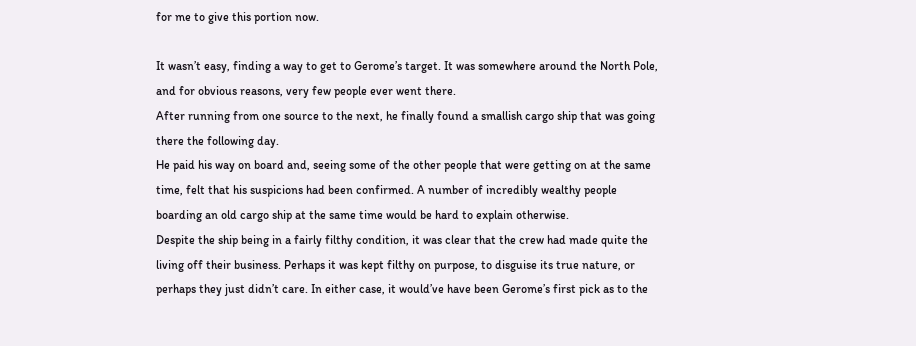for me to give this portion now.

It wasn’t easy, finding a way to get to Gerome’s target. It was somewhere around the North Pole, and for obvious reasons, very few people ever went there.
After running from one source to the next, he finally found a smallish cargo ship that was going there the following day.
He paid his way on board and, seeing some of the other people that were getting on at the same time, felt that his suspicions had been confirmed. A number of incredibly wealthy people boarding an old cargo ship at the same time would be hard to explain otherwise.
Despite the ship being in a fairly filthy condition, it was clear that the crew had made quite the living off their business. Perhaps it was kept filthy on purpose, to disguise its true nature, or perhaps they just didn’t care. In either case, it would’ve have been Gerome’s first pick as to the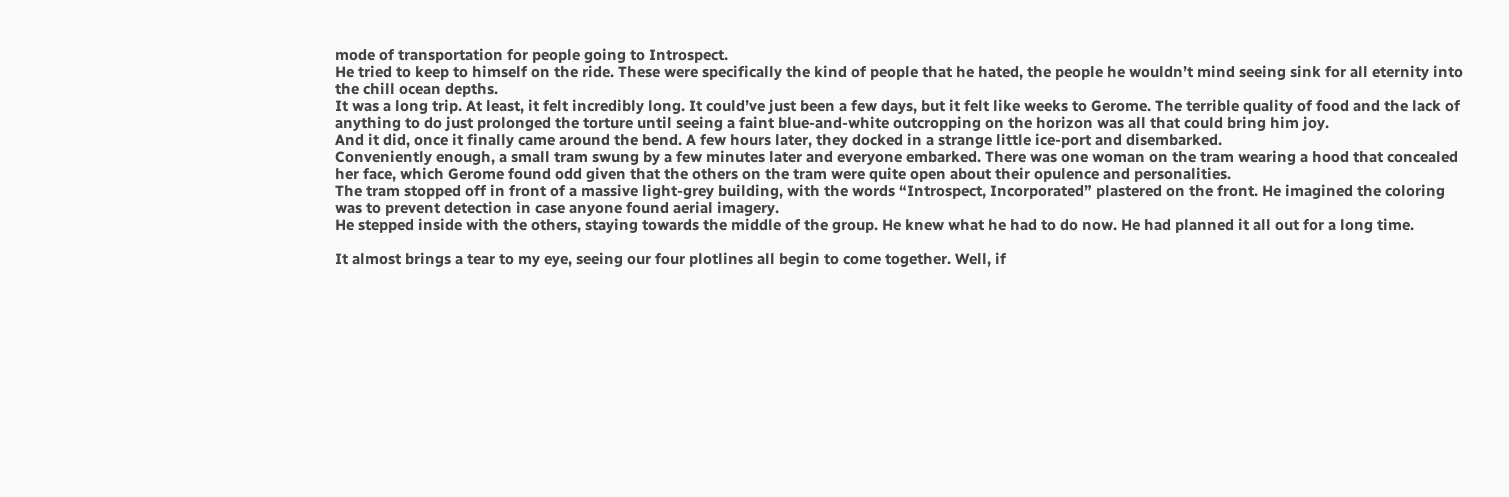mode of transportation for people going to Introspect.
He tried to keep to himself on the ride. These were specifically the kind of people that he hated, the people he wouldn’t mind seeing sink for all eternity into the chill ocean depths.
It was a long trip. At least, it felt incredibly long. It could’ve just been a few days, but it felt like weeks to Gerome. The terrible quality of food and the lack of anything to do just prolonged the torture until seeing a faint blue-and-white outcropping on the horizon was all that could bring him joy.
And it did, once it finally came around the bend. A few hours later, they docked in a strange little ice-port and disembarked.
Conveniently enough, a small tram swung by a few minutes later and everyone embarked. There was one woman on the tram wearing a hood that concealed her face, which Gerome found odd given that the others on the tram were quite open about their opulence and personalities.
The tram stopped off in front of a massive light-grey building, with the words “Introspect, Incorporated” plastered on the front. He imagined the coloring was to prevent detection in case anyone found aerial imagery.
He stepped inside with the others, staying towards the middle of the group. He knew what he had to do now. He had planned it all out for a long time.

It almost brings a tear to my eye, seeing our four plotlines all begin to come together. Well, if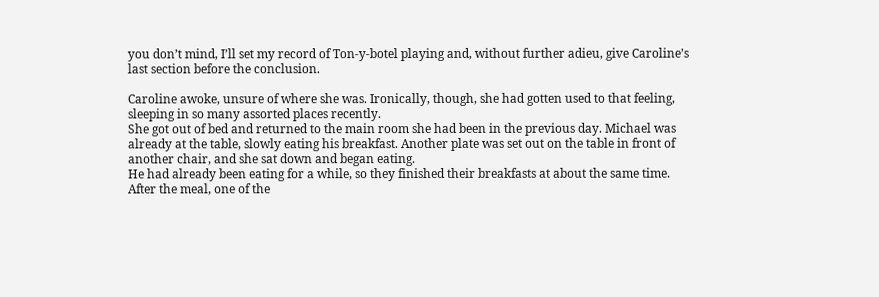you don’t mind, I’ll set my record of Ton-y-botel playing and, without further adieu, give Caroline’s last section before the conclusion.

Caroline awoke, unsure of where she was. Ironically, though, she had gotten used to that feeling, sleeping in so many assorted places recently.
She got out of bed and returned to the main room she had been in the previous day. Michael was already at the table, slowly eating his breakfast. Another plate was set out on the table in front of another chair, and she sat down and began eating.
He had already been eating for a while, so they finished their breakfasts at about the same time.
After the meal, one of the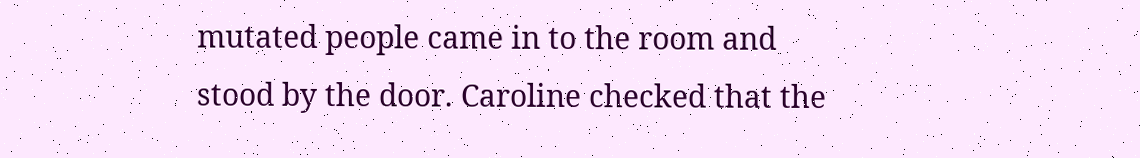mutated people came in to the room and stood by the door. Caroline checked that the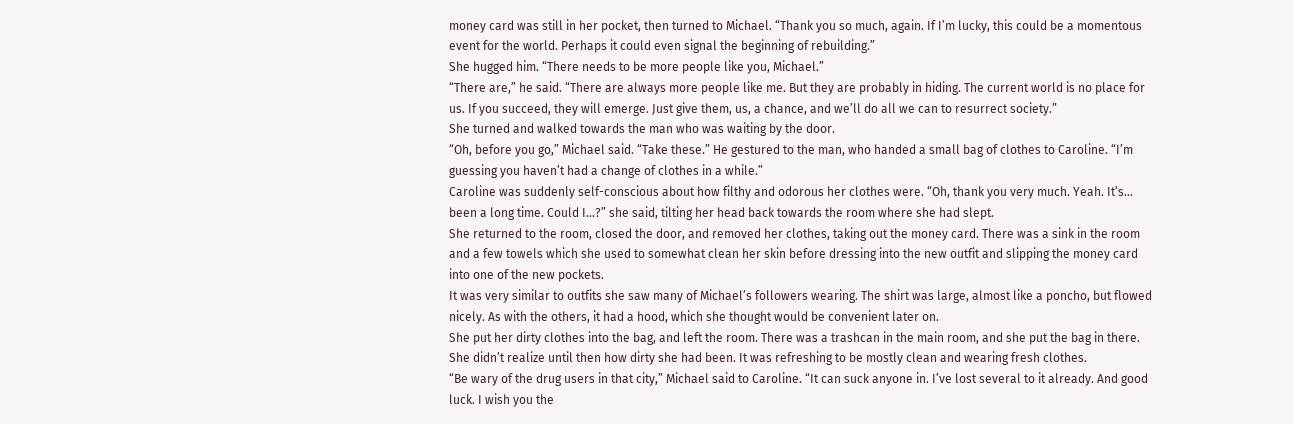money card was still in her pocket, then turned to Michael. “Thank you so much, again. If I’m lucky, this could be a momentous event for the world. Perhaps it could even signal the beginning of rebuilding.”
She hugged him. “There needs to be more people like you, Michael.”
“There are,” he said. “There are always more people like me. But they are probably in hiding. The current world is no place for us. If you succeed, they will emerge. Just give them, us, a chance, and we’ll do all we can to resurrect society.”
She turned and walked towards the man who was waiting by the door.
“Oh, before you go,” Michael said. “Take these.” He gestured to the man, who handed a small bag of clothes to Caroline. “I’m guessing you haven’t had a change of clothes in a while.”
Caroline was suddenly self-conscious about how filthy and odorous her clothes were. “Oh, thank you very much. Yeah. It’s… been a long time. Could I…?” she said, tilting her head back towards the room where she had slept.
She returned to the room, closed the door, and removed her clothes, taking out the money card. There was a sink in the room and a few towels which she used to somewhat clean her skin before dressing into the new outfit and slipping the money card into one of the new pockets.
It was very similar to outfits she saw many of Michael’s followers wearing. The shirt was large, almost like a poncho, but flowed nicely. As with the others, it had a hood, which she thought would be convenient later on.
She put her dirty clothes into the bag, and left the room. There was a trashcan in the main room, and she put the bag in there. She didn’t realize until then how dirty she had been. It was refreshing to be mostly clean and wearing fresh clothes.
“Be wary of the drug users in that city,” Michael said to Caroline. “It can suck anyone in. I’ve lost several to it already. And good luck. I wish you the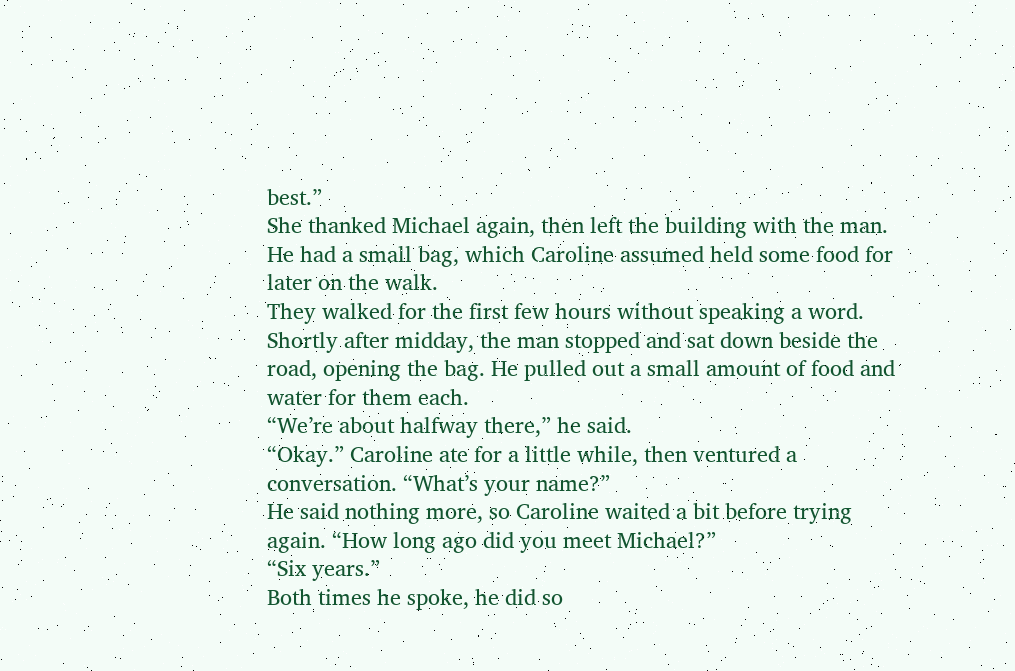best.”
She thanked Michael again, then left the building with the man. He had a small bag, which Caroline assumed held some food for later on the walk.
They walked for the first few hours without speaking a word. Shortly after midday, the man stopped and sat down beside the road, opening the bag. He pulled out a small amount of food and water for them each.
“We’re about halfway there,” he said.
“Okay.” Caroline ate for a little while, then ventured a conversation. “What’s your name?”
He said nothing more, so Caroline waited a bit before trying again. “How long ago did you meet Michael?”
“Six years.”
Both times he spoke, he did so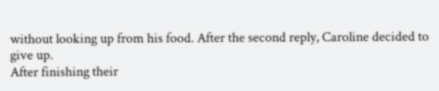without looking up from his food. After the second reply, Caroline decided to give up.
After finishing their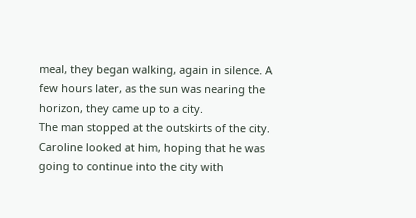meal, they began walking, again in silence. A few hours later, as the sun was nearing the horizon, they came up to a city.
The man stopped at the outskirts of the city. Caroline looked at him, hoping that he was going to continue into the city with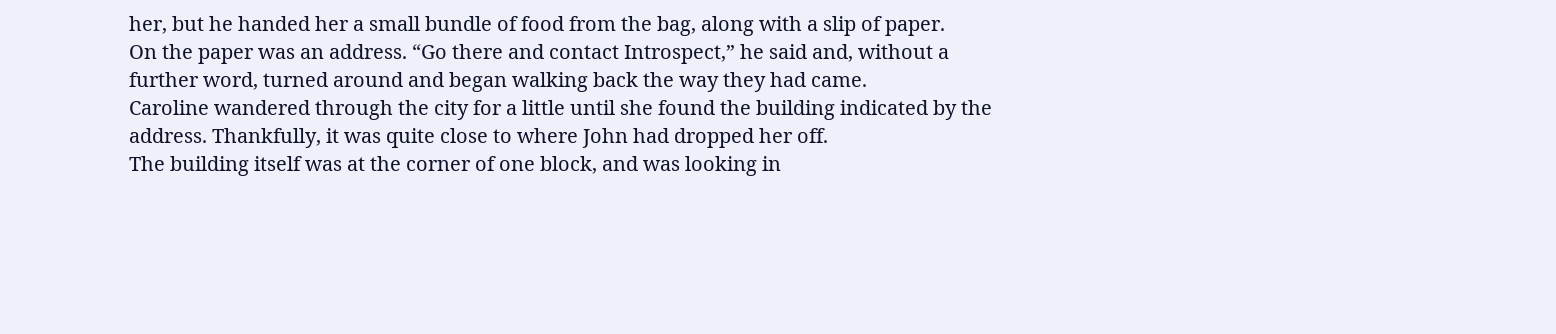her, but he handed her a small bundle of food from the bag, along with a slip of paper.
On the paper was an address. “Go there and contact Introspect,” he said and, without a further word, turned around and began walking back the way they had came.
Caroline wandered through the city for a little until she found the building indicated by the address. Thankfully, it was quite close to where John had dropped her off.
The building itself was at the corner of one block, and was looking in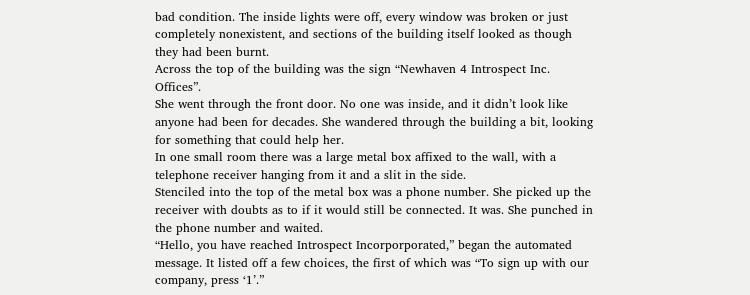bad condition. The inside lights were off, every window was broken or just completely nonexistent, and sections of the building itself looked as though they had been burnt.
Across the top of the building was the sign “Newhaven 4 Introspect Inc. Offices”.
She went through the front door. No one was inside, and it didn’t look like anyone had been for decades. She wandered through the building a bit, looking for something that could help her.
In one small room there was a large metal box affixed to the wall, with a telephone receiver hanging from it and a slit in the side.
Stenciled into the top of the metal box was a phone number. She picked up the receiver with doubts as to if it would still be connected. It was. She punched in the phone number and waited.
“Hello, you have reached Introspect Incorporporated,” began the automated message. It listed off a few choices, the first of which was “To sign up with our company, press ‘1’.”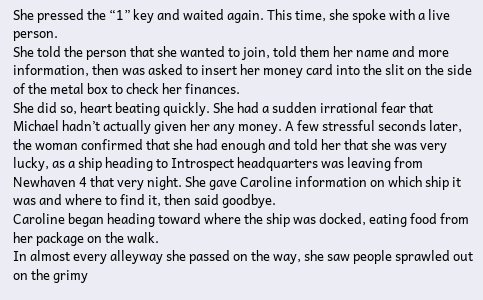She pressed the “1” key and waited again. This time, she spoke with a live person.
She told the person that she wanted to join, told them her name and more information, then was asked to insert her money card into the slit on the side of the metal box to check her finances.
She did so, heart beating quickly. She had a sudden irrational fear that Michael hadn’t actually given her any money. A few stressful seconds later, the woman confirmed that she had enough and told her that she was very lucky, as a ship heading to Introspect headquarters was leaving from Newhaven 4 that very night. She gave Caroline information on which ship it was and where to find it, then said goodbye.
Caroline began heading toward where the ship was docked, eating food from her package on the walk.
In almost every alleyway she passed on the way, she saw people sprawled out on the grimy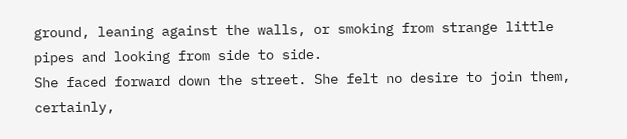ground, leaning against the walls, or smoking from strange little pipes and looking from side to side.
She faced forward down the street. She felt no desire to join them, certainly,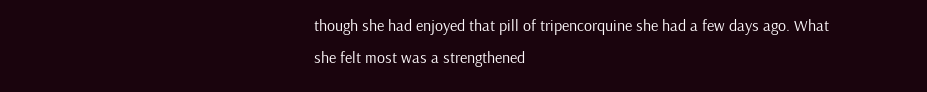though she had enjoyed that pill of tripencorquine she had a few days ago. What she felt most was a strengthened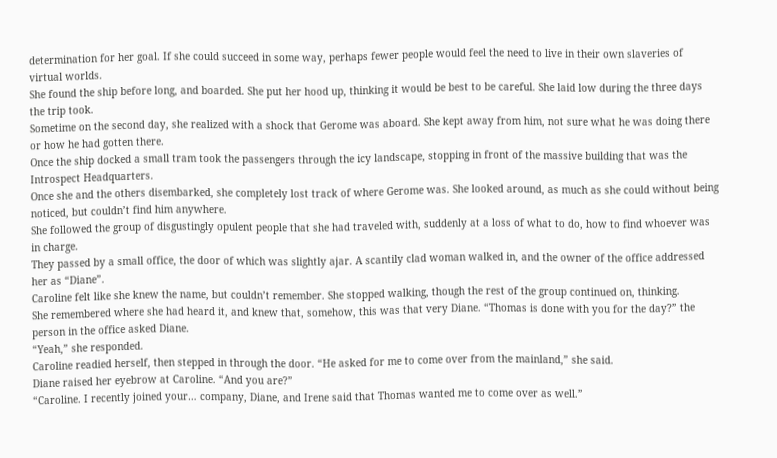determination for her goal. If she could succeed in some way, perhaps fewer people would feel the need to live in their own slaveries of virtual worlds.
She found the ship before long, and boarded. She put her hood up, thinking it would be best to be careful. She laid low during the three days the trip took.
Sometime on the second day, she realized with a shock that Gerome was aboard. She kept away from him, not sure what he was doing there or how he had gotten there.
Once the ship docked a small tram took the passengers through the icy landscape, stopping in front of the massive building that was the Introspect Headquarters.
Once she and the others disembarked, she completely lost track of where Gerome was. She looked around, as much as she could without being noticed, but couldn’t find him anywhere.
She followed the group of disgustingly opulent people that she had traveled with, suddenly at a loss of what to do, how to find whoever was in charge.
They passed by a small office, the door of which was slightly ajar. A scantily clad woman walked in, and the owner of the office addressed her as “Diane”.
Caroline felt like she knew the name, but couldn’t remember. She stopped walking, though the rest of the group continued on, thinking.
She remembered where she had heard it, and knew that, somehow, this was that very Diane. “Thomas is done with you for the day?” the person in the office asked Diane.
“Yeah,” she responded.
Caroline readied herself, then stepped in through the door. “He asked for me to come over from the mainland,” she said.
Diane raised her eyebrow at Caroline. “And you are?”
“Caroline. I recently joined your… company, Diane, and Irene said that Thomas wanted me to come over as well.”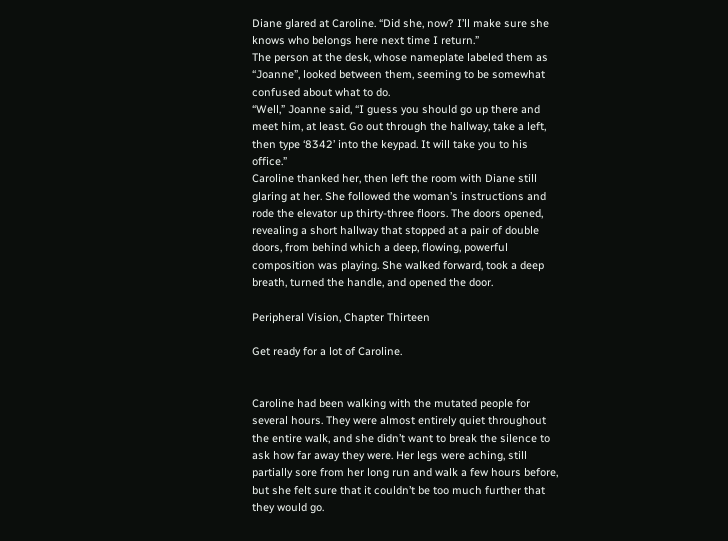Diane glared at Caroline. “Did she, now? I’ll make sure she knows who belongs here next time I return.”
The person at the desk, whose nameplate labeled them as “Joanne”, looked between them, seeming to be somewhat confused about what to do.
“Well,” Joanne said, “I guess you should go up there and meet him, at least. Go out through the hallway, take a left, then type ‘8342’ into the keypad. It will take you to his office.”
Caroline thanked her, then left the room with Diane still glaring at her. She followed the woman’s instructions and rode the elevator up thirty-three floors. The doors opened, revealing a short hallway that stopped at a pair of double doors, from behind which a deep, flowing, powerful composition was playing. She walked forward, took a deep breath, turned the handle, and opened the door.

Peripheral Vision, Chapter Thirteen

Get ready for a lot of Caroline.


Caroline had been walking with the mutated people for several hours. They were almost entirely quiet throughout the entire walk, and she didn’t want to break the silence to ask how far away they were. Her legs were aching, still partially sore from her long run and walk a few hours before,  but she felt sure that it couldn’t be too much further that they would go.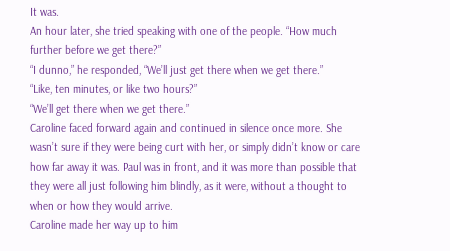It was.
An hour later, she tried speaking with one of the people. “How much further before we get there?”
“I dunno,” he responded, “We’ll just get there when we get there.”
“Like, ten minutes, or like two hours?”
“We’ll get there when we get there.”
Caroline faced forward again and continued in silence once more. She wasn’t sure if they were being curt with her, or simply didn’t know or care how far away it was. Paul was in front, and it was more than possible that they were all just following him blindly, as it were, without a thought to when or how they would arrive.
Caroline made her way up to him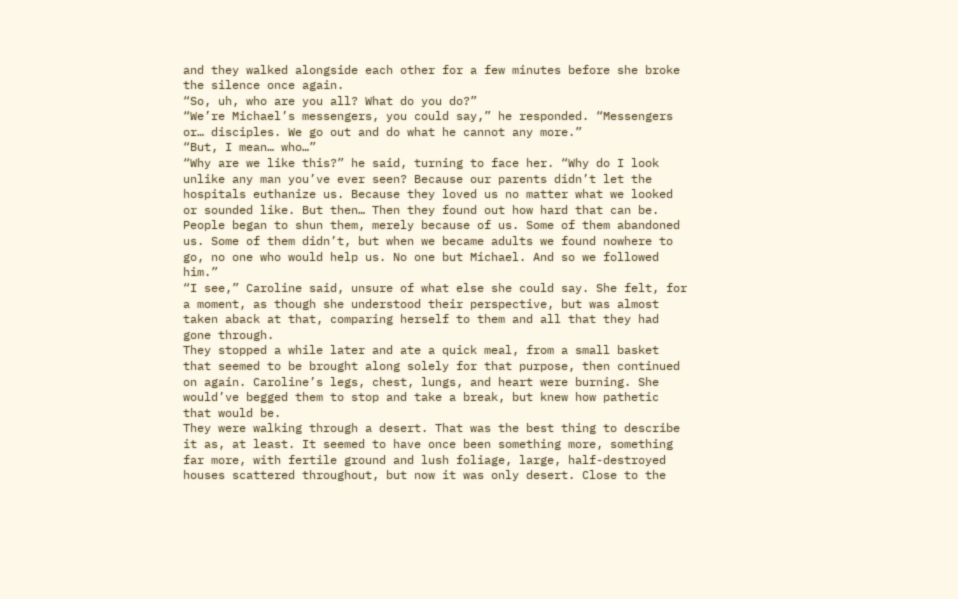and they walked alongside each other for a few minutes before she broke the silence once again.
“So, uh, who are you all? What do you do?”
“We’re Michael’s messengers, you could say,” he responded. “Messengers or… disciples. We go out and do what he cannot any more.”
“But, I mean… who…”
“Why are we like this?” he said, turning to face her. “Why do I look unlike any man you’ve ever seen? Because our parents didn’t let the hospitals euthanize us. Because they loved us no matter what we looked or sounded like. But then… Then they found out how hard that can be. People began to shun them, merely because of us. Some of them abandoned us. Some of them didn’t, but when we became adults we found nowhere to go, no one who would help us. No one but Michael. And so we followed him.”
“I see,” Caroline said, unsure of what else she could say. She felt, for a moment, as though she understood their perspective, but was almost taken aback at that, comparing herself to them and all that they had gone through.
They stopped a while later and ate a quick meal, from a small basket that seemed to be brought along solely for that purpose, then continued on again. Caroline’s legs, chest, lungs, and heart were burning. She would’ve begged them to stop and take a break, but knew how pathetic that would be.
They were walking through a desert. That was the best thing to describe it as, at least. It seemed to have once been something more, something far more, with fertile ground and lush foliage, large, half-destroyed houses scattered throughout, but now it was only desert. Close to the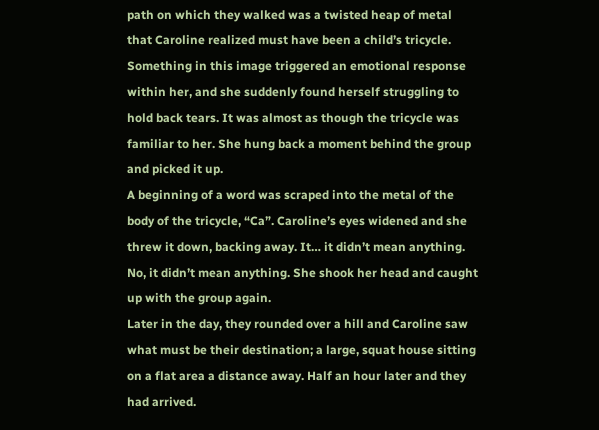path on which they walked was a twisted heap of metal that Caroline realized must have been a child’s tricycle. Something in this image triggered an emotional response within her, and she suddenly found herself struggling to hold back tears. It was almost as though the tricycle was familiar to her. She hung back a moment behind the group and picked it up.
A beginning of a word was scraped into the metal of the body of the tricycle, “Ca”. Caroline’s eyes widened and she threw it down, backing away. It… it didn’t mean anything. No, it didn’t mean anything. She shook her head and caught up with the group again.
Later in the day, they rounded over a hill and Caroline saw what must be their destination; a large, squat house sitting on a flat area a distance away. Half an hour later and they had arrived.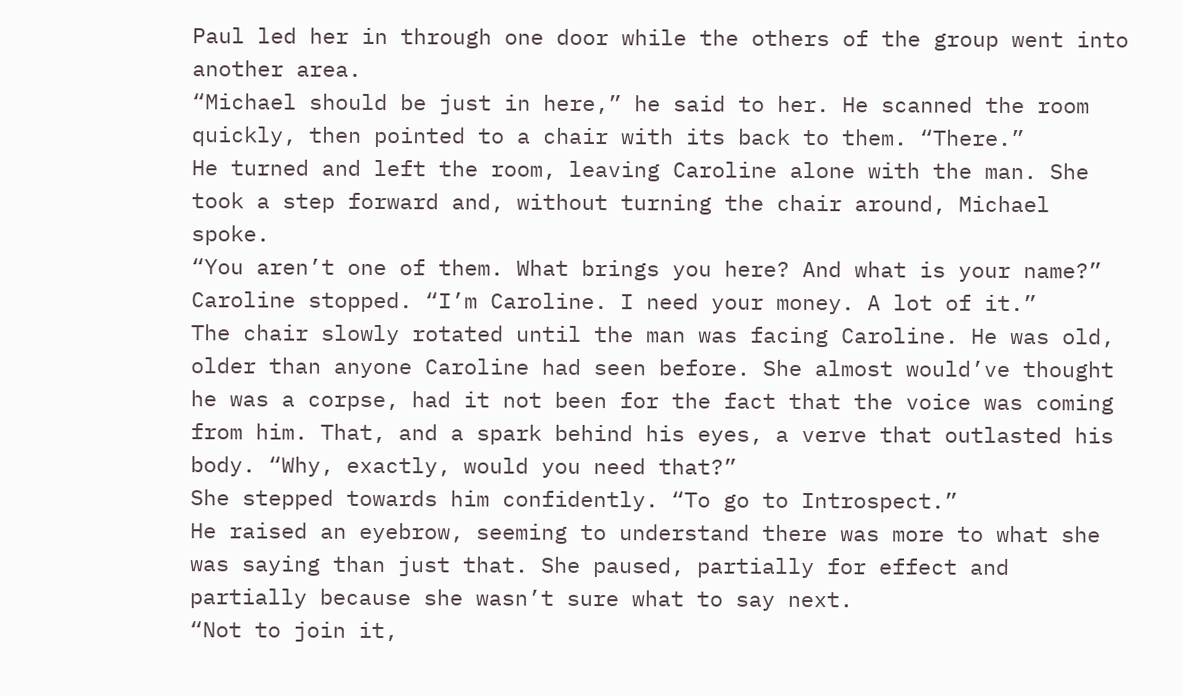Paul led her in through one door while the others of the group went into another area.
“Michael should be just in here,” he said to her. He scanned the room quickly, then pointed to a chair with its back to them. “There.”
He turned and left the room, leaving Caroline alone with the man. She took a step forward and, without turning the chair around, Michael spoke.
“You aren’t one of them. What brings you here? And what is your name?”
Caroline stopped. “I’m Caroline. I need your money. A lot of it.”
The chair slowly rotated until the man was facing Caroline. He was old, older than anyone Caroline had seen before. She almost would’ve thought he was a corpse, had it not been for the fact that the voice was coming from him. That, and a spark behind his eyes, a verve that outlasted his body. “Why, exactly, would you need that?”
She stepped towards him confidently. “To go to Introspect.”
He raised an eyebrow, seeming to understand there was more to what she was saying than just that. She paused, partially for effect and partially because she wasn’t sure what to say next.
“Not to join it,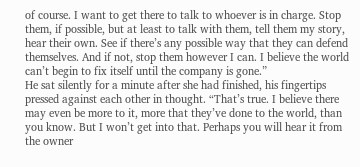of course. I want to get there to talk to whoever is in charge. Stop them, if possible, but at least to talk with them, tell them my story, hear their own. See if there’s any possible way that they can defend themselves. And if not, stop them however I can. I believe the world can’t begin to fix itself until the company is gone.”
He sat silently for a minute after she had finished, his fingertips pressed against each other in thought. “That’s true. I believe there may even be more to it, more that they’ve done to the world, than you know. But I won’t get into that. Perhaps you will hear it from the owner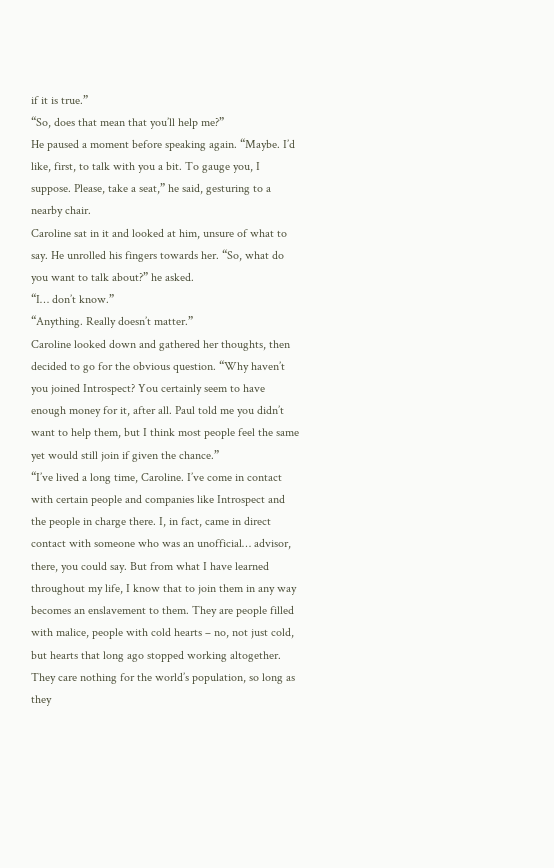if it is true.”
“So, does that mean that you’ll help me?”
He paused a moment before speaking again. “Maybe. I’d like, first, to talk with you a bit. To gauge you, I suppose. Please, take a seat,” he said, gesturing to a nearby chair.
Caroline sat in it and looked at him, unsure of what to say. He unrolled his fingers towards her. “So, what do you want to talk about?” he asked.
“I… don’t know.”
“Anything. Really doesn’t matter.”
Caroline looked down and gathered her thoughts, then decided to go for the obvious question. “Why haven’t you joined Introspect? You certainly seem to have enough money for it, after all. Paul told me you didn’t want to help them, but I think most people feel the same yet would still join if given the chance.”
“I’ve lived a long time, Caroline. I’ve come in contact with certain people and companies like Introspect and the people in charge there. I, in fact, came in direct contact with someone who was an unofficial… advisor, there, you could say. But from what I have learned throughout my life, I know that to join them in any way becomes an enslavement to them. They are people filled with malice, people with cold hearts – no, not just cold, but hearts that long ago stopped working altogether. They care nothing for the world’s population, so long as they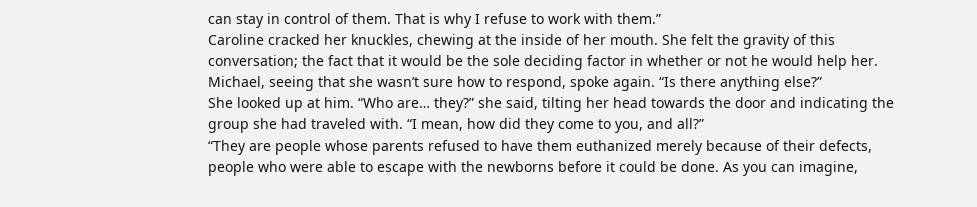can stay in control of them. That is why I refuse to work with them.”
Caroline cracked her knuckles, chewing at the inside of her mouth. She felt the gravity of this conversation; the fact that it would be the sole deciding factor in whether or not he would help her.
Michael, seeing that she wasn’t sure how to respond, spoke again. “Is there anything else?”
She looked up at him. “Who are… they?” she said, tilting her head towards the door and indicating the group she had traveled with. “I mean, how did they come to you, and all?”
“They are people whose parents refused to have them euthanized merely because of their defects, people who were able to escape with the newborns before it could be done. As you can imagine,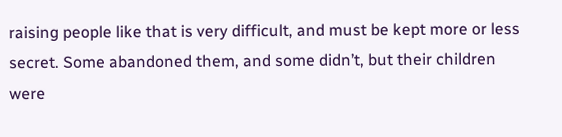raising people like that is very difficult, and must be kept more or less secret. Some abandoned them, and some didn’t, but their children were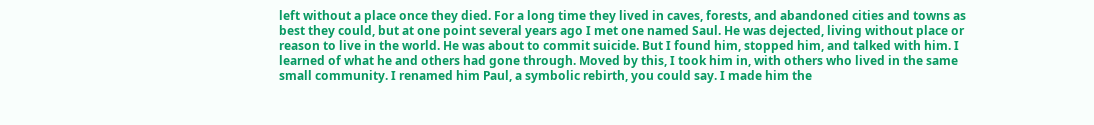left without a place once they died. For a long time they lived in caves, forests, and abandoned cities and towns as best they could, but at one point several years ago I met one named Saul. He was dejected, living without place or reason to live in the world. He was about to commit suicide. But I found him, stopped him, and talked with him. I learned of what he and others had gone through. Moved by this, I took him in, with others who lived in the same small community. I renamed him Paul, a symbolic rebirth, you could say. I made him the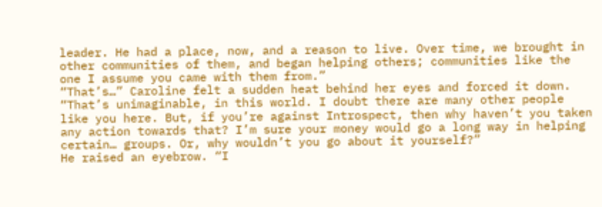leader. He had a place, now, and a reason to live. Over time, we brought in other communities of them, and began helping others; communities like the one I assume you came with them from.”
“That’s…” Caroline felt a sudden heat behind her eyes and forced it down. “That’s unimaginable, in this world. I doubt there are many other people like you here. But, if you’re against Introspect, then why haven’t you taken any action towards that? I’m sure your money would go a long way in helping certain… groups. Or, why wouldn’t you go about it yourself?”
He raised an eyebrow. “I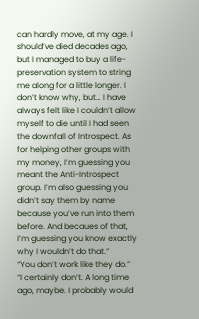can hardly move, at my age. I should’ve died decades ago, but I managed to buy a life-preservation system to string me along for a little longer. I don’t know why, but… I have always felt like I couldn’t allow myself to die until I had seen the downfall of Introspect. As for helping other groups with my money, I’m guessing you meant the Anti-Introspect group. I’m also guessing you didn’t say them by name because you’ve run into them before. And becaues of that, I’m guessing you know exactly why I wouldn’t do that.”
“You don’t work like they do.”
“I certainly don’t. A long time ago, maybe. I probably would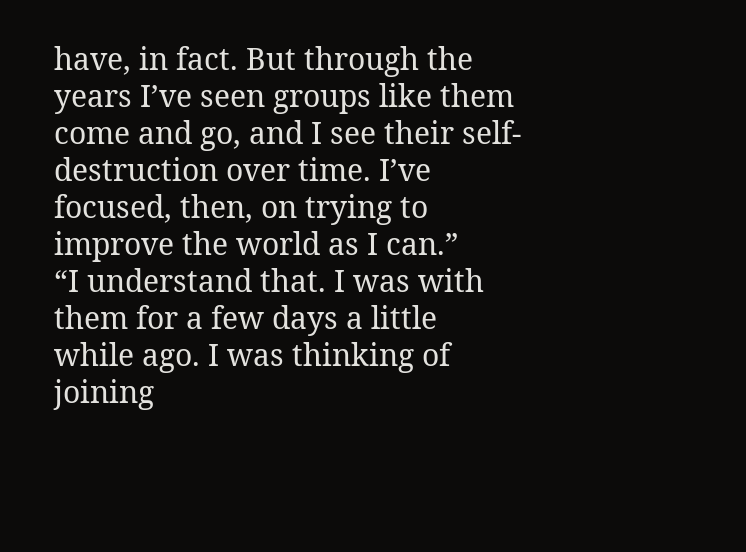have, in fact. But through the years I’ve seen groups like them come and go, and I see their self-destruction over time. I’ve focused, then, on trying to improve the world as I can.”
“I understand that. I was with them for a few days a little while ago. I was thinking of joining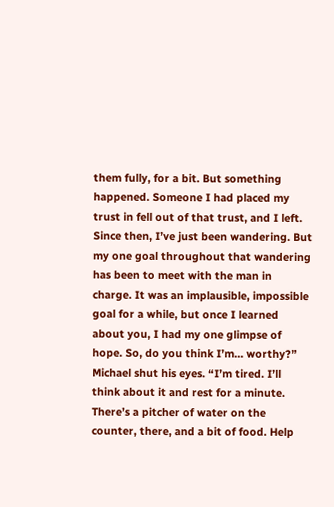them fully, for a bit. But something happened. Someone I had placed my trust in fell out of that trust, and I left. Since then, I’ve just been wandering. But my one goal throughout that wandering has been to meet with the man in charge. It was an implausible, impossible goal for a while, but once I learned about you, I had my one glimpse of hope. So, do you think I’m… worthy?”
Michael shut his eyes. “I’m tired. I’ll think about it and rest for a minute. There’s a pitcher of water on the counter, there, and a bit of food. Help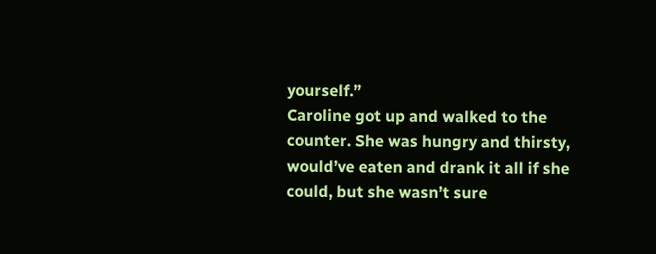yourself.”
Caroline got up and walked to the counter. She was hungry and thirsty, would’ve eaten and drank it all if she could, but she wasn’t sure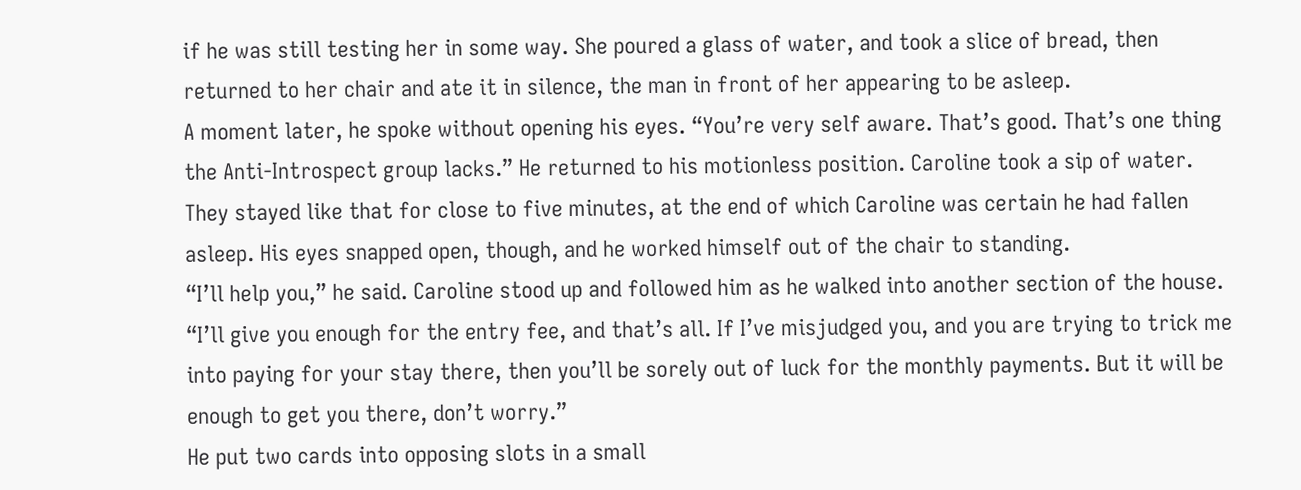if he was still testing her in some way. She poured a glass of water, and took a slice of bread, then returned to her chair and ate it in silence, the man in front of her appearing to be asleep.
A moment later, he spoke without opening his eyes. “You’re very self aware. That’s good. That’s one thing the Anti-Introspect group lacks.” He returned to his motionless position. Caroline took a sip of water.
They stayed like that for close to five minutes, at the end of which Caroline was certain he had fallen asleep. His eyes snapped open, though, and he worked himself out of the chair to standing.
“I’ll help you,” he said. Caroline stood up and followed him as he walked into another section of the house. “I’ll give you enough for the entry fee, and that’s all. If I’ve misjudged you, and you are trying to trick me into paying for your stay there, then you’ll be sorely out of luck for the monthly payments. But it will be enough to get you there, don’t worry.”
He put two cards into opposing slots in a small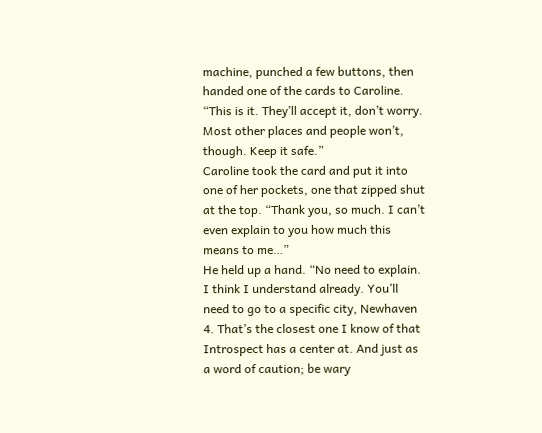machine, punched a few buttons, then handed one of the cards to Caroline. “This is it. They’ll accept it, don’t worry. Most other places and people won’t, though. Keep it safe.”
Caroline took the card and put it into one of her pockets, one that zipped shut at the top. “Thank you, so much. I can’t even explain to you how much this means to me…”
He held up a hand. “No need to explain. I think I understand already. You’ll need to go to a specific city, Newhaven 4. That’s the closest one I know of that Introspect has a center at. And just as a word of caution; be wary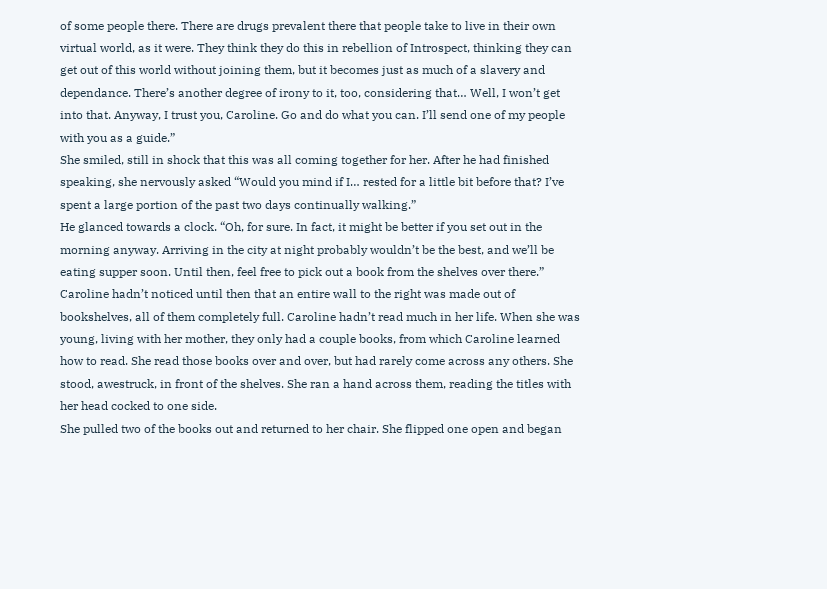of some people there. There are drugs prevalent there that people take to live in their own virtual world, as it were. They think they do this in rebellion of Introspect, thinking they can get out of this world without joining them, but it becomes just as much of a slavery and dependance. There’s another degree of irony to it, too, considering that… Well, I won’t get into that. Anyway, I trust you, Caroline. Go and do what you can. I’ll send one of my people with you as a guide.”
She smiled, still in shock that this was all coming together for her. After he had finished speaking, she nervously asked “Would you mind if I… rested for a little bit before that? I’ve spent a large portion of the past two days continually walking.”
He glanced towards a clock. “Oh, for sure. In fact, it might be better if you set out in the morning anyway. Arriving in the city at night probably wouldn’t be the best, and we’ll be eating supper soon. Until then, feel free to pick out a book from the shelves over there.”
Caroline hadn’t noticed until then that an entire wall to the right was made out of bookshelves, all of them completely full. Caroline hadn’t read much in her life. When she was young, living with her mother, they only had a couple books, from which Caroline learned how to read. She read those books over and over, but had rarely come across any others. She stood, awestruck, in front of the shelves. She ran a hand across them, reading the titles with her head cocked to one side.
She pulled two of the books out and returned to her chair. She flipped one open and began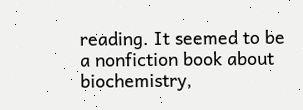reading. It seemed to be a nonfiction book about biochemistry,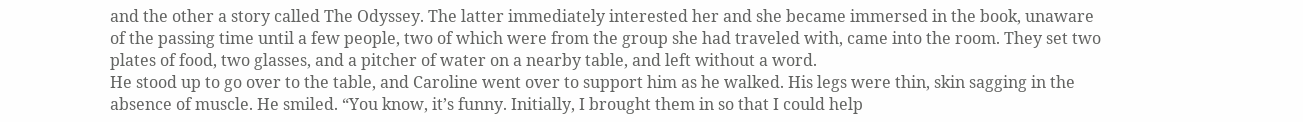and the other a story called The Odyssey. The latter immediately interested her and she became immersed in the book, unaware of the passing time until a few people, two of which were from the group she had traveled with, came into the room. They set two plates of food, two glasses, and a pitcher of water on a nearby table, and left without a word.
He stood up to go over to the table, and Caroline went over to support him as he walked. His legs were thin, skin sagging in the absence of muscle. He smiled. “You know, it’s funny. Initially, I brought them in so that I could help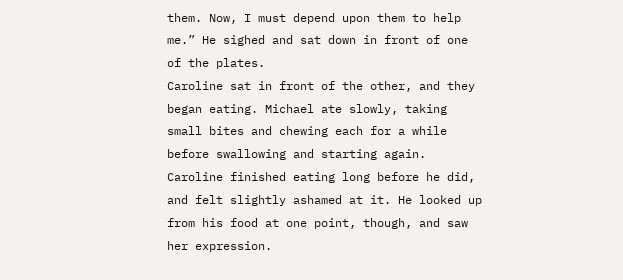them. Now, I must depend upon them to help me.” He sighed and sat down in front of one of the plates.
Caroline sat in front of the other, and they began eating. Michael ate slowly, taking small bites and chewing each for a while before swallowing and starting again. Caroline finished eating long before he did, and felt slightly ashamed at it. He looked up from his food at one point, though, and saw her expression.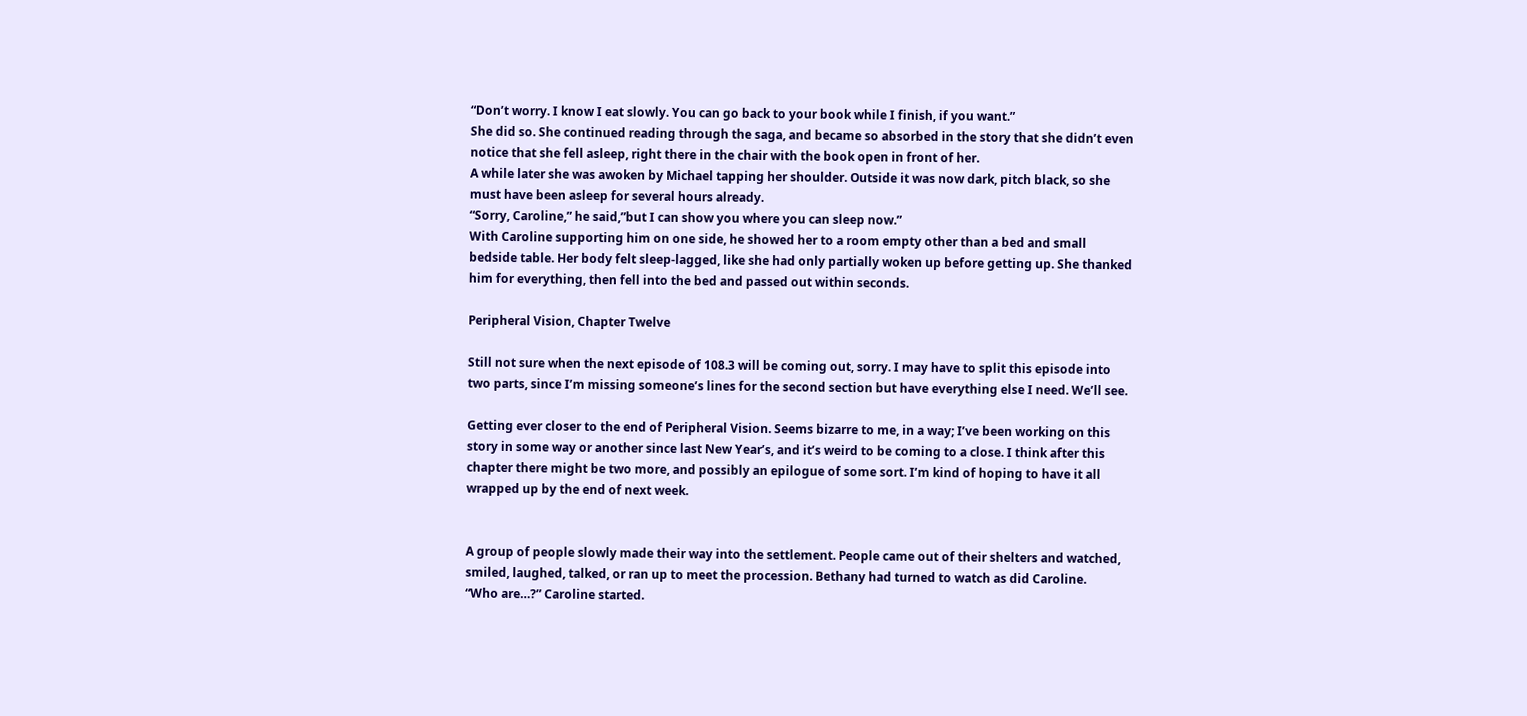“Don’t worry. I know I eat slowly. You can go back to your book while I finish, if you want.”
She did so. She continued reading through the saga, and became so absorbed in the story that she didn’t even notice that she fell asleep, right there in the chair with the book open in front of her.
A while later she was awoken by Michael tapping her shoulder. Outside it was now dark, pitch black, so she must have been asleep for several hours already.
“Sorry, Caroline,” he said,”but I can show you where you can sleep now.”
With Caroline supporting him on one side, he showed her to a room empty other than a bed and small bedside table. Her body felt sleep-lagged, like she had only partially woken up before getting up. She thanked him for everything, then fell into the bed and passed out within seconds.

Peripheral Vision, Chapter Twelve

Still not sure when the next episode of 108.3 will be coming out, sorry. I may have to split this episode into two parts, since I’m missing someone’s lines for the second section but have everything else I need. We’ll see.

Getting ever closer to the end of Peripheral Vision. Seems bizarre to me, in a way; I’ve been working on this story in some way or another since last New Year’s, and it’s weird to be coming to a close. I think after this chapter there might be two more, and possibly an epilogue of some sort. I’m kind of hoping to have it all wrapped up by the end of next week.


A group of people slowly made their way into the settlement. People came out of their shelters and watched, smiled, laughed, talked, or ran up to meet the procession. Bethany had turned to watch as did Caroline.
“Who are…?” Caroline started.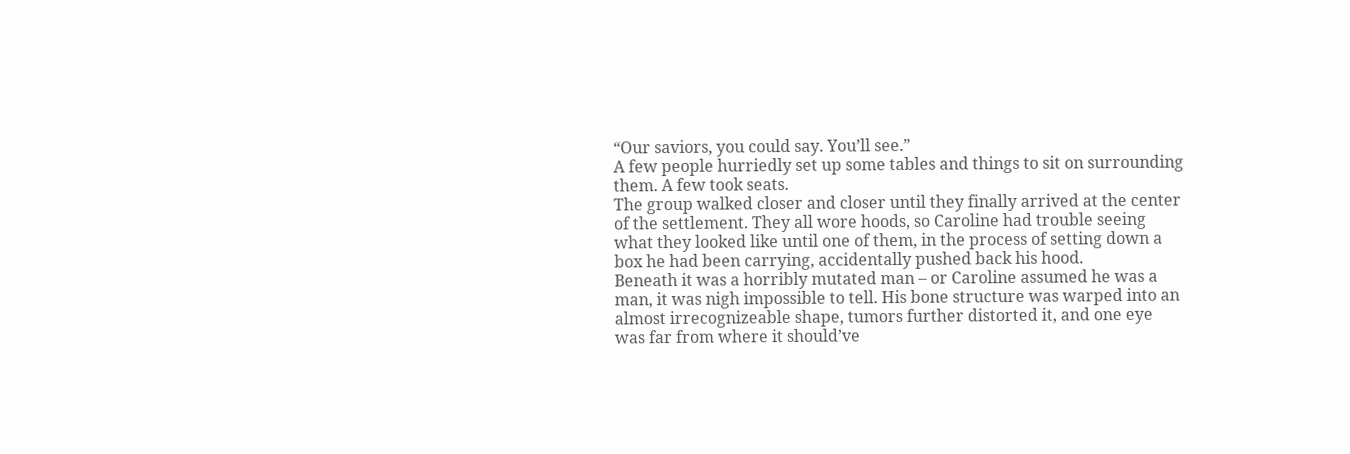“Our saviors, you could say. You’ll see.”
A few people hurriedly set up some tables and things to sit on surrounding them. A few took seats.
The group walked closer and closer until they finally arrived at the center of the settlement. They all wore hoods, so Caroline had trouble seeing what they looked like until one of them, in the process of setting down a box he had been carrying, accidentally pushed back his hood.
Beneath it was a horribly mutated man – or Caroline assumed he was a man, it was nigh impossible to tell. His bone structure was warped into an almost irrecognizeable shape, tumors further distorted it, and one eye was far from where it should’ve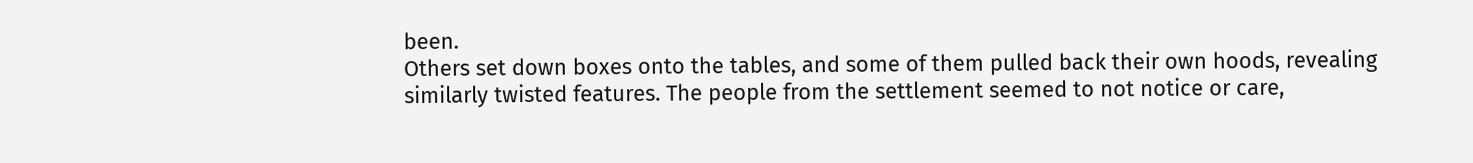been.
Others set down boxes onto the tables, and some of them pulled back their own hoods, revealing similarly twisted features. The people from the settlement seemed to not notice or care,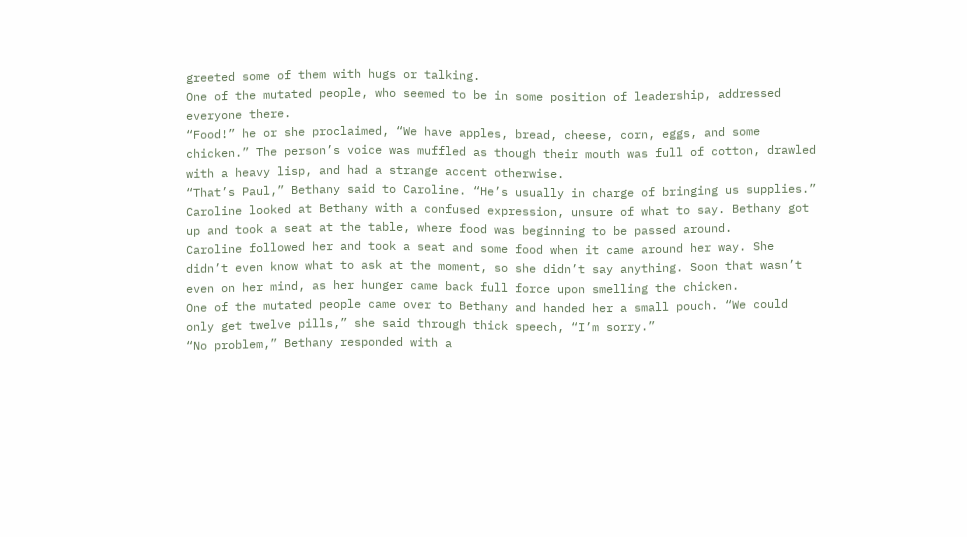greeted some of them with hugs or talking.
One of the mutated people, who seemed to be in some position of leadership, addressed everyone there.
“Food!” he or she proclaimed, “We have apples, bread, cheese, corn, eggs, and some chicken.” The person’s voice was muffled as though their mouth was full of cotton, drawled with a heavy lisp, and had a strange accent otherwise.
“That’s Paul,” Bethany said to Caroline. “He’s usually in charge of bringing us supplies.”
Caroline looked at Bethany with a confused expression, unsure of what to say. Bethany got up and took a seat at the table, where food was beginning to be passed around.
Caroline followed her and took a seat and some food when it came around her way. She didn’t even know what to ask at the moment, so she didn’t say anything. Soon that wasn’t even on her mind, as her hunger came back full force upon smelling the chicken.
One of the mutated people came over to Bethany and handed her a small pouch. “We could only get twelve pills,” she said through thick speech, “I’m sorry.”
“No problem,” Bethany responded with a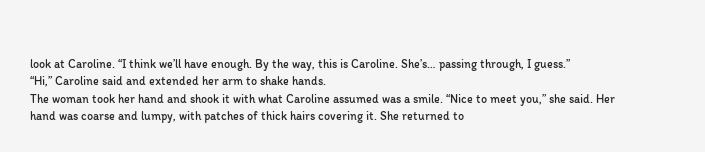look at Caroline. “I think we’ll have enough. By the way, this is Caroline. She’s… passing through, I guess.”
“Hi,” Caroline said and extended her arm to shake hands.
The woman took her hand and shook it with what Caroline assumed was a smile. “Nice to meet you,” she said. Her hand was coarse and lumpy, with patches of thick hairs covering it. She returned to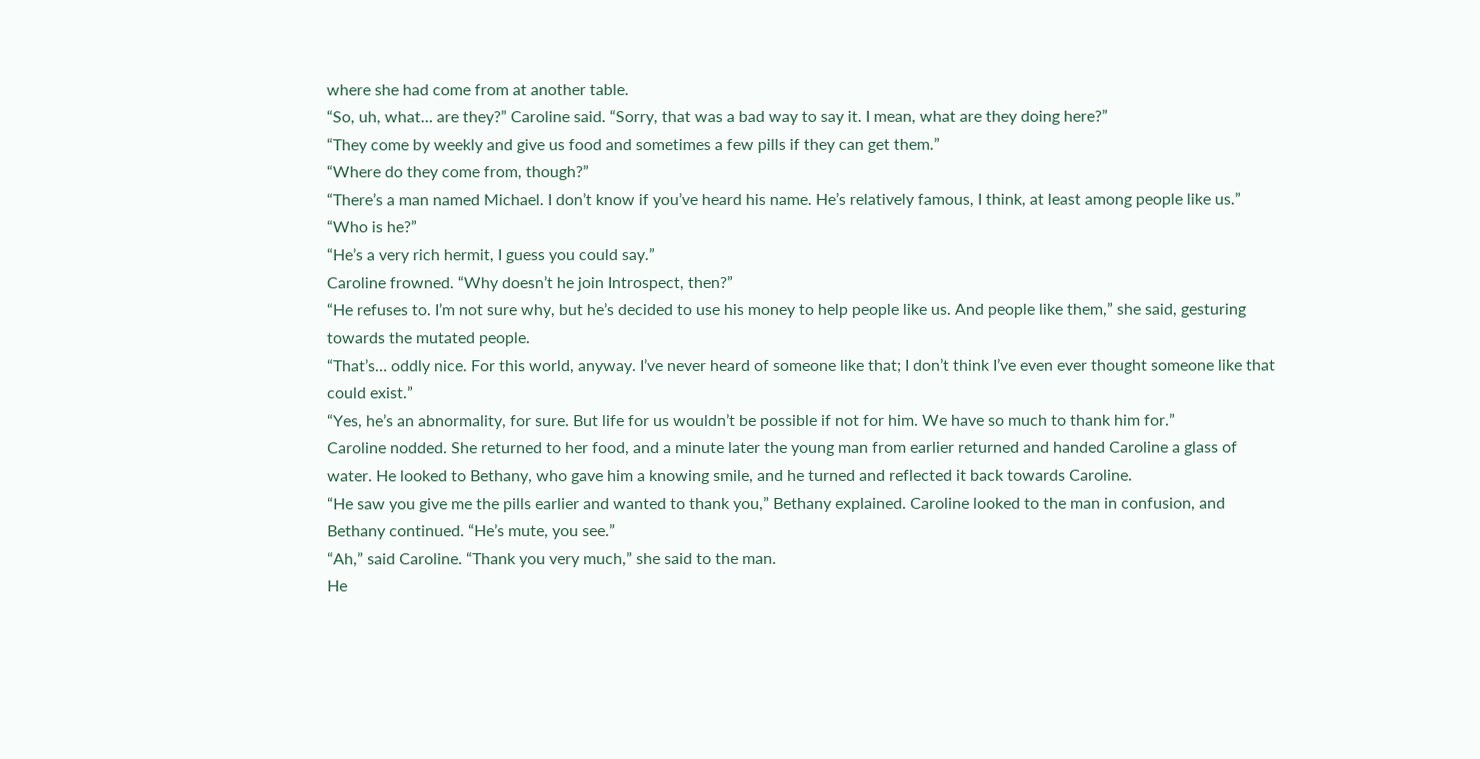where she had come from at another table.
“So, uh, what… are they?” Caroline said. “Sorry, that was a bad way to say it. I mean, what are they doing here?”
“They come by weekly and give us food and sometimes a few pills if they can get them.”
“Where do they come from, though?”
“There’s a man named Michael. I don’t know if you’ve heard his name. He’s relatively famous, I think, at least among people like us.”
“Who is he?”
“He’s a very rich hermit, I guess you could say.”
Caroline frowned. “Why doesn’t he join Introspect, then?”
“He refuses to. I’m not sure why, but he’s decided to use his money to help people like us. And people like them,” she said, gesturing towards the mutated people.
“That’s… oddly nice. For this world, anyway. I’ve never heard of someone like that; I don’t think I’ve even ever thought someone like that could exist.”
“Yes, he’s an abnormality, for sure. But life for us wouldn’t be possible if not for him. We have so much to thank him for.”
Caroline nodded. She returned to her food, and a minute later the young man from earlier returned and handed Caroline a glass of water. He looked to Bethany, who gave him a knowing smile, and he turned and reflected it back towards Caroline.
“He saw you give me the pills earlier and wanted to thank you,” Bethany explained. Caroline looked to the man in confusion, and Bethany continued. “He’s mute, you see.”
“Ah,” said Caroline. “Thank you very much,” she said to the man.
He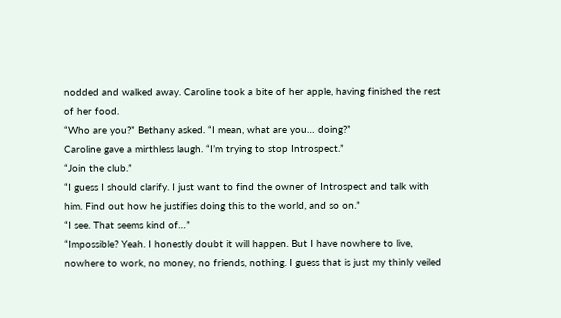nodded and walked away. Caroline took a bite of her apple, having finished the rest of her food.
“Who are you?” Bethany asked. “I mean, what are you… doing?”
Caroline gave a mirthless laugh. “I’m trying to stop Introspect.”
“Join the club.”
“I guess I should clarify. I just want to find the owner of Introspect and talk with him. Find out how he justifies doing this to the world, and so on.”
“I see. That seems kind of…”
“Impossible? Yeah. I honestly doubt it will happen. But I have nowhere to live, nowhere to work, no money, no friends, nothing. I guess that is just my thinly veiled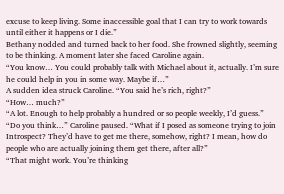excuse to keep living. Some inaccessible goal that I can try to work towards until either it happens or I die.”
Bethany nodded and turned back to her food. She frowned slightly, seeming to be thinking. A moment later she faced Caroline again.
“You know… You could probably talk with Michael about it, actually. I’m sure he could help in you in some way. Maybe if…”
A sudden idea struck Caroline. “You said he’s rich, right?”
“How… much?”
“A lot. Enough to help probably a hundred or so people weekly, I’d guess.”
“Do you think…” Caroline paused. “What if I posed as someone trying to join Introspect? They’d have to get me there, somehow, right? I mean, how do people who are actually joining them get there, after all?”
“That might work. You’re thinking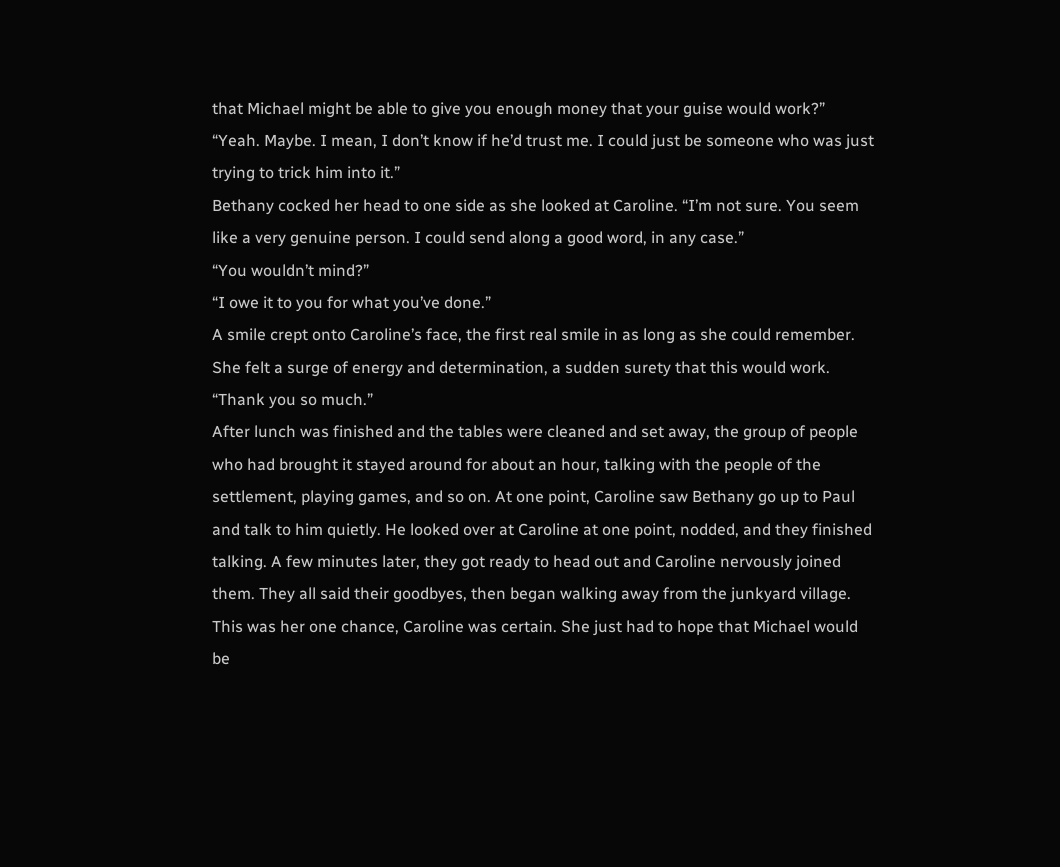that Michael might be able to give you enough money that your guise would work?”
“Yeah. Maybe. I mean, I don’t know if he’d trust me. I could just be someone who was just trying to trick him into it.”
Bethany cocked her head to one side as she looked at Caroline. “I’m not sure. You seem like a very genuine person. I could send along a good word, in any case.”
“You wouldn’t mind?”
“I owe it to you for what you’ve done.”
A smile crept onto Caroline’s face, the first real smile in as long as she could remember. She felt a surge of energy and determination, a sudden surety that this would work. “Thank you so much.”
After lunch was finished and the tables were cleaned and set away, the group of people who had brought it stayed around for about an hour, talking with the people of the settlement, playing games, and so on. At one point, Caroline saw Bethany go up to Paul and talk to him quietly. He looked over at Caroline at one point, nodded, and they finished talking. A few minutes later, they got ready to head out and Caroline nervously joined them. They all said their goodbyes, then began walking away from the junkyard village.
This was her one chance, Caroline was certain. She just had to hope that Michael would be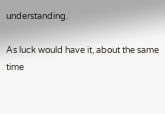understanding.

As luck would have it, about the same time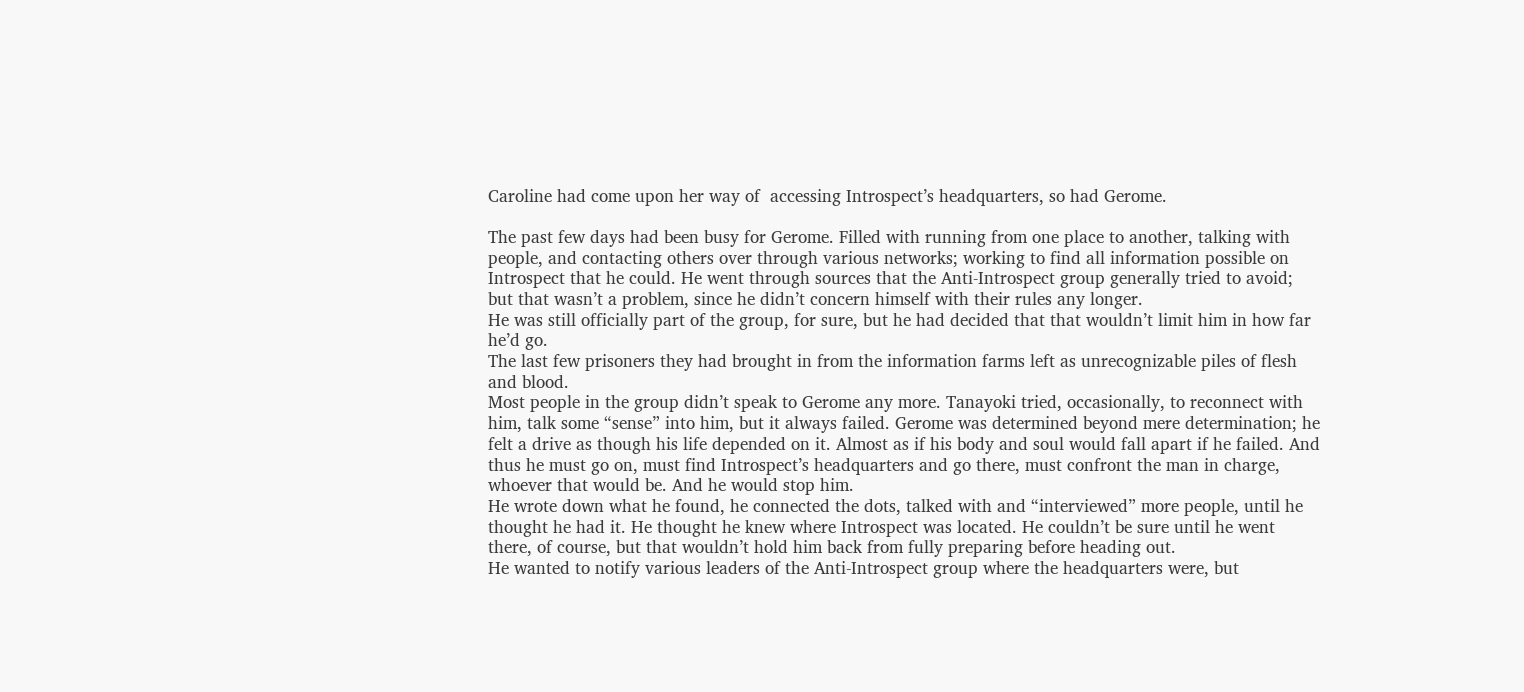Caroline had come upon her way of  accessing Introspect’s headquarters, so had Gerome.

The past few days had been busy for Gerome. Filled with running from one place to another, talking with people, and contacting others over through various networks; working to find all information possible on Introspect that he could. He went through sources that the Anti-Introspect group generally tried to avoid; but that wasn’t a problem, since he didn’t concern himself with their rules any longer.
He was still officially part of the group, for sure, but he had decided that that wouldn’t limit him in how far he’d go.
The last few prisoners they had brought in from the information farms left as unrecognizable piles of flesh and blood.
Most people in the group didn’t speak to Gerome any more. Tanayoki tried, occasionally, to reconnect with him, talk some “sense” into him, but it always failed. Gerome was determined beyond mere determination; he felt a drive as though his life depended on it. Almost as if his body and soul would fall apart if he failed. And thus he must go on, must find Introspect’s headquarters and go there, must confront the man in charge, whoever that would be. And he would stop him.
He wrote down what he found, he connected the dots, talked with and “interviewed” more people, until he thought he had it. He thought he knew where Introspect was located. He couldn’t be sure until he went there, of course, but that wouldn’t hold him back from fully preparing before heading out.
He wanted to notify various leaders of the Anti-Introspect group where the headquarters were, but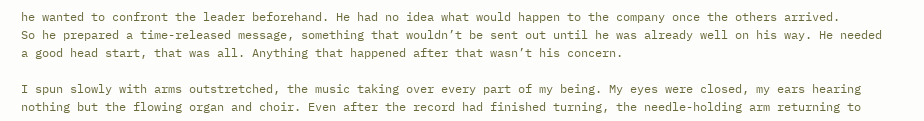he wanted to confront the leader beforehand. He had no idea what would happen to the company once the others arrived.
So he prepared a time-released message, something that wouldn’t be sent out until he was already well on his way. He needed a good head start, that was all. Anything that happened after that wasn’t his concern.

I spun slowly with arms outstretched, the music taking over every part of my being. My eyes were closed, my ears hearing nothing but the flowing organ and choir. Even after the record had finished turning, the needle-holding arm returning to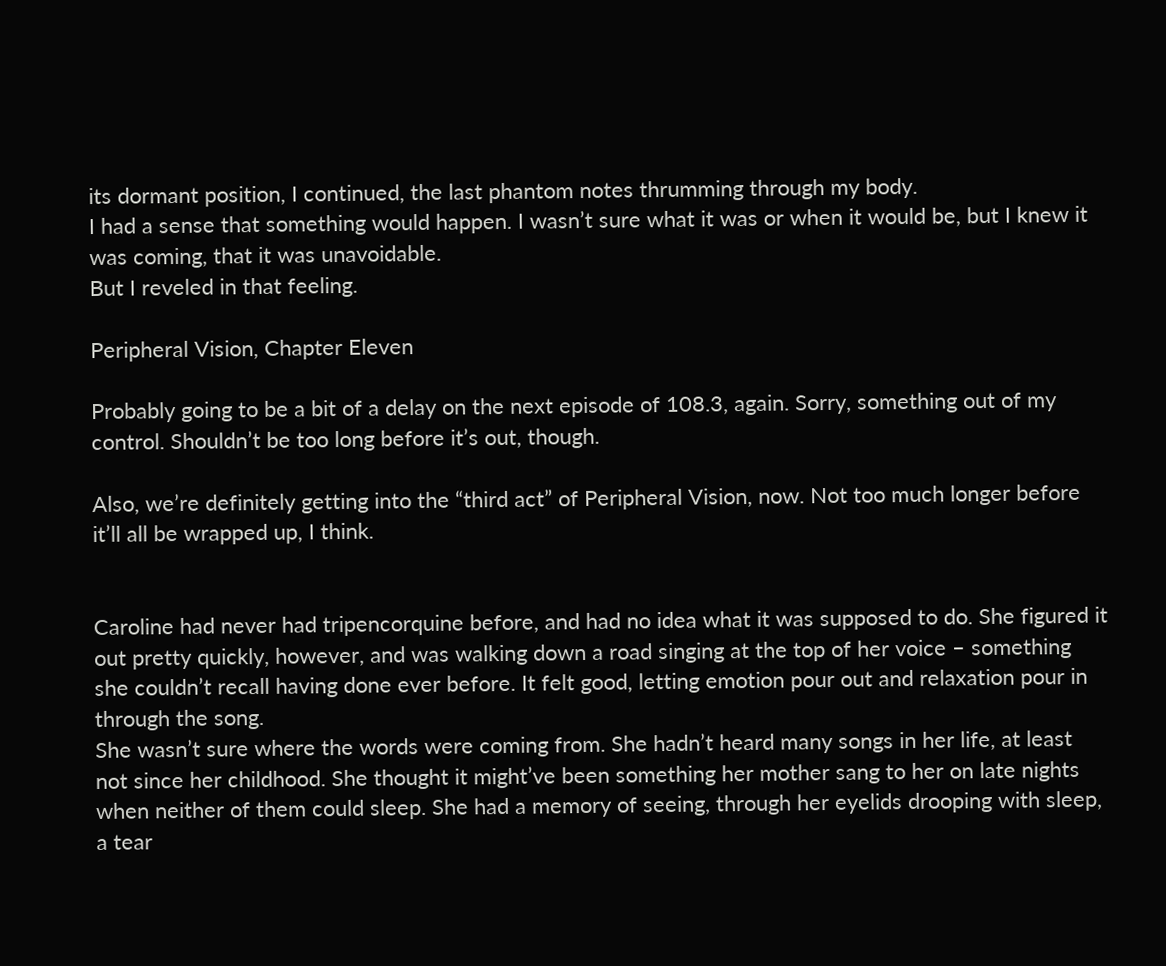its dormant position, I continued, the last phantom notes thrumming through my body.
I had a sense that something would happen. I wasn’t sure what it was or when it would be, but I knew it was coming, that it was unavoidable.
But I reveled in that feeling.

Peripheral Vision, Chapter Eleven

Probably going to be a bit of a delay on the next episode of 108.3, again. Sorry, something out of my control. Shouldn’t be too long before it’s out, though.

Also, we’re definitely getting into the “third act” of Peripheral Vision, now. Not too much longer before it’ll all be wrapped up, I think.


Caroline had never had tripencorquine before, and had no idea what it was supposed to do. She figured it out pretty quickly, however, and was walking down a road singing at the top of her voice – something she couldn’t recall having done ever before. It felt good, letting emotion pour out and relaxation pour in through the song.
She wasn’t sure where the words were coming from. She hadn’t heard many songs in her life, at least not since her childhood. She thought it might’ve been something her mother sang to her on late nights when neither of them could sleep. She had a memory of seeing, through her eyelids drooping with sleep, a tear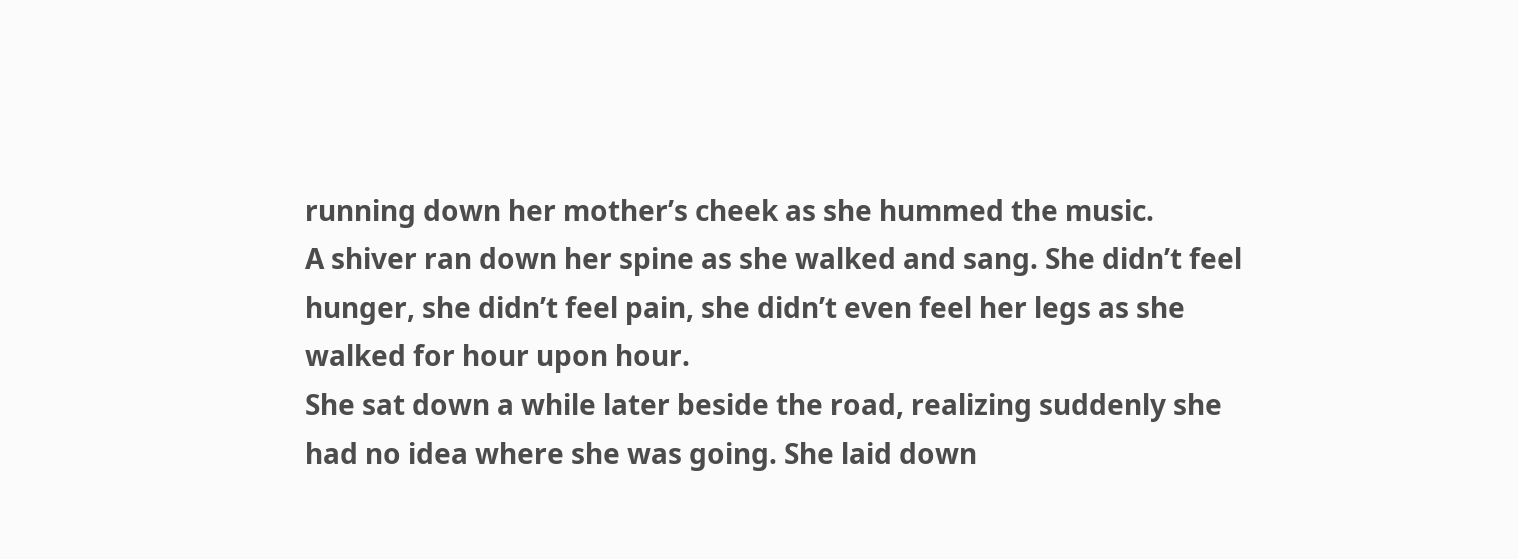running down her mother’s cheek as she hummed the music.
A shiver ran down her spine as she walked and sang. She didn’t feel hunger, she didn’t feel pain, she didn’t even feel her legs as she walked for hour upon hour.
She sat down a while later beside the road, realizing suddenly she had no idea where she was going. She laid down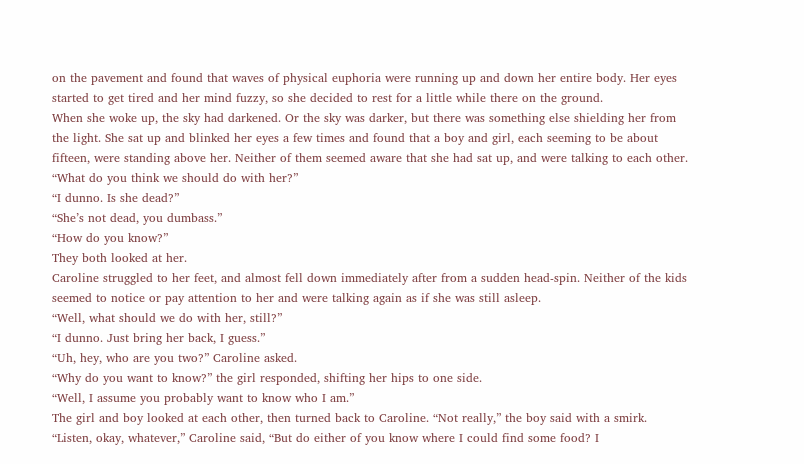on the pavement and found that waves of physical euphoria were running up and down her entire body. Her eyes started to get tired and her mind fuzzy, so she decided to rest for a little while there on the ground.
When she woke up, the sky had darkened. Or the sky was darker, but there was something else shielding her from the light. She sat up and blinked her eyes a few times and found that a boy and girl, each seeming to be about fifteen, were standing above her. Neither of them seemed aware that she had sat up, and were talking to each other.
“What do you think we should do with her?”
“I dunno. Is she dead?”
“She’s not dead, you dumbass.”
“How do you know?”
They both looked at her.
Caroline struggled to her feet, and almost fell down immediately after from a sudden head-spin. Neither of the kids seemed to notice or pay attention to her and were talking again as if she was still asleep.
“Well, what should we do with her, still?”
“I dunno. Just bring her back, I guess.”
“Uh, hey, who are you two?” Caroline asked.
“Why do you want to know?” the girl responded, shifting her hips to one side.
“Well, I assume you probably want to know who I am.”
The girl and boy looked at each other, then turned back to Caroline. “Not really,” the boy said with a smirk.
“Listen, okay, whatever,” Caroline said, “But do either of you know where I could find some food? I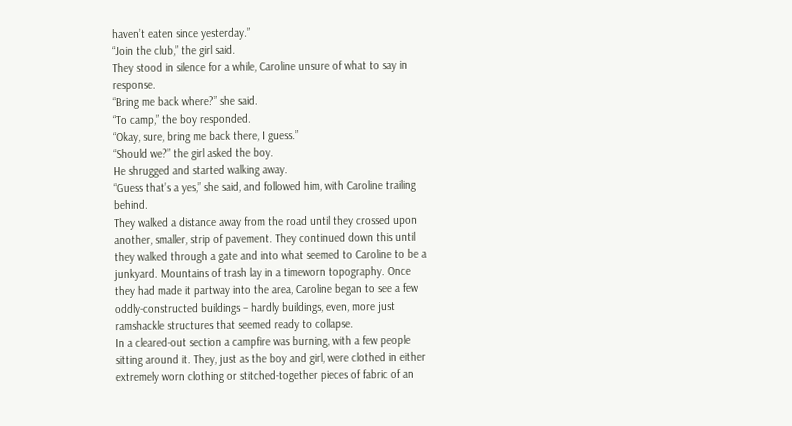haven’t eaten since yesterday.”
“Join the club,” the girl said.
They stood in silence for a while, Caroline unsure of what to say in response.
“Bring me back where?” she said.
“To camp,” the boy responded.
“Okay, sure, bring me back there, I guess.”
“Should we?” the girl asked the boy.
He shrugged and started walking away.
“Guess that’s a yes,” she said, and followed him, with Caroline trailing behind.
They walked a distance away from the road until they crossed upon another, smaller, strip of pavement. They continued down this until they walked through a gate and into what seemed to Caroline to be a junkyard. Mountains of trash lay in a timeworn topography. Once they had made it partway into the area, Caroline began to see a few oddly-constructed buildings – hardly buildings, even, more just ramshackle structures that seemed ready to collapse.
In a cleared-out section a campfire was burning, with a few people sitting around it. They, just as the boy and girl, were clothed in either extremely worn clothing or stitched-together pieces of fabric of an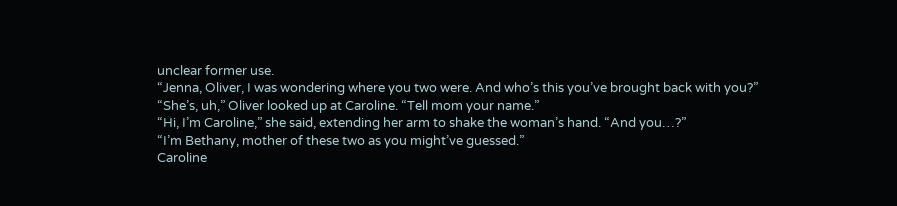unclear former use.
“Jenna, Oliver, I was wondering where you two were. And who’s this you’ve brought back with you?”
“She’s, uh,” Oliver looked up at Caroline. “Tell mom your name.”
“Hi, I’m Caroline,” she said, extending her arm to shake the woman’s hand. “And you…?”
“I’m Bethany, mother of these two as you might’ve guessed.”
Caroline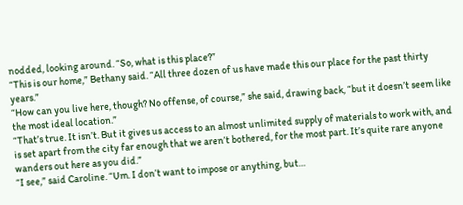nodded, looking around. “So, what is this place?”
“This is our home,” Bethany said. “All three dozen of us have made this our place for the past thirty years.”
“How can you live here, though? No offense, of course,” she said, drawing back, “but it doesn’t seem like the most ideal location.”
“That’s true. It isn’t. But it gives us access to an almost unlimited supply of materials to work with, and is set apart from the city far enough that we aren’t bothered, for the most part. It’s quite rare anyone wanders out here as you did.”
“I see,” said Caroline. “Um. I don’t want to impose or anything, but…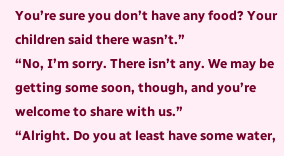You’re sure you don’t have any food? Your children said there wasn’t.”
“No, I’m sorry. There isn’t any. We may be getting some soon, though, and you’re welcome to share with us.”
“Alright. Do you at least have some water,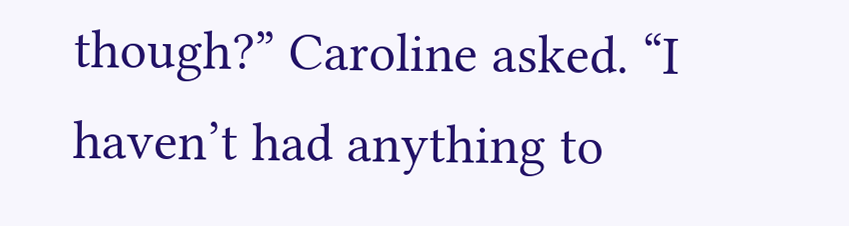though?” Caroline asked. “I haven’t had anything to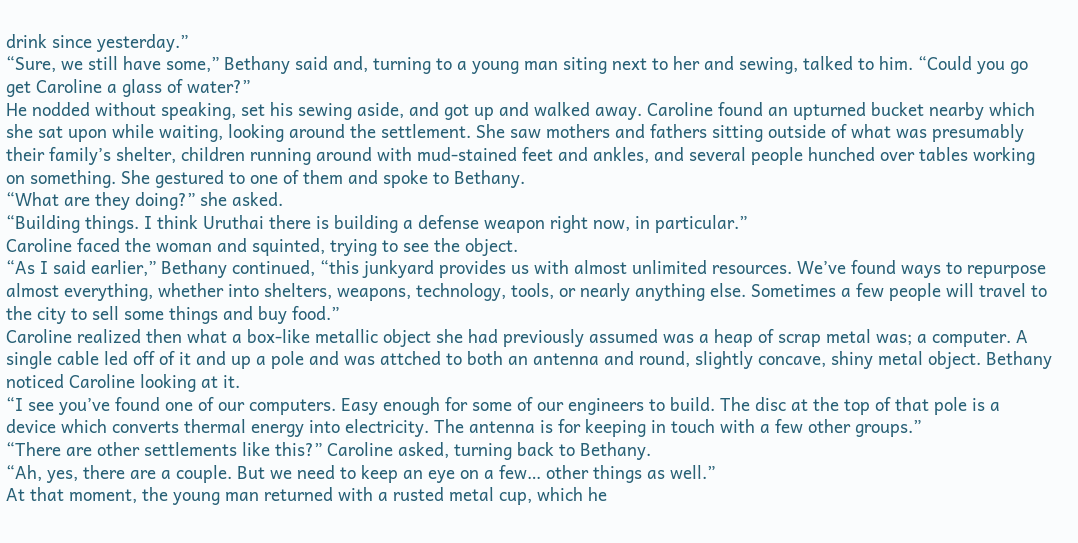drink since yesterday.”
“Sure, we still have some,” Bethany said and, turning to a young man siting next to her and sewing, talked to him. “Could you go get Caroline a glass of water?”
He nodded without speaking, set his sewing aside, and got up and walked away. Caroline found an upturned bucket nearby which she sat upon while waiting, looking around the settlement. She saw mothers and fathers sitting outside of what was presumably their family’s shelter, children running around with mud-stained feet and ankles, and several people hunched over tables working on something. She gestured to one of them and spoke to Bethany.
“What are they doing?” she asked.
“Building things. I think Uruthai there is building a defense weapon right now, in particular.”
Caroline faced the woman and squinted, trying to see the object.
“As I said earlier,” Bethany continued, “this junkyard provides us with almost unlimited resources. We’ve found ways to repurpose almost everything, whether into shelters, weapons, technology, tools, or nearly anything else. Sometimes a few people will travel to the city to sell some things and buy food.”
Caroline realized then what a box-like metallic object she had previously assumed was a heap of scrap metal was; a computer. A single cable led off of it and up a pole and was attched to both an antenna and round, slightly concave, shiny metal object. Bethany noticed Caroline looking at it.
“I see you’ve found one of our computers. Easy enough for some of our engineers to build. The disc at the top of that pole is a device which converts thermal energy into electricity. The antenna is for keeping in touch with a few other groups.”
“There are other settlements like this?” Caroline asked, turning back to Bethany.
“Ah, yes, there are a couple. But we need to keep an eye on a few… other things as well.”
At that moment, the young man returned with a rusted metal cup, which he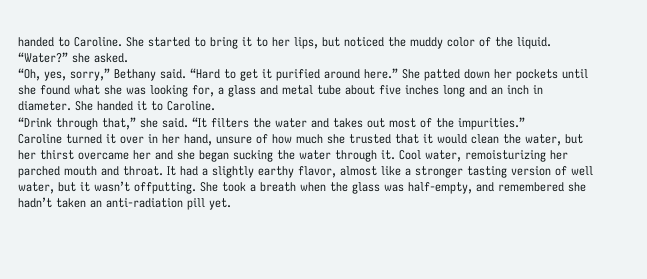handed to Caroline. She started to bring it to her lips, but noticed the muddy color of the liquid.
“Water?” she asked.
“Oh, yes, sorry,” Bethany said. “Hard to get it purified around here.” She patted down her pockets until she found what she was looking for, a glass and metal tube about five inches long and an inch in diameter. She handed it to Caroline.
“Drink through that,” she said. “It filters the water and takes out most of the impurities.”
Caroline turned it over in her hand, unsure of how much she trusted that it would clean the water, but her thirst overcame her and she began sucking the water through it. Cool water, remoisturizing her parched mouth and throat. It had a slightly earthy flavor, almost like a stronger tasting version of well water, but it wasn’t offputting. She took a breath when the glass was half-empty, and remembered she hadn’t taken an anti-radiation pill yet.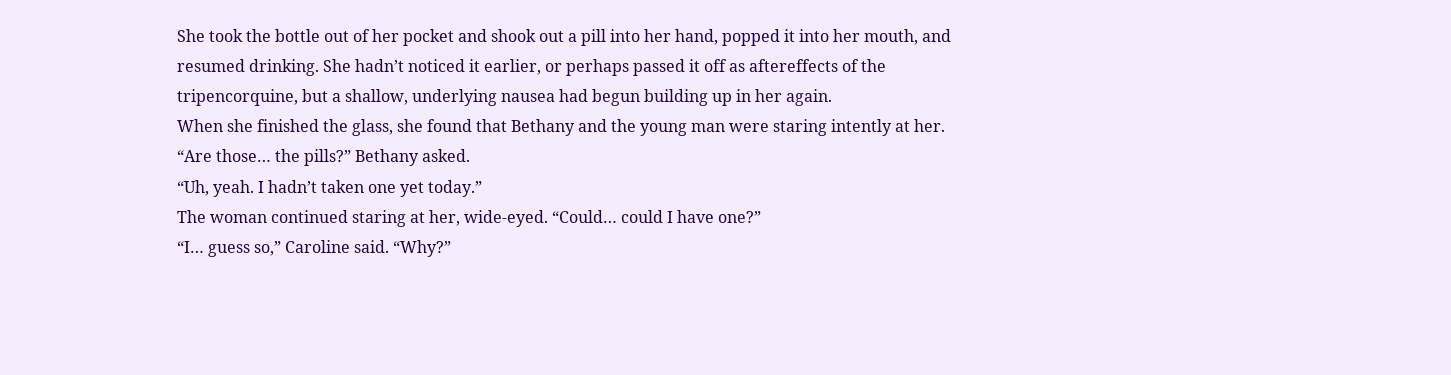She took the bottle out of her pocket and shook out a pill into her hand, popped it into her mouth, and resumed drinking. She hadn’t noticed it earlier, or perhaps passed it off as aftereffects of the tripencorquine, but a shallow, underlying nausea had begun building up in her again.
When she finished the glass, she found that Bethany and the young man were staring intently at her.
“Are those… the pills?” Bethany asked.
“Uh, yeah. I hadn’t taken one yet today.”
The woman continued staring at her, wide-eyed. “Could… could I have one?”
“I… guess so,” Caroline said. “Why?”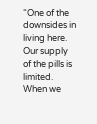“One of the downsides in living here. Our supply of the pills is limited. When we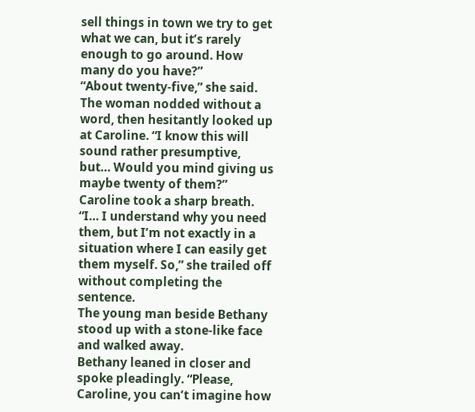sell things in town we try to get what we can, but it’s rarely enough to go around. How many do you have?”
“About twenty-five,” she said.
The woman nodded without a word, then hesitantly looked up at Caroline. “I know this will sound rather presumptive, but… Would you mind giving us maybe twenty of them?”
Caroline took a sharp breath. “I… I understand why you need them, but I’m not exactly in a situation where I can easily get them myself. So,” she trailed off without completing the sentence.
The young man beside Bethany stood up with a stone-like face and walked away.
Bethany leaned in closer and spoke pleadingly. “Please, Caroline, you can’t imagine how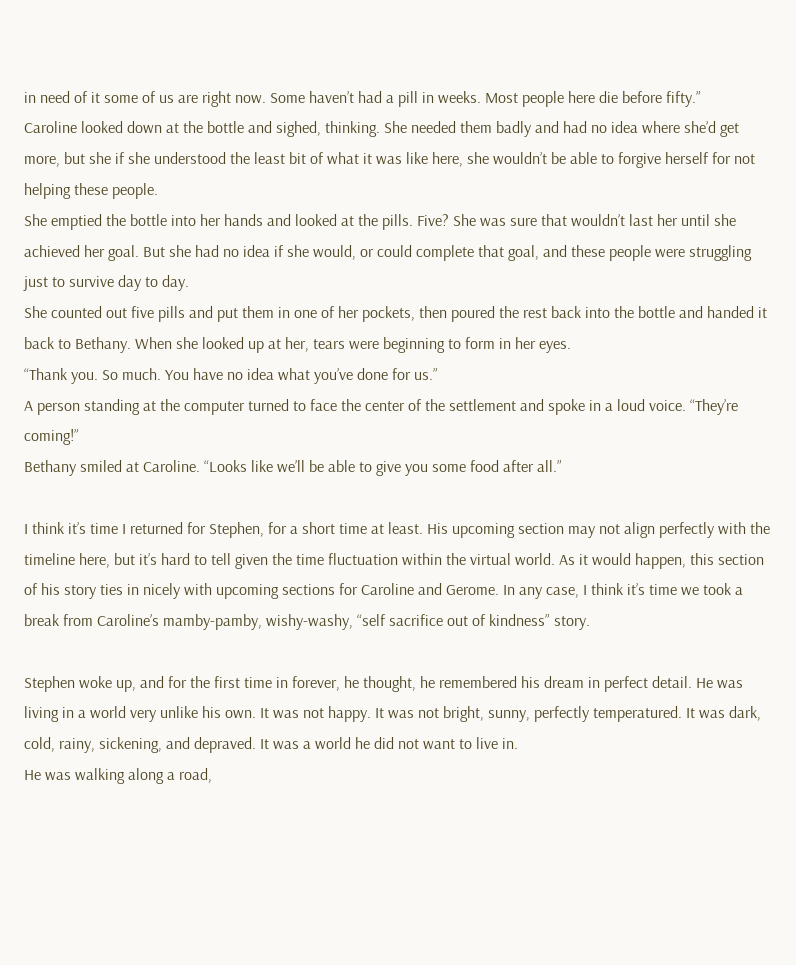in need of it some of us are right now. Some haven’t had a pill in weeks. Most people here die before fifty.”
Caroline looked down at the bottle and sighed, thinking. She needed them badly and had no idea where she’d get more, but she if she understood the least bit of what it was like here, she wouldn’t be able to forgive herself for not helping these people.
She emptied the bottle into her hands and looked at the pills. Five? She was sure that wouldn’t last her until she achieved her goal. But she had no idea if she would, or could complete that goal, and these people were struggling just to survive day to day.
She counted out five pills and put them in one of her pockets, then poured the rest back into the bottle and handed it back to Bethany. When she looked up at her, tears were beginning to form in her eyes.
“Thank you. So much. You have no idea what you’ve done for us.”
A person standing at the computer turned to face the center of the settlement and spoke in a loud voice. “They’re coming!”
Bethany smiled at Caroline. “Looks like we’ll be able to give you some food after all.”

I think it’s time I returned for Stephen, for a short time at least. His upcoming section may not align perfectly with the timeline here, but it’s hard to tell given the time fluctuation within the virtual world. As it would happen, this section of his story ties in nicely with upcoming sections for Caroline and Gerome. In any case, I think it’s time we took a break from Caroline’s mamby-pamby, wishy-washy, “self sacrifice out of kindness” story.

Stephen woke up, and for the first time in forever, he thought, he remembered his dream in perfect detail. He was living in a world very unlike his own. It was not happy. It was not bright, sunny, perfectly temperatured. It was dark, cold, rainy, sickening, and depraved. It was a world he did not want to live in.
He was walking along a road,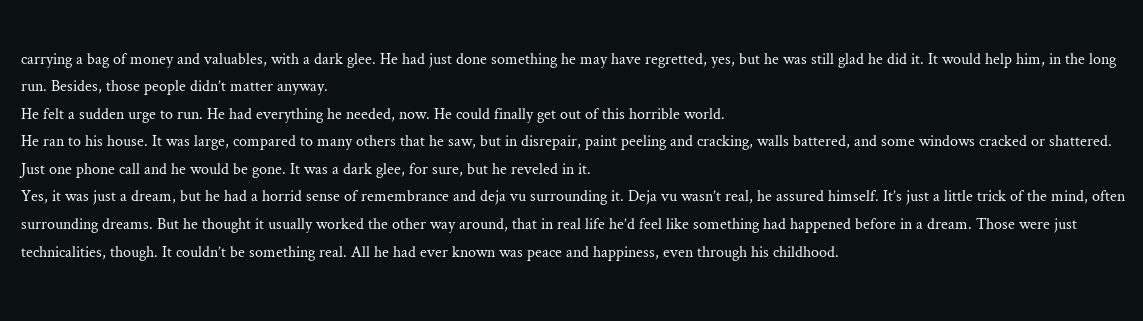carrying a bag of money and valuables, with a dark glee. He had just done something he may have regretted, yes, but he was still glad he did it. It would help him, in the long run. Besides, those people didn’t matter anyway.
He felt a sudden urge to run. He had everything he needed, now. He could finally get out of this horrible world.
He ran to his house. It was large, compared to many others that he saw, but in disrepair, paint peeling and cracking, walls battered, and some windows cracked or shattered.
Just one phone call and he would be gone. It was a dark glee, for sure, but he reveled in it.
Yes, it was just a dream, but he had a horrid sense of remembrance and deja vu surrounding it. Deja vu wasn’t real, he assured himself. It’s just a little trick of the mind, often surrounding dreams. But he thought it usually worked the other way around, that in real life he’d feel like something had happened before in a dream. Those were just technicalities, though. It couldn’t be something real. All he had ever known was peace and happiness, even through his childhood.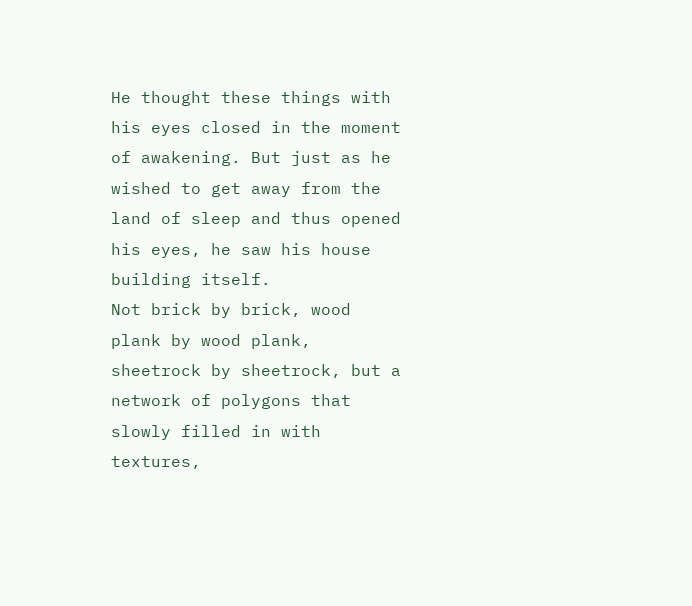He thought these things with his eyes closed in the moment of awakening. But just as he wished to get away from the land of sleep and thus opened his eyes, he saw his house building itself.
Not brick by brick, wood plank by wood plank, sheetrock by sheetrock, but a network of polygons that slowly filled in with textures,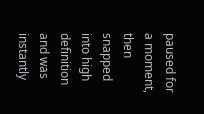paused for a moment, then snapped into high definition and was instantly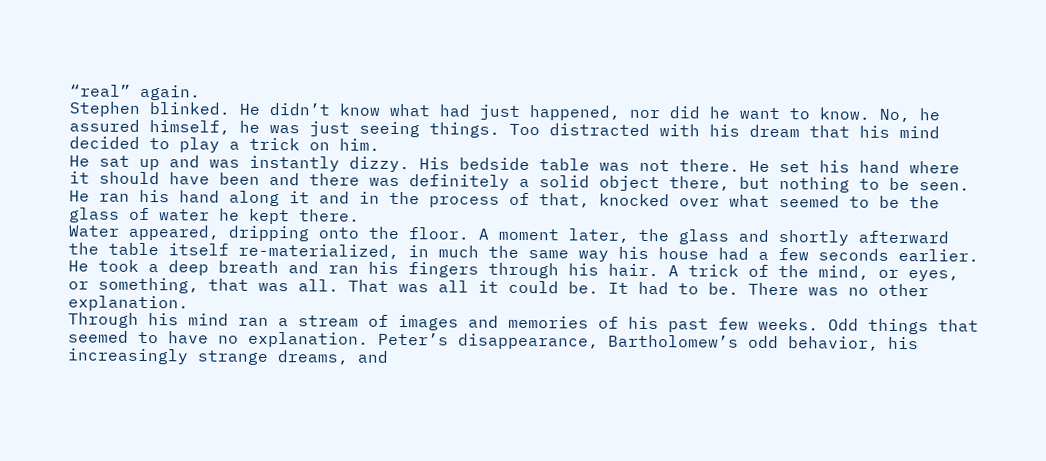“real” again.
Stephen blinked. He didn’t know what had just happened, nor did he want to know. No, he assured himself, he was just seeing things. Too distracted with his dream that his mind decided to play a trick on him.
He sat up and was instantly dizzy. His bedside table was not there. He set his hand where it should have been and there was definitely a solid object there, but nothing to be seen. He ran his hand along it and in the process of that, knocked over what seemed to be the glass of water he kept there.
Water appeared, dripping onto the floor. A moment later, the glass and shortly afterward the table itself re-materialized, in much the same way his house had a few seconds earlier.
He took a deep breath and ran his fingers through his hair. A trick of the mind, or eyes, or something, that was all. That was all it could be. It had to be. There was no other explanation.
Through his mind ran a stream of images and memories of his past few weeks. Odd things that seemed to have no explanation. Peter’s disappearance, Bartholomew’s odd behavior, his increasingly strange dreams, and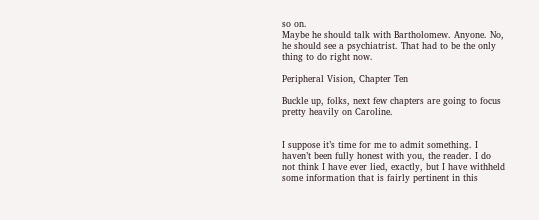so on.
Maybe he should talk with Bartholomew. Anyone. No, he should see a psychiatrist. That had to be the only thing to do right now.

Peripheral Vision, Chapter Ten

Buckle up, folks, next few chapters are going to focus pretty heavily on Caroline.


I suppose it’s time for me to admit something. I haven’t been fully honest with you, the reader. I do not think I have ever lied, exactly, but I have withheld some information that is fairly pertinent in this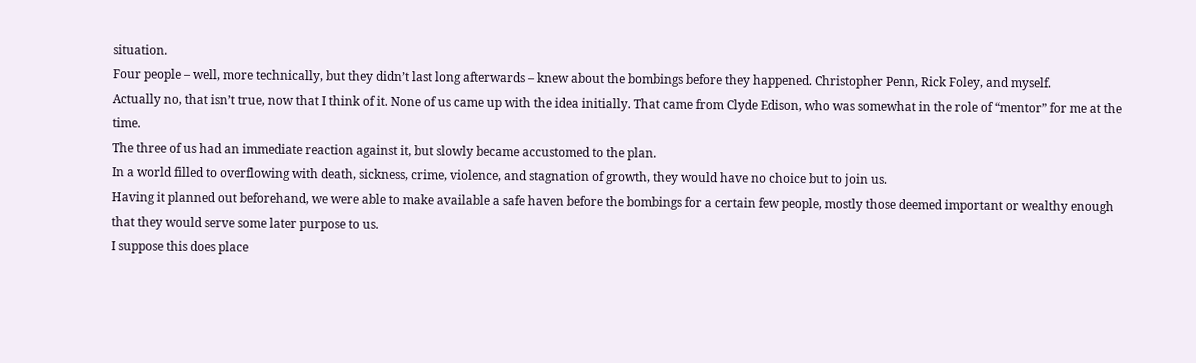situation.
Four people – well, more technically, but they didn’t last long afterwards – knew about the bombings before they happened. Christopher Penn, Rick Foley, and myself.
Actually no, that isn’t true, now that I think of it. None of us came up with the idea initially. That came from Clyde Edison, who was somewhat in the role of “mentor” for me at the time.
The three of us had an immediate reaction against it, but slowly became accustomed to the plan.
In a world filled to overflowing with death, sickness, crime, violence, and stagnation of growth, they would have no choice but to join us.
Having it planned out beforehand, we were able to make available a safe haven before the bombings for a certain few people, mostly those deemed important or wealthy enough that they would serve some later purpose to us.
I suppose this does place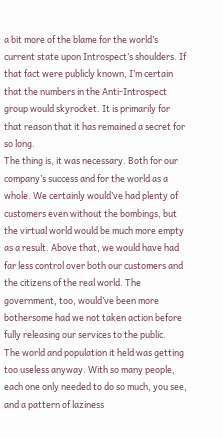a bit more of the blame for the world’s current state upon Introspect’s shoulders. If that fact were publicly known, I’m certain that the numbers in the Anti-Introspect group would skyrocket. It is primarily for that reason that it has remained a secret for so long.
The thing is, it was necessary. Both for our company’s success and for the world as a whole. We certainly would’ve had plenty of customers even without the bombings, but the virtual world would be much more empty as a result. Above that, we would have had far less control over both our customers and the citizens of the real world. The government, too, would’ve been more bothersome had we not taken action before fully releasing our services to the public.
The world and population it held was getting too useless anyway. With so many people, each one only needed to do so much, you see, and a pattern of laziness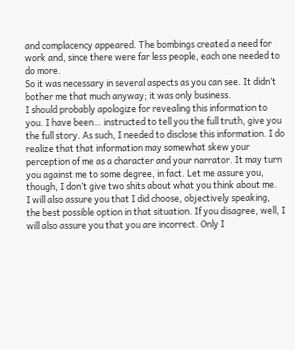and complacency appeared. The bombings created a need for work and, since there were far less people, each one needed to do more.
So it was necessary in several aspects as you can see. It didn’t bother me that much anyway; it was only business.
I should probably apologize for revealing this information to you. I have been… instructed to tell you the full truth, give you the full story. As such, I needed to disclose this information. I do realize that that information may somewhat skew your perception of me as a character and your narrator. It may turn you against me to some degree, in fact. Let me assure you, though, I don’t give two shits about what you think about me.
I will also assure you that I did choose, objectively speaking, the best possible option in that situation. If you disagree, well, I will also assure you that you are incorrect. Only I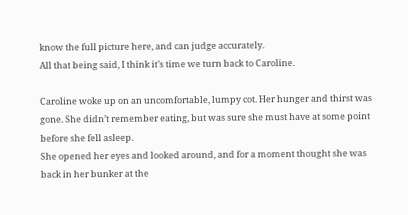know the full picture here, and can judge accurately.
All that being said, I think it’s time we turn back to Caroline.

Caroline woke up on an uncomfortable, lumpy cot. Her hunger and thirst was gone. She didn’t remember eating, but was sure she must have at some point before she fell asleep.
She opened her eyes and looked around, and for a moment thought she was back in her bunker at the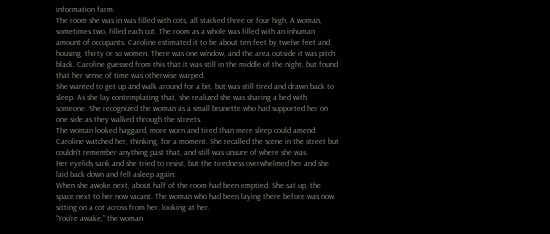information farm.
The room she was in was filled with cots, all stacked three or four high. A woman, sometimes two, filled each cot. The room as a whole was filled with an inhuman amount of occupants. Caroline estimated it to be about ten feet by twelve feet and housing  thirty or so women. There was one window, and the area outside it was pitch black. Caroline guessed from this that it was still in the middle of the night, but found that her sense of time was otherwise warped.
She wanted to get up and walk around for a bit, but was still tired and drawn back to sleep. As she lay contemplating that, she realized she was sharing a bed with someone. She recognized the woman as a small brunette who had supported her on one side as they walked through the streets.
The woman looked haggard, more worn and tired than mere sleep could amend. Caroline watched her, thinking, for a moment. She recalled the scene in the street but couldn’t remember anything past that, and still was unsure of where she was.
Her eyelids sank and she tried to resist, but the tiredness overwhelmed her and she laid back down and fell asleep again.
When she awoke next, about half of the room had been emptied. She sat up, the space next to her now vacant. The woman who had been laying there before was now sitting on a cot across from her, looking at her.
“You’re awake,” the woman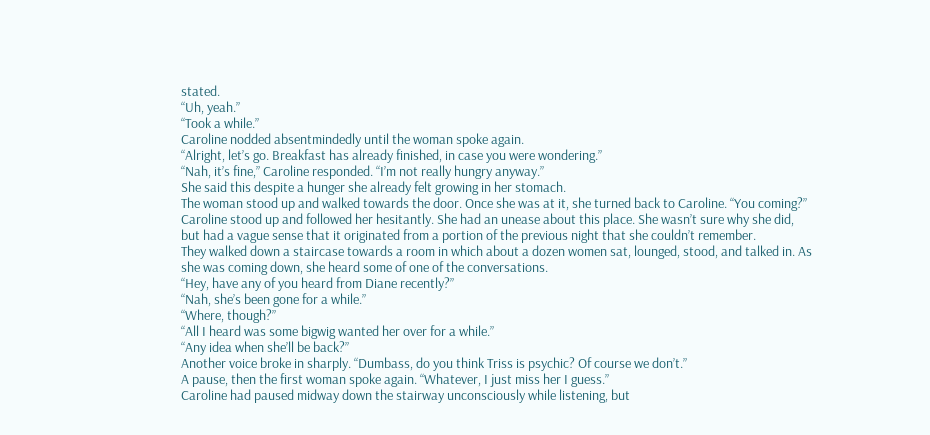stated.
“Uh, yeah.”
“Took a while.”
Caroline nodded absentmindedly until the woman spoke again.
“Alright, let’s go. Breakfast has already finished, in case you were wondering.”
“Nah, it’s fine,” Caroline responded. “I’m not really hungry anyway.”
She said this despite a hunger she already felt growing in her stomach.
The woman stood up and walked towards the door. Once she was at it, she turned back to Caroline. “You coming?”
Caroline stood up and followed her hesitantly. She had an unease about this place. She wasn’t sure why she did, but had a vague sense that it originated from a portion of the previous night that she couldn’t remember.
They walked down a staircase towards a room in which about a dozen women sat, lounged, stood, and talked in. As she was coming down, she heard some of one of the conversations.
“Hey, have any of you heard from Diane recently?”
“Nah, she’s been gone for a while.”
“Where, though?”
“All I heard was some bigwig wanted her over for a while.”
“Any idea when she’ll be back?”
Another voice broke in sharply. “Dumbass, do you think Triss is psychic? Of course we don’t.”
A pause, then the first woman spoke again. “Whatever, I just miss her I guess.”
Caroline had paused midway down the stairway unconsciously while listening, but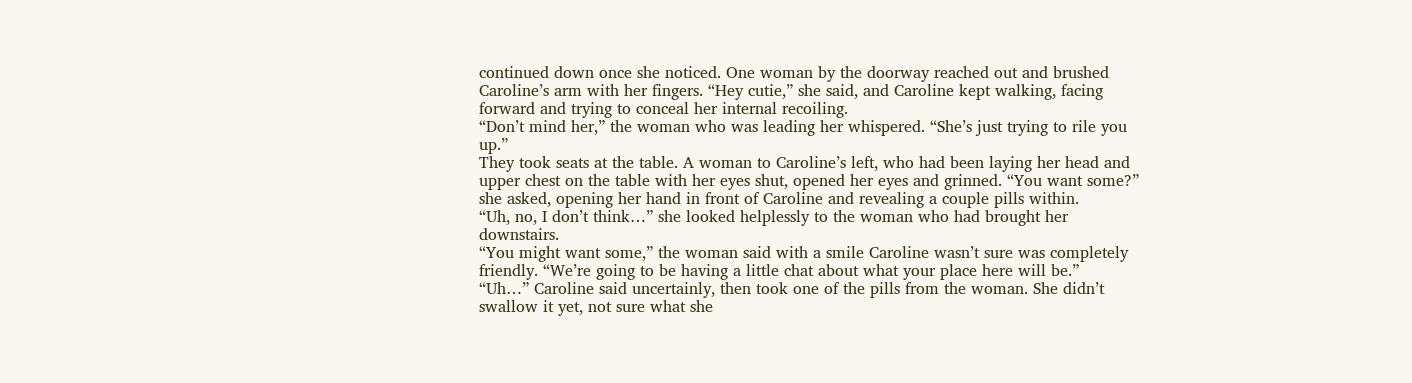continued down once she noticed. One woman by the doorway reached out and brushed Caroline’s arm with her fingers. “Hey cutie,” she said, and Caroline kept walking, facing forward and trying to conceal her internal recoiling.
“Don’t mind her,” the woman who was leading her whispered. “She’s just trying to rile you up.”
They took seats at the table. A woman to Caroline’s left, who had been laying her head and upper chest on the table with her eyes shut, opened her eyes and grinned. “You want some?” she asked, opening her hand in front of Caroline and revealing a couple pills within.
“Uh, no, I don’t think…” she looked helplessly to the woman who had brought her downstairs.
“You might want some,” the woman said with a smile Caroline wasn’t sure was completely friendly. “We’re going to be having a little chat about what your place here will be.”
“Uh…” Caroline said uncertainly, then took one of the pills from the woman. She didn’t swallow it yet, not sure what she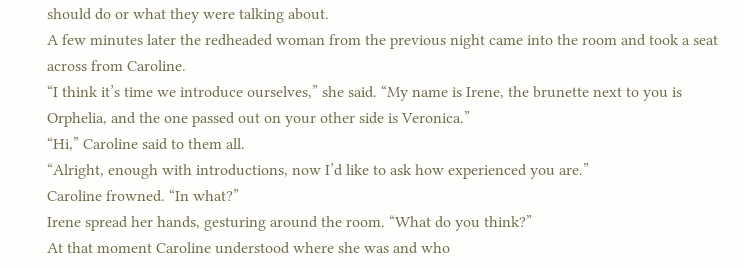should do or what they were talking about.
A few minutes later the redheaded woman from the previous night came into the room and took a seat across from Caroline.
“I think it’s time we introduce ourselves,” she said. “My name is Irene, the brunette next to you is Orphelia, and the one passed out on your other side is Veronica.”
“Hi,” Caroline said to them all.
“Alright, enough with introductions, now I’d like to ask how experienced you are.”
Caroline frowned. “In what?”
Irene spread her hands, gesturing around the room. “What do you think?”
At that moment Caroline understood where she was and who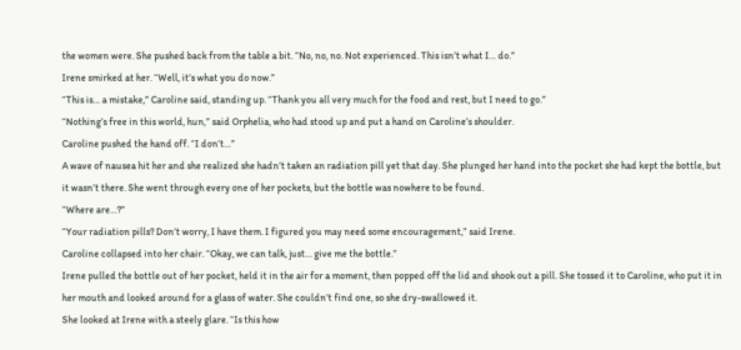the women were. She pushed back from the table a bit. “No, no, no. Not experienced. This isn’t what I… do.”
Irene smirked at her. “Well, it’s what you do now.”
“This is… a mistake,” Caroline said, standing up. “Thank you all very much for the food and rest, but I need to go.”
“Nothing’s free in this world, hun,” said Orphelia, who had stood up and put a hand on Caroline’s shoulder.
Caroline pushed the hand off. “I don’t…”
A wave of nausea hit her and she realized she hadn’t taken an radiation pill yet that day. She plunged her hand into the pocket she had kept the bottle, but it wasn’t there. She went through every one of her pockets, but the bottle was nowhere to be found.
“Where are…?”
“Your radiation pills? Don’t worry, I have them. I figured you may need some encouragement,” said Irene.
Caroline collapsed into her chair. “Okay, we can talk, just… give me the bottle.”
Irene pulled the bottle out of her pocket, held it in the air for a moment, then popped off the lid and shook out a pill. She tossed it to Caroline, who put it in her mouth and looked around for a glass of water. She couldn’t find one, so she dry-swallowed it.
She looked at Irene with a steely glare. “Is this how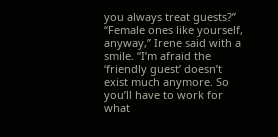you always treat guests?”
“Female ones like yourself, anyway,” Irene said with a smile. “I’m afraid the ‘friendly guest’ doesn’t exist much anymore. So you’ll have to work for what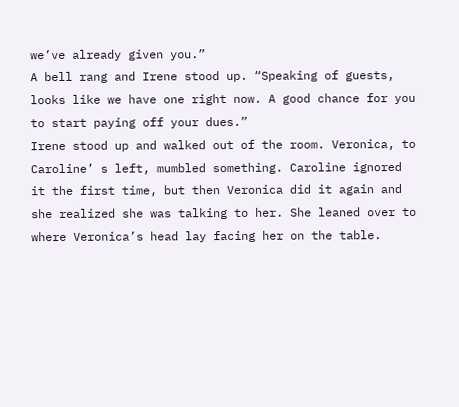we’ve already given you.”
A bell rang and Irene stood up. “Speaking of guests, looks like we have one right now. A good chance for you to start paying off your dues.”
Irene stood up and walked out of the room. Veronica, to Caroline’ s left, mumbled something. Caroline ignored it the first time, but then Veronica did it again and she realized she was talking to her. She leaned over to where Veronica’s head lay facing her on the table.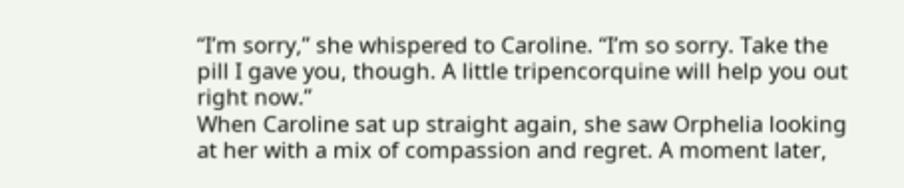“I’m sorry,” she whispered to Caroline. “I’m so sorry. Take the pill I gave you, though. A little tripencorquine will help you out right now.”
When Caroline sat up straight again, she saw Orphelia looking at her with a mix of compassion and regret. A moment later,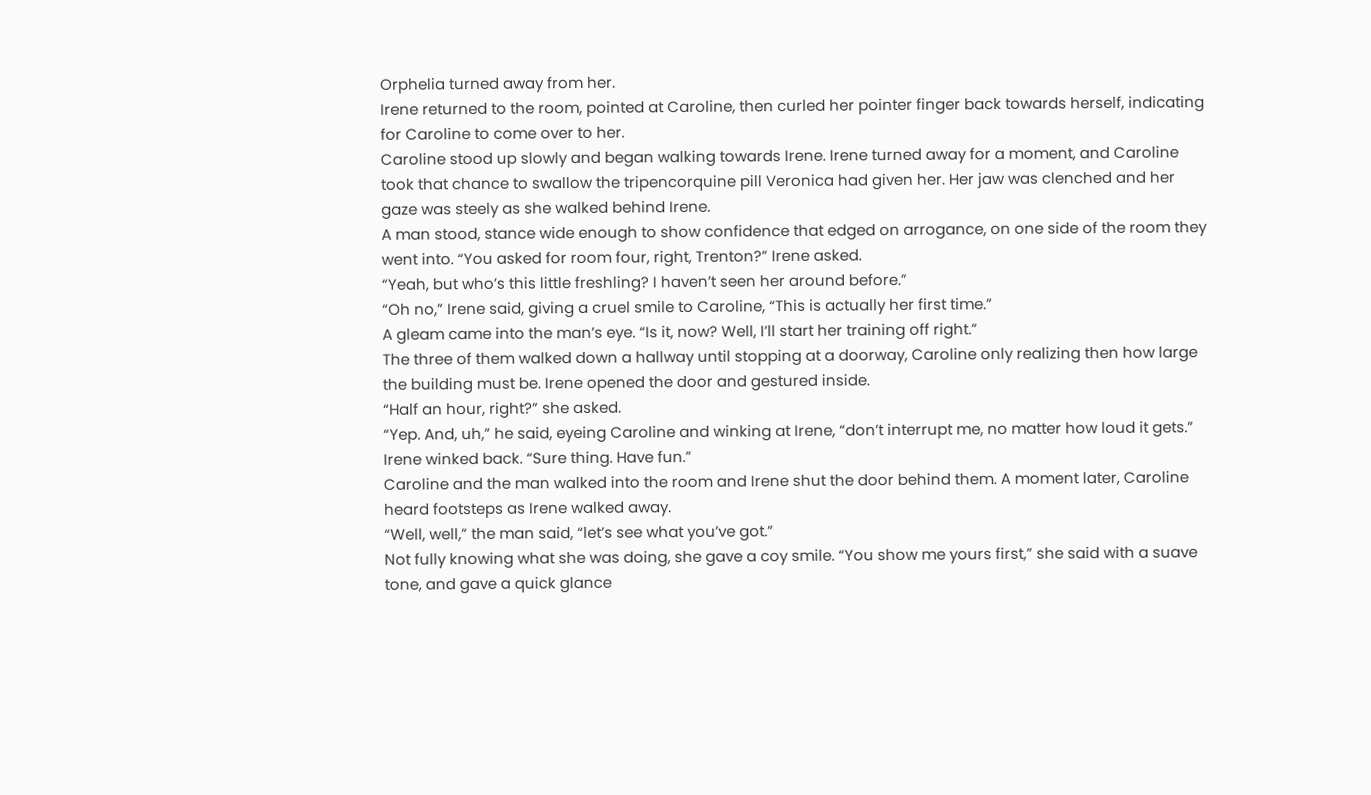Orphelia turned away from her.
Irene returned to the room, pointed at Caroline, then curled her pointer finger back towards herself, indicating for Caroline to come over to her.
Caroline stood up slowly and began walking towards Irene. Irene turned away for a moment, and Caroline took that chance to swallow the tripencorquine pill Veronica had given her. Her jaw was clenched and her gaze was steely as she walked behind Irene.
A man stood, stance wide enough to show confidence that edged on arrogance, on one side of the room they went into. “You asked for room four, right, Trenton?” Irene asked.
“Yeah, but who’s this little freshling? I haven’t seen her around before.”
“Oh no,” Irene said, giving a cruel smile to Caroline, “This is actually her first time.”
A gleam came into the man’s eye. “Is it, now? Well, I’ll start her training off right.”
The three of them walked down a hallway until stopping at a doorway, Caroline only realizing then how large the building must be. Irene opened the door and gestured inside.
“Half an hour, right?” she asked.
“Yep. And, uh,” he said, eyeing Caroline and winking at Irene, “don’t interrupt me, no matter how loud it gets.”
Irene winked back. “Sure thing. Have fun.”
Caroline and the man walked into the room and Irene shut the door behind them. A moment later, Caroline heard footsteps as Irene walked away.
“Well, well,” the man said, “let’s see what you’ve got.”
Not fully knowing what she was doing, she gave a coy smile. “You show me yours first,” she said with a suave tone, and gave a quick glance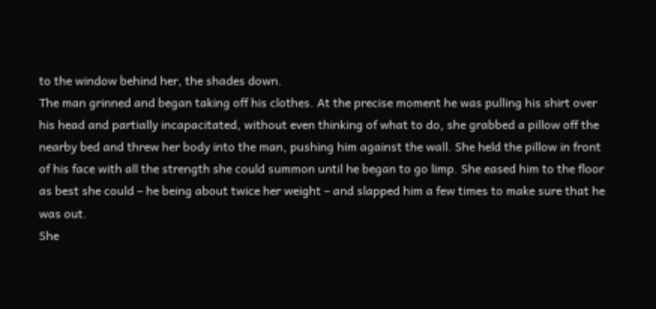to the window behind her, the shades down.
The man grinned and began taking off his clothes. At the precise moment he was pulling his shirt over his head and partially incapacitated, without even thinking of what to do, she grabbed a pillow off the nearby bed and threw her body into the man, pushing him against the wall. She held the pillow in front of his face with all the strength she could summon until he began to go limp. She eased him to the floor as best she could – he being about twice her weight – and slapped him a few times to make sure that he was out.
She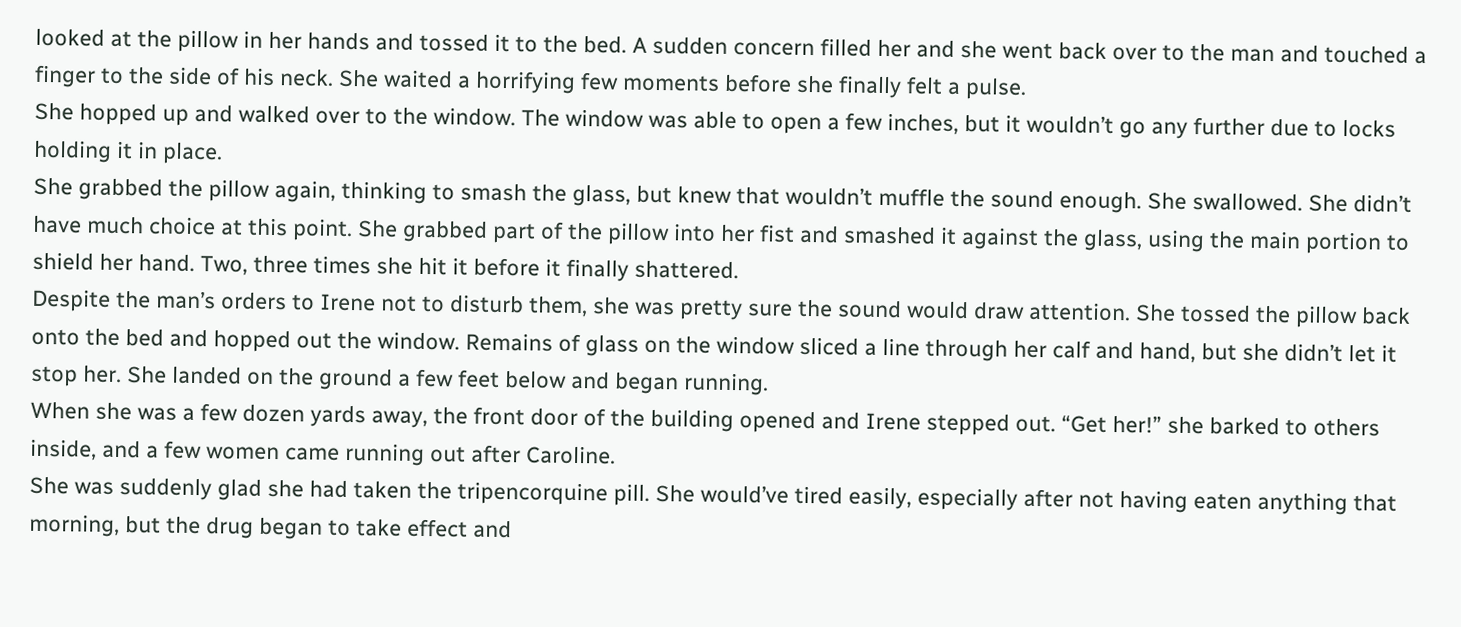looked at the pillow in her hands and tossed it to the bed. A sudden concern filled her and she went back over to the man and touched a finger to the side of his neck. She waited a horrifying few moments before she finally felt a pulse.
She hopped up and walked over to the window. The window was able to open a few inches, but it wouldn’t go any further due to locks holding it in place.
She grabbed the pillow again, thinking to smash the glass, but knew that wouldn’t muffle the sound enough. She swallowed. She didn’t have much choice at this point. She grabbed part of the pillow into her fist and smashed it against the glass, using the main portion to shield her hand. Two, three times she hit it before it finally shattered.
Despite the man’s orders to Irene not to disturb them, she was pretty sure the sound would draw attention. She tossed the pillow back onto the bed and hopped out the window. Remains of glass on the window sliced a line through her calf and hand, but she didn’t let it stop her. She landed on the ground a few feet below and began running.
When she was a few dozen yards away, the front door of the building opened and Irene stepped out. “Get her!” she barked to others inside, and a few women came running out after Caroline.
She was suddenly glad she had taken the tripencorquine pill. She would’ve tired easily, especially after not having eaten anything that morning, but the drug began to take effect and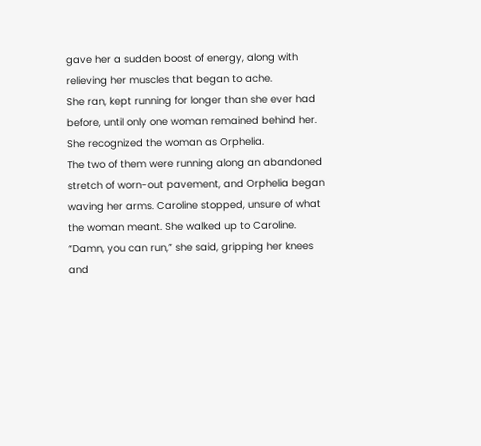gave her a sudden boost of energy, along with relieving her muscles that began to ache.
She ran, kept running for longer than she ever had before, until only one woman remained behind her. She recognized the woman as Orphelia.
The two of them were running along an abandoned stretch of worn-out pavement, and Orphelia began waving her arms. Caroline stopped, unsure of what the woman meant. She walked up to Caroline.
“Damn, you can run,” she said, gripping her knees and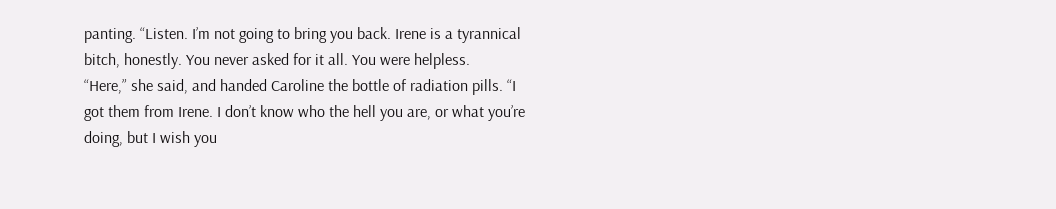panting. “Listen. I’m not going to bring you back. Irene is a tyrannical bitch, honestly. You never asked for it all. You were helpless.
“Here,” she said, and handed Caroline the bottle of radiation pills. “I got them from Irene. I don’t know who the hell you are, or what you’re doing, but I wish you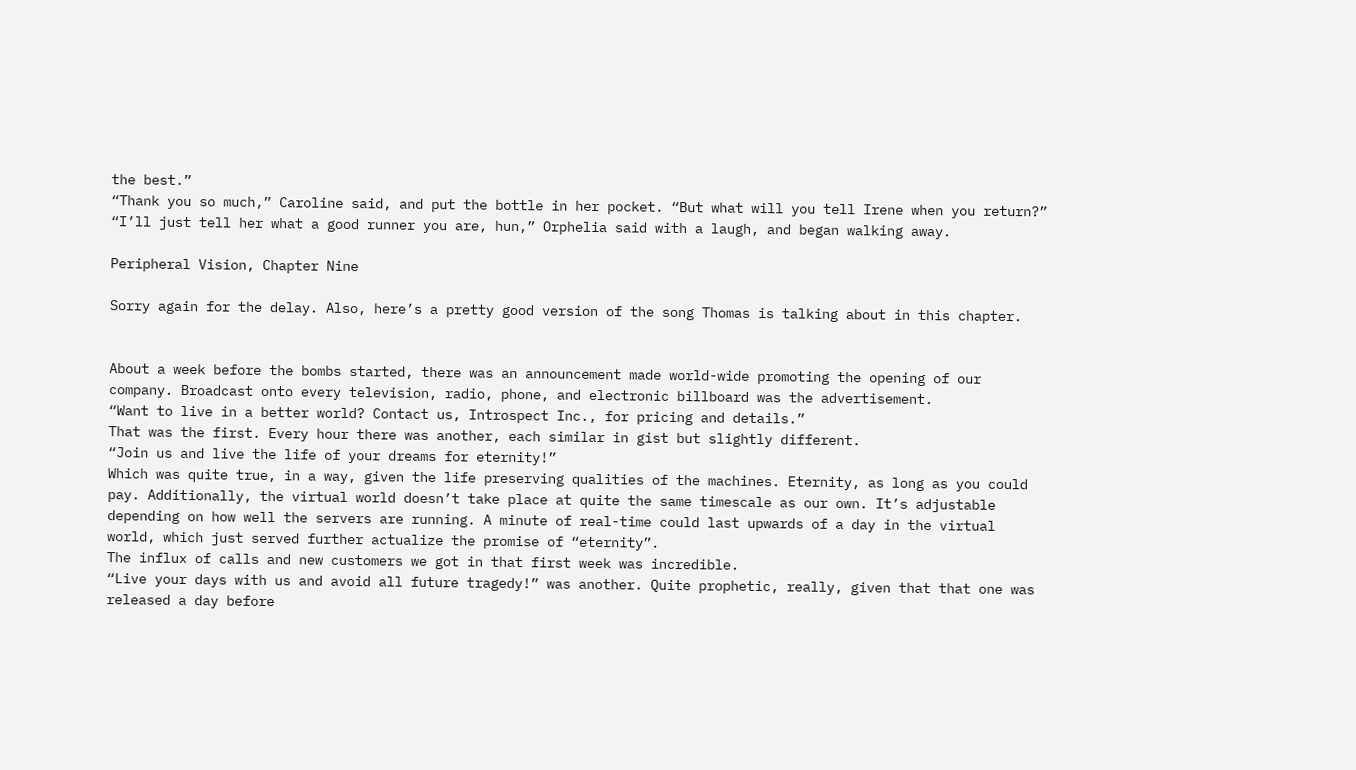the best.”
“Thank you so much,” Caroline said, and put the bottle in her pocket. “But what will you tell Irene when you return?”
“I’ll just tell her what a good runner you are, hun,” Orphelia said with a laugh, and began walking away.

Peripheral Vision, Chapter Nine

Sorry again for the delay. Also, here’s a pretty good version of the song Thomas is talking about in this chapter.


About a week before the bombs started, there was an announcement made world-wide promoting the opening of our company. Broadcast onto every television, radio, phone, and electronic billboard was the advertisement.
“Want to live in a better world? Contact us, Introspect Inc., for pricing and details.”
That was the first. Every hour there was another, each similar in gist but slightly different.
“Join us and live the life of your dreams for eternity!”
Which was quite true, in a way, given the life preserving qualities of the machines. Eternity, as long as you could pay. Additionally, the virtual world doesn’t take place at quite the same timescale as our own. It’s adjustable depending on how well the servers are running. A minute of real-time could last upwards of a day in the virtual world, which just served further actualize the promise of “eternity”.
The influx of calls and new customers we got in that first week was incredible.
“Live your days with us and avoid all future tragedy!” was another. Quite prophetic, really, given that that one was released a day before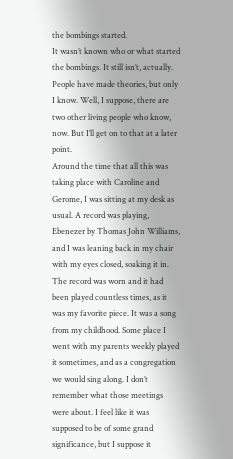the bombings started.
It wasn’t known who or what started the bombings. It still isn’t, actually. People have made theories, but only I know. Well, I suppose, there are two other living people who know, now. But I’ll get on to that at a later point.
Around the time that all this was taking place with Caroline and Gerome, I was sitting at my desk as usual. A record was playing, Ebenezer by Thomas John Williams, and I was leaning back in my chair with my eyes closed, soaking it in. The record was worn and it had been played countless times, as it was my favorite piece. It was a song from my childhood. Some place I went with my parents weekly played it sometimes, and as a congregation we would sing along. I don’t remember what those meetings were about. I feel like it was supposed to be of some grand significance, but I suppose it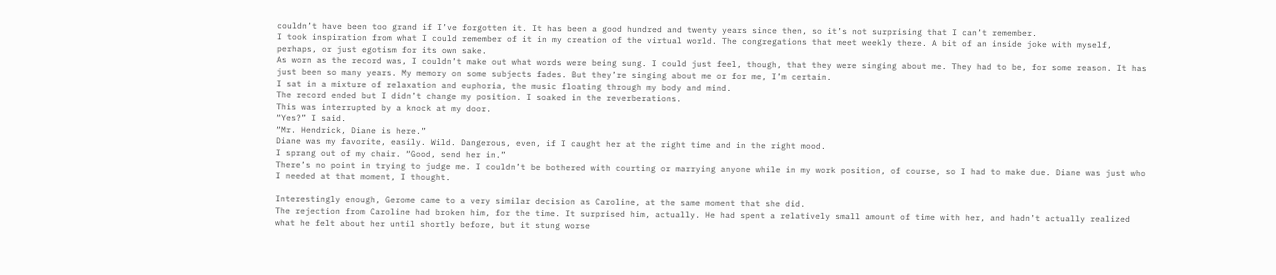couldn’t have been too grand if I’ve forgotten it. It has been a good hundred and twenty years since then, so it’s not surprising that I can’t remember.
I took inspiration from what I could remember of it in my creation of the virtual world. The congregations that meet weekly there. A bit of an inside joke with myself, perhaps, or just egotism for its own sake.
As worn as the record was, I couldn’t make out what words were being sung. I could just feel, though, that they were singing about me. They had to be, for some reason. It has just been so many years. My memory on some subjects fades. But they’re singing about me or for me, I’m certain.
I sat in a mixture of relaxation and euphoria, the music floating through my body and mind.
The record ended but I didn’t change my position. I soaked in the reverberations.
This was interrupted by a knock at my door.
“Yes?” I said.
“Mr. Hendrick, Diane is here.”
Diane was my favorite, easily. Wild. Dangerous, even, if I caught her at the right time and in the right mood.
I sprang out of my chair. “Good, send her in.”
There’s no point in trying to judge me. I couldn’t be bothered with courting or marrying anyone while in my work position, of course, so I had to make due. Diane was just who I needed at that moment, I thought.

Interestingly enough, Gerome came to a very similar decision as Caroline, at the same moment that she did.
The rejection from Caroline had broken him, for the time. It surprised him, actually. He had spent a relatively small amount of time with her, and hadn’t actually realized what he felt about her until shortly before, but it stung worse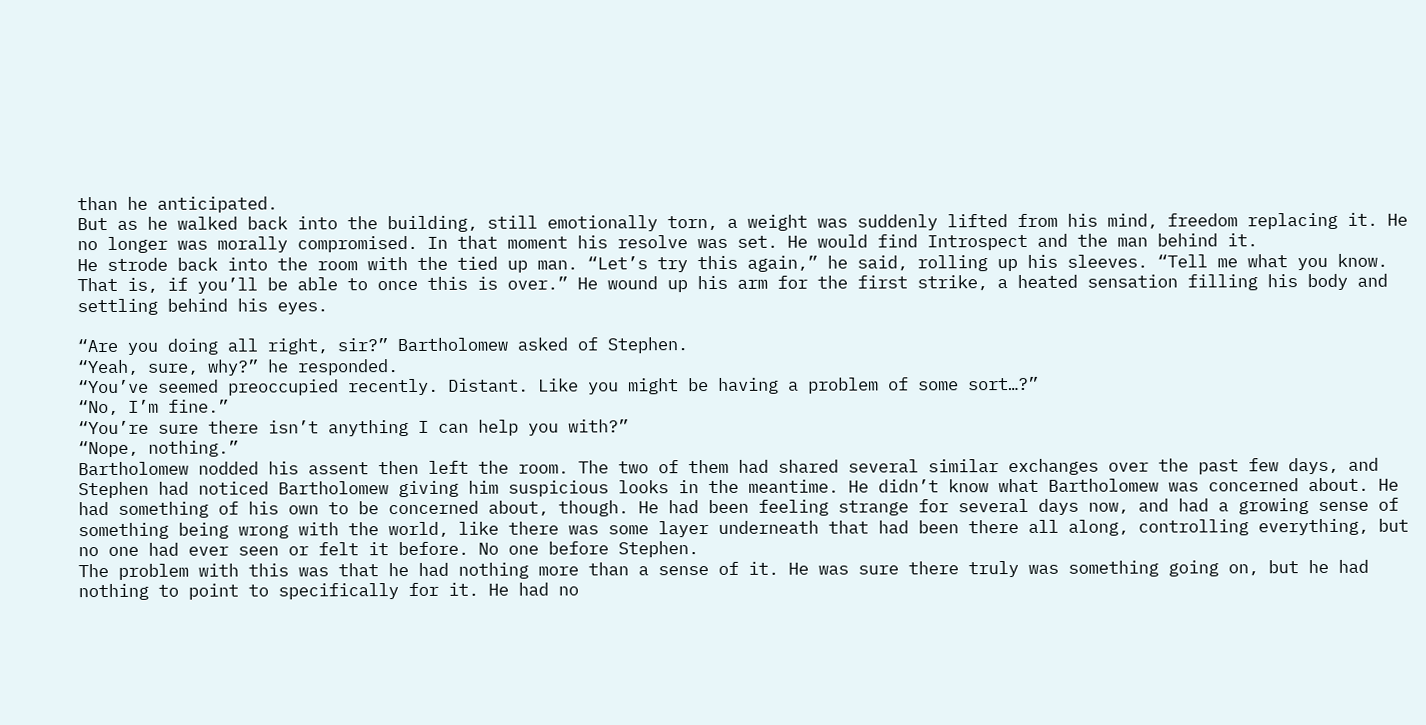than he anticipated.
But as he walked back into the building, still emotionally torn, a weight was suddenly lifted from his mind, freedom replacing it. He no longer was morally compromised. In that moment his resolve was set. He would find Introspect and the man behind it.
He strode back into the room with the tied up man. “Let’s try this again,” he said, rolling up his sleeves. “Tell me what you know. That is, if you’ll be able to once this is over.” He wound up his arm for the first strike, a heated sensation filling his body and settling behind his eyes.

“Are you doing all right, sir?” Bartholomew asked of Stephen.
“Yeah, sure, why?” he responded.
“You’ve seemed preoccupied recently. Distant. Like you might be having a problem of some sort…?”
“No, I’m fine.”
“You’re sure there isn’t anything I can help you with?”
“Nope, nothing.”
Bartholomew nodded his assent then left the room. The two of them had shared several similar exchanges over the past few days, and Stephen had noticed Bartholomew giving him suspicious looks in the meantime. He didn’t know what Bartholomew was concerned about. He had something of his own to be concerned about, though. He had been feeling strange for several days now, and had a growing sense of something being wrong with the world, like there was some layer underneath that had been there all along, controlling everything, but no one had ever seen or felt it before. No one before Stephen.
The problem with this was that he had nothing more than a sense of it. He was sure there truly was something going on, but he had nothing to point to specifically for it. He had no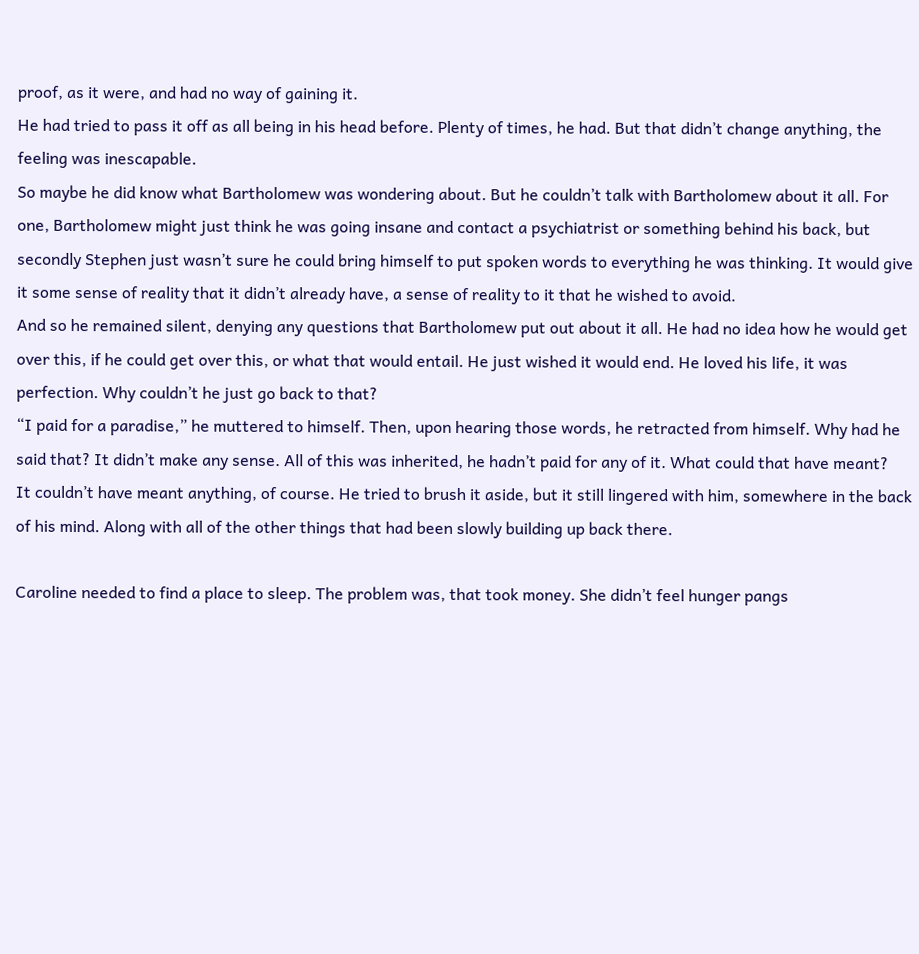proof, as it were, and had no way of gaining it.
He had tried to pass it off as all being in his head before. Plenty of times, he had. But that didn’t change anything, the feeling was inescapable.
So maybe he did know what Bartholomew was wondering about. But he couldn’t talk with Bartholomew about it all. For one, Bartholomew might just think he was going insane and contact a psychiatrist or something behind his back, but secondly Stephen just wasn’t sure he could bring himself to put spoken words to everything he was thinking. It would give it some sense of reality that it didn’t already have, a sense of reality to it that he wished to avoid.
And so he remained silent, denying any questions that Bartholomew put out about it all. He had no idea how he would get over this, if he could get over this, or what that would entail. He just wished it would end. He loved his life, it was perfection. Why couldn’t he just go back to that?
“I paid for a paradise,” he muttered to himself. Then, upon hearing those words, he retracted from himself. Why had he said that? It didn’t make any sense. All of this was inherited, he hadn’t paid for any of it. What could that have meant?
It couldn’t have meant anything, of course. He tried to brush it aside, but it still lingered with him, somewhere in the back of his mind. Along with all of the other things that had been slowly building up back there.

Caroline needed to find a place to sleep. The problem was, that took money. She didn’t feel hunger pangs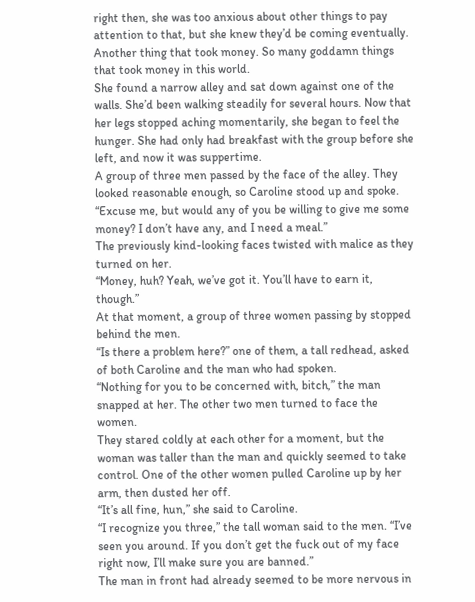right then, she was too anxious about other things to pay attention to that, but she knew they’d be coming eventually. Another thing that took money. So many goddamn things that took money in this world.
She found a narrow alley and sat down against one of the walls. She’d been walking steadily for several hours. Now that her legs stopped aching momentarily, she began to feel the hunger. She had only had breakfast with the group before she left, and now it was suppertime.
A group of three men passed by the face of the alley. They looked reasonable enough, so Caroline stood up and spoke.
“Excuse me, but would any of you be willing to give me some money? I don’t have any, and I need a meal.”
The previously kind-looking faces twisted with malice as they turned on her.
“Money, huh? Yeah, we’ve got it. You’ll have to earn it, though.”
At that moment, a group of three women passing by stopped behind the men.
“Is there a problem here?” one of them, a tall redhead, asked of both Caroline and the man who had spoken.
“Nothing for you to be concerned with, bitch,” the man snapped at her. The other two men turned to face the women.
They stared coldly at each other for a moment, but the woman was taller than the man and quickly seemed to take control. One of the other women pulled Caroline up by her arm, then dusted her off.
“It’s all fine, hun,” she said to Caroline.
“I recognize you three,” the tall woman said to the men. “I’ve seen you around. If you don’t get the fuck out of my face right now, I’ll make sure you are banned.”
The man in front had already seemed to be more nervous in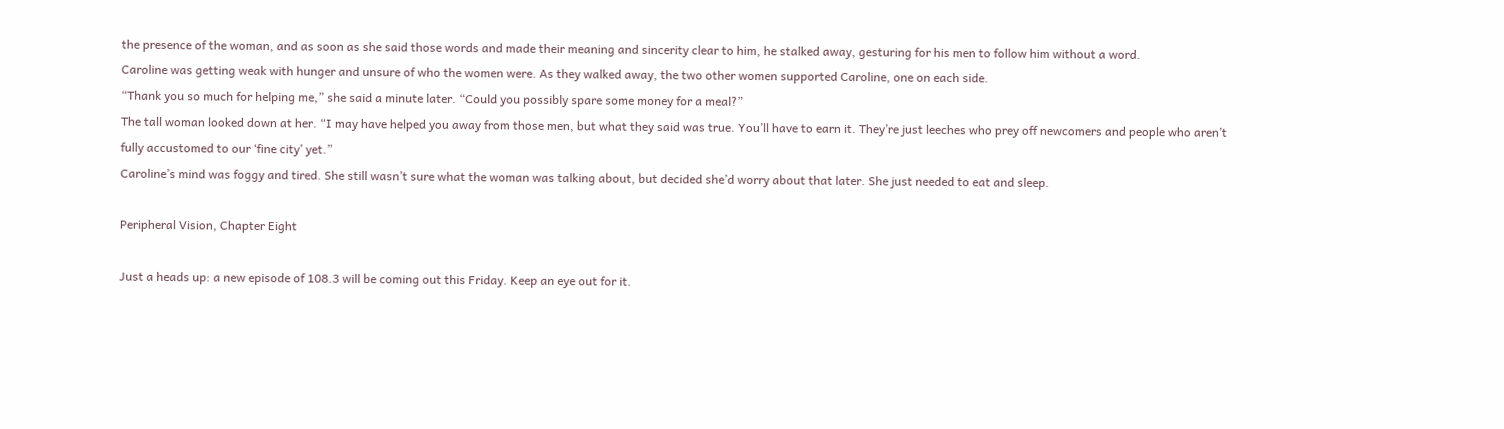the presence of the woman, and as soon as she said those words and made their meaning and sincerity clear to him, he stalked away, gesturing for his men to follow him without a word.
Caroline was getting weak with hunger and unsure of who the women were. As they walked away, the two other women supported Caroline, one on each side.
“Thank you so much for helping me,” she said a minute later. “Could you possibly spare some money for a meal?”
The tall woman looked down at her. “I may have helped you away from those men, but what they said was true. You’ll have to earn it. They’re just leeches who prey off newcomers and people who aren’t fully accustomed to our ‘fine city’ yet.”
Caroline’s mind was foggy and tired. She still wasn’t sure what the woman was talking about, but decided she’d worry about that later. She just needed to eat and sleep.

Peripheral Vision, Chapter Eight

Just a heads up: a new episode of 108.3 will be coming out this Friday. Keep an eye out for it.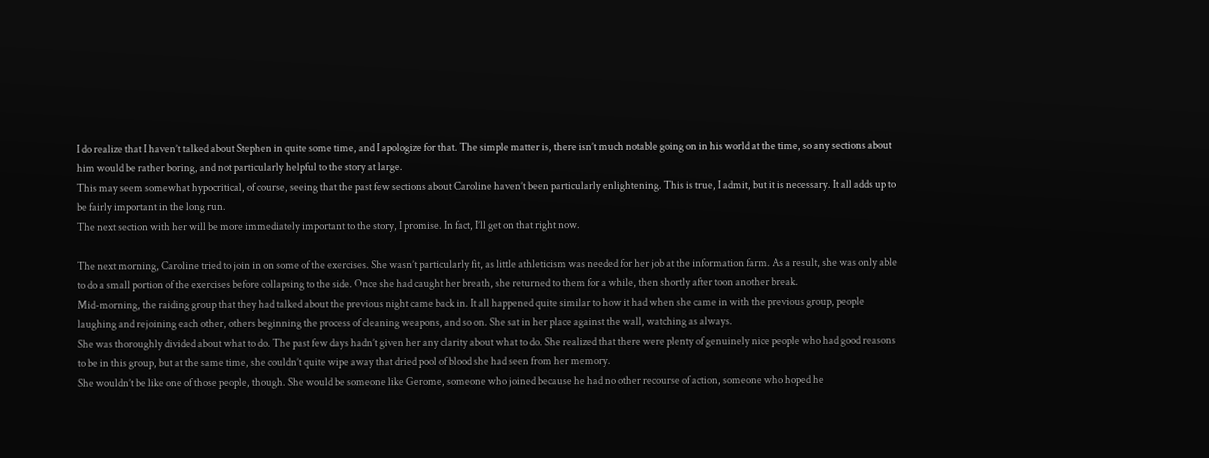I do realize that I haven’t talked about Stephen in quite some time, and I apologize for that. The simple matter is, there isn’t much notable going on in his world at the time, so any sections about him would be rather boring, and not particularly helpful to the story at large.
This may seem somewhat hypocritical, of course, seeing that the past few sections about Caroline haven’t been particularly enlightening. This is true, I admit, but it is necessary. It all adds up to be fairly important in the long run.
The next section with her will be more immediately important to the story, I promise. In fact, I’ll get on that right now.

The next morning, Caroline tried to join in on some of the exercises. She wasn’t particularly fit, as little athleticism was needed for her job at the information farm. As a result, she was only able to do a small portion of the exercises before collapsing to the side. Once she had caught her breath, she returned to them for a while, then shortly after toon another break.
Mid-morning, the raiding group that they had talked about the previous night came back in. It all happened quite similar to how it had when she came in with the previous group, people laughing and rejoining each other, others beginning the process of cleaning weapons, and so on. She sat in her place against the wall, watching as always.
She was thoroughly divided about what to do. The past few days hadn’t given her any clarity about what to do. She realized that there were plenty of genuinely nice people who had good reasons to be in this group, but at the same time, she couldn’t quite wipe away that dried pool of blood she had seen from her memory.
She wouldn’t be like one of those people, though. She would be someone like Gerome, someone who joined because he had no other recourse of action, someone who hoped he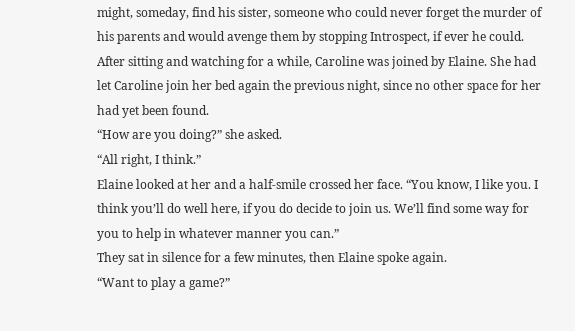might, someday, find his sister, someone who could never forget the murder of his parents and would avenge them by stopping Introspect, if ever he could.
After sitting and watching for a while, Caroline was joined by Elaine. She had let Caroline join her bed again the previous night, since no other space for her had yet been found.
“How are you doing?” she asked.
“All right, I think.”
Elaine looked at her and a half-smile crossed her face. “You know, I like you. I think you’ll do well here, if you do decide to join us. We’ll find some way for you to help in whatever manner you can.”
They sat in silence for a few minutes, then Elaine spoke again.
“Want to play a game?”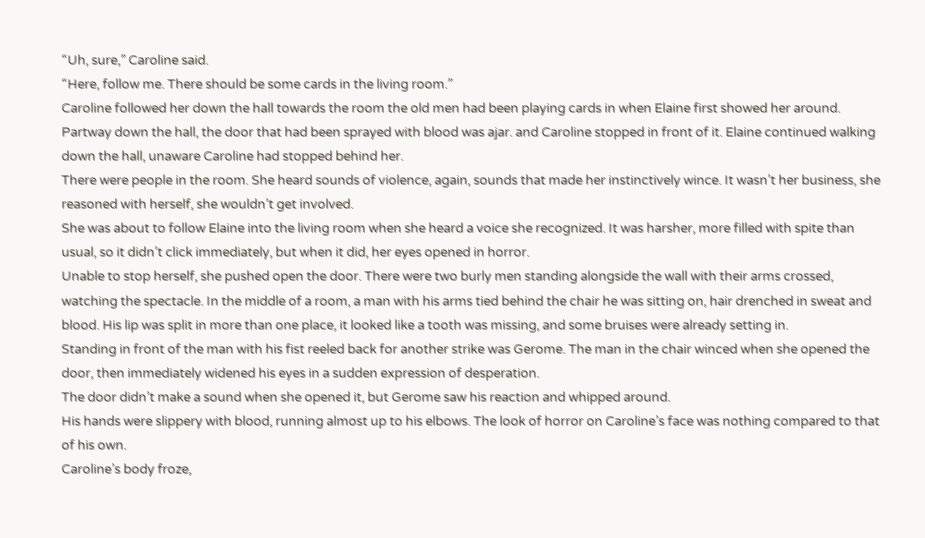“Uh, sure,” Caroline said.
“Here, follow me. There should be some cards in the living room.”
Caroline followed her down the hall towards the room the old men had been playing cards in when Elaine first showed her around. Partway down the hall, the door that had been sprayed with blood was ajar. and Caroline stopped in front of it. Elaine continued walking down the hall, unaware Caroline had stopped behind her.
There were people in the room. She heard sounds of violence, again, sounds that made her instinctively wince. It wasn’t her business, she reasoned with herself, she wouldn’t get involved.
She was about to follow Elaine into the living room when she heard a voice she recognized. It was harsher, more filled with spite than usual, so it didn’t click immediately, but when it did, her eyes opened in horror.
Unable to stop herself, she pushed open the door. There were two burly men standing alongside the wall with their arms crossed, watching the spectacle. In the middle of a room, a man with his arms tied behind the chair he was sitting on, hair drenched in sweat and blood. His lip was split in more than one place, it looked like a tooth was missing, and some bruises were already setting in.
Standing in front of the man with his fist reeled back for another strike was Gerome. The man in the chair winced when she opened the door, then immediately widened his eyes in a sudden expression of desperation.
The door didn’t make a sound when she opened it, but Gerome saw his reaction and whipped around.
His hands were slippery with blood, running almost up to his elbows. The look of horror on Caroline’s face was nothing compared to that of his own.
Caroline’s body froze,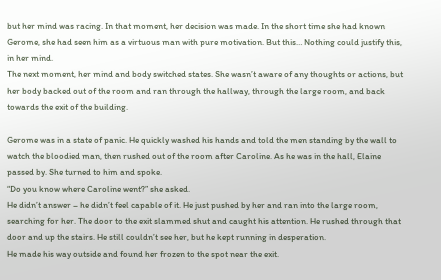but her mind was racing. In that moment, her decision was made. In the short time she had known Gerome, she had seen him as a virtuous man with pure motivation. But this… Nothing could justify this, in her mind.
The next moment, her mind and body switched states. She wasn’t aware of any thoughts or actions, but her body backed out of the room and ran through the hallway, through the large room, and back towards the exit of the building.

Gerome was in a state of panic. He quickly washed his hands and told the men standing by the wall to watch the bloodied man, then rushed out of the room after Caroline. As he was in the hall, Elaine passed by. She turned to him and spoke.
“Do you know where Caroline went?” she asked.
He didn’t answer – he didn’t feel capable of it. He just pushed by her and ran into the large room, searching for her. The door to the exit slammed shut and caught his attention. He rushed through that door and up the stairs. He still couldn’t see her, but he kept running in desperation.
He made his way outside and found her frozen to the spot near the exit.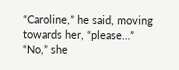“Caroline,” he said, moving towards her, “please…”
“No,” she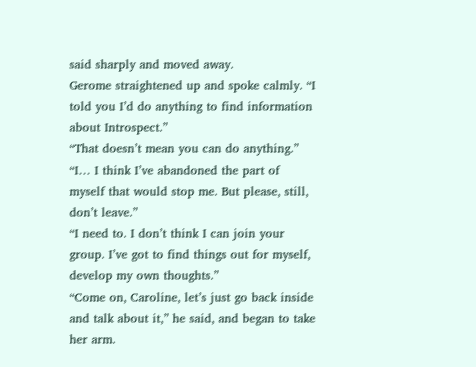said sharply and moved away.
Gerome straightened up and spoke calmly. “I told you I’d do anything to find information about Introspect.”
“That doesn’t mean you can do anything.”
“I… I think I’ve abandoned the part of myself that would stop me. But please, still, don’t leave.”
“I need to. I don’t think I can join your group. I’ve got to find things out for myself, develop my own thoughts.”
“Come on, Caroline, let’s just go back inside and talk about it,” he said, and began to take her arm.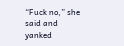“Fuck no,” she said and yanked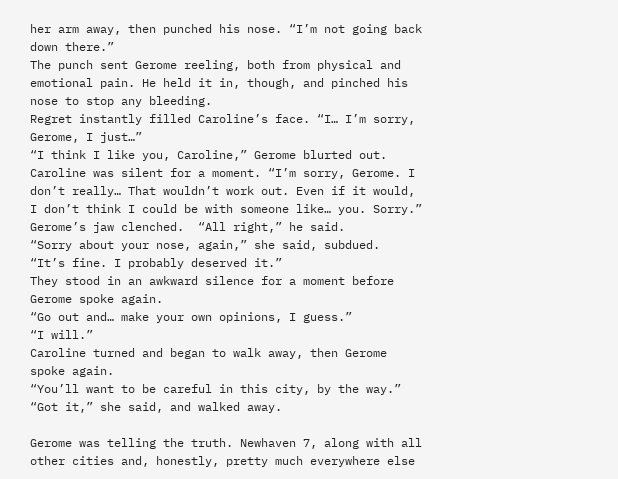her arm away, then punched his nose. “I’m not going back down there.”
The punch sent Gerome reeling, both from physical and emotional pain. He held it in, though, and pinched his nose to stop any bleeding.
Regret instantly filled Caroline’s face. “I… I’m sorry, Gerome, I just…”
“I think I like you, Caroline,” Gerome blurted out.
Caroline was silent for a moment. “I’m sorry, Gerome. I don’t really… That wouldn’t work out. Even if it would, I don’t think I could be with someone like… you. Sorry.”
Gerome’s jaw clenched.  “All right,” he said.
“Sorry about your nose, again,” she said, subdued.
“It’s fine. I probably deserved it.”
They stood in an awkward silence for a moment before Gerome spoke again.
“Go out and… make your own opinions, I guess.”
“I will.”
Caroline turned and began to walk away, then Gerome spoke again.
“You’ll want to be careful in this city, by the way.”
“Got it,” she said, and walked away.

Gerome was telling the truth. Newhaven 7, along with all other cities and, honestly, pretty much everywhere else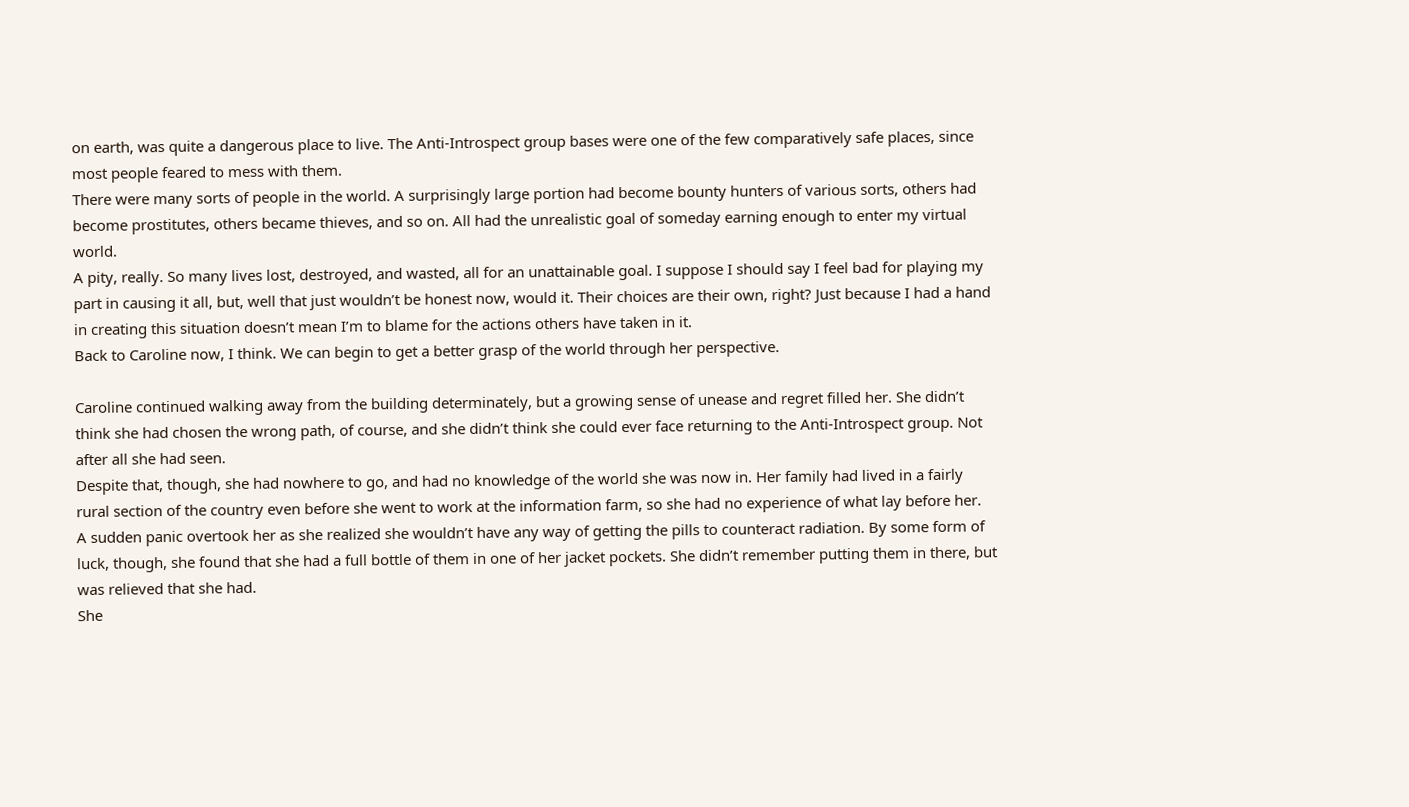on earth, was quite a dangerous place to live. The Anti-Introspect group bases were one of the few comparatively safe places, since most people feared to mess with them.
There were many sorts of people in the world. A surprisingly large portion had become bounty hunters of various sorts, others had become prostitutes, others became thieves, and so on. All had the unrealistic goal of someday earning enough to enter my virtual world.
A pity, really. So many lives lost, destroyed, and wasted, all for an unattainable goal. I suppose I should say I feel bad for playing my part in causing it all, but, well that just wouldn’t be honest now, would it. Their choices are their own, right? Just because I had a hand in creating this situation doesn’t mean I’m to blame for the actions others have taken in it.
Back to Caroline now, I think. We can begin to get a better grasp of the world through her perspective.

Caroline continued walking away from the building determinately, but a growing sense of unease and regret filled her. She didn’t think she had chosen the wrong path, of course, and she didn’t think she could ever face returning to the Anti-Introspect group. Not after all she had seen.
Despite that, though, she had nowhere to go, and had no knowledge of the world she was now in. Her family had lived in a fairly rural section of the country even before she went to work at the information farm, so she had no experience of what lay before her.
A sudden panic overtook her as she realized she wouldn’t have any way of getting the pills to counteract radiation. By some form of luck, though, she found that she had a full bottle of them in one of her jacket pockets. She didn’t remember putting them in there, but was relieved that she had.
She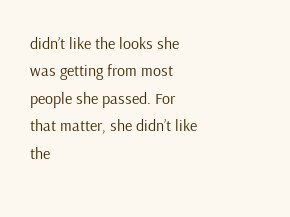didn’t like the looks she was getting from most people she passed. For that matter, she didn’t like the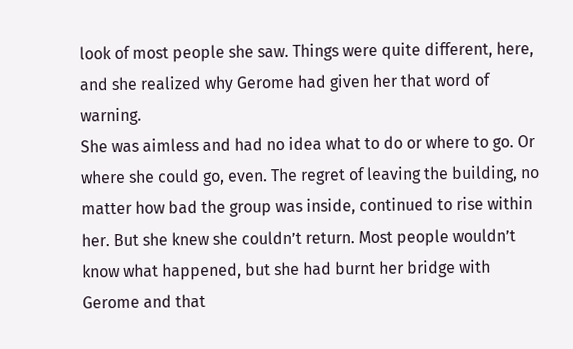look of most people she saw. Things were quite different, here, and she realized why Gerome had given her that word of warning.
She was aimless and had no idea what to do or where to go. Or where she could go, even. The regret of leaving the building, no matter how bad the group was inside, continued to rise within her. But she knew she couldn’t return. Most people wouldn’t know what happened, but she had burnt her bridge with Gerome and that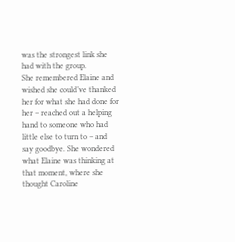was the strongest link she had with the group.
She remembered Elaine and wished she could’ve thanked her for what she had done for her – reached out a helping hand to someone who had little else to turn to – and say goodbye. She wondered what Elaine was thinking at that moment, where she thought Caroline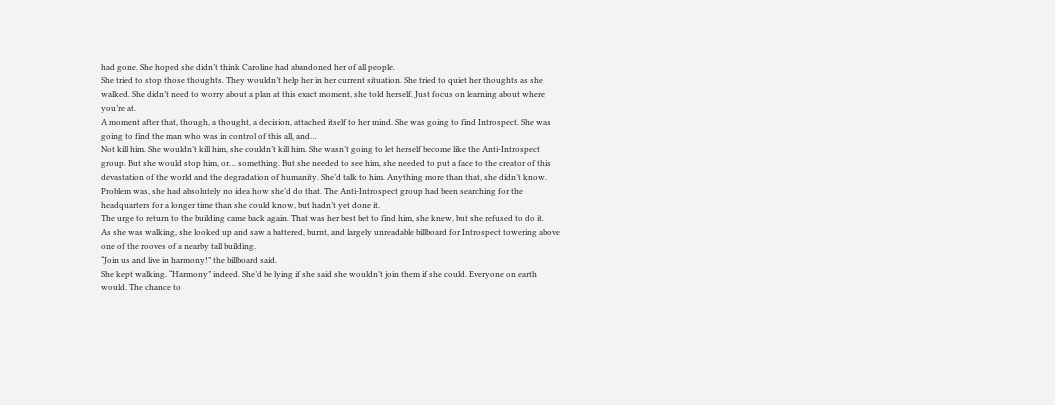had gone. She hoped she didn’t think Caroline had abandoned her of all people.
She tried to stop those thoughts. They wouldn’t help her in her current situation. She tried to quiet her thoughts as she walked. She didn’t need to worry about a plan at this exact moment, she told herself. Just focus on learning about where you’re at.
A moment after that, though, a thought, a decision, attached itself to her mind. She was going to find Introspect. She was going to find the man who was in control of this all, and…
Not kill him. She wouldn’t kill him, she couldn’t kill him. She wasn’t going to let herself become like the Anti-Introspect group. But she would stop him, or… something. But she needed to see him, she needed to put a face to the creator of this devastation of the world and the degradation of humanity. She’d talk to him. Anything more than that, she didn’t know.
Problem was, she had absolutely no idea how she’d do that. The Anti-Introspect group had been searching for the headquarters for a longer time than she could know, but hadn’t yet done it.
The urge to return to the building came back again. That was her best bet to find him, she knew, but she refused to do it.
As she was walking, she looked up and saw a battered, burnt, and largely unreadable billboard for Introspect towering above one of the rooves of a nearby tall building.
“Join us and live in harmony!” the billboard said.
She kept walking. “Harmony” indeed. She’d be lying if she said she wouldn’t join them if she could. Everyone on earth would. The chance to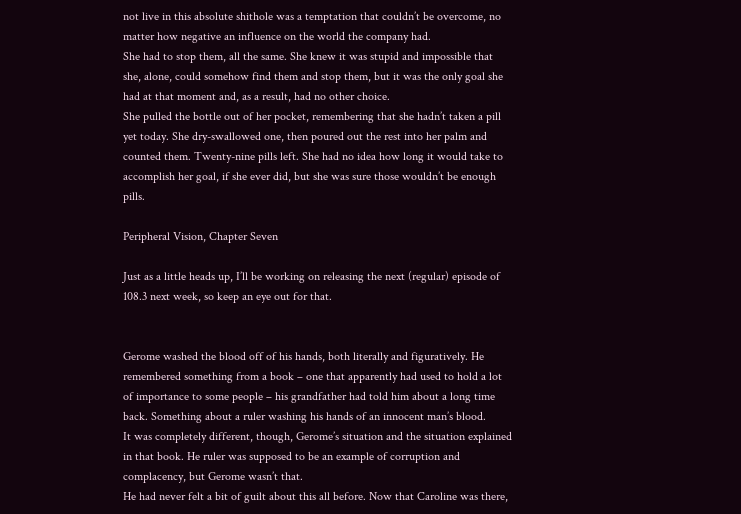not live in this absolute shithole was a temptation that couldn’t be overcome, no matter how negative an influence on the world the company had.
She had to stop them, all the same. She knew it was stupid and impossible that she, alone, could somehow find them and stop them, but it was the only goal she had at that moment and, as a result, had no other choice.
She pulled the bottle out of her pocket, remembering that she hadn’t taken a pill yet today. She dry-swallowed one, then poured out the rest into her palm and counted them. Twenty-nine pills left. She had no idea how long it would take to accomplish her goal, if she ever did, but she was sure those wouldn’t be enough pills.

Peripheral Vision, Chapter Seven

Just as a little heads up, I’ll be working on releasing the next (regular) episode of 108.3 next week, so keep an eye out for that.


Gerome washed the blood off of his hands, both literally and figuratively. He remembered something from a book – one that apparently had used to hold a lot of importance to some people – his grandfather had told him about a long time back. Something about a ruler washing his hands of an innocent man’s blood.
It was completely different, though, Gerome’s situation and the situation explained in that book. He ruler was supposed to be an example of corruption and complacency, but Gerome wasn’t that.
He had never felt a bit of guilt about this all before. Now that Caroline was there,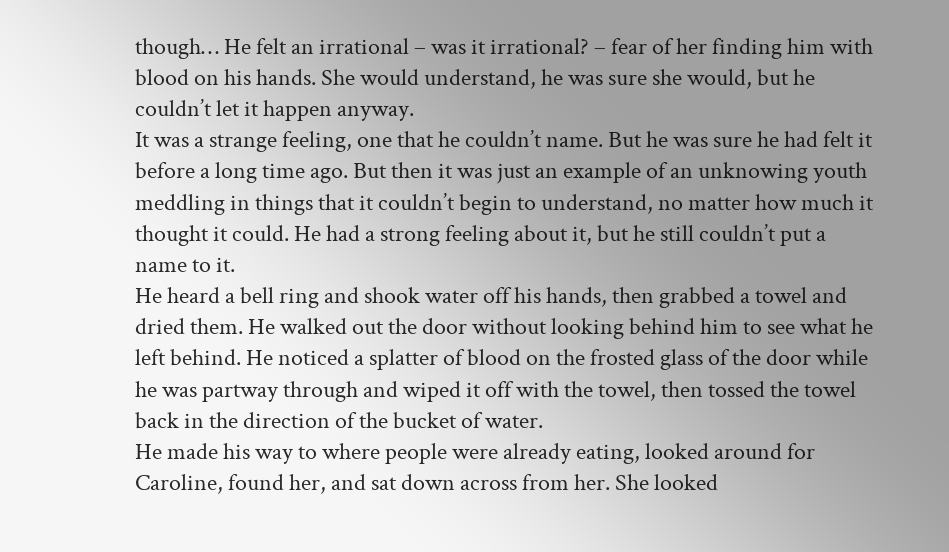though… He felt an irrational – was it irrational? – fear of her finding him with blood on his hands. She would understand, he was sure she would, but he couldn’t let it happen anyway.
It was a strange feeling, one that he couldn’t name. But he was sure he had felt it before a long time ago. But then it was just an example of an unknowing youth meddling in things that it couldn’t begin to understand, no matter how much it thought it could. He had a strong feeling about it, but he still couldn’t put a name to it.
He heard a bell ring and shook water off his hands, then grabbed a towel and dried them. He walked out the door without looking behind him to see what he left behind. He noticed a splatter of blood on the frosted glass of the door while he was partway through and wiped it off with the towel, then tossed the towel back in the direction of the bucket of water.
He made his way to where people were already eating, looked around for Caroline, found her, and sat down across from her. She looked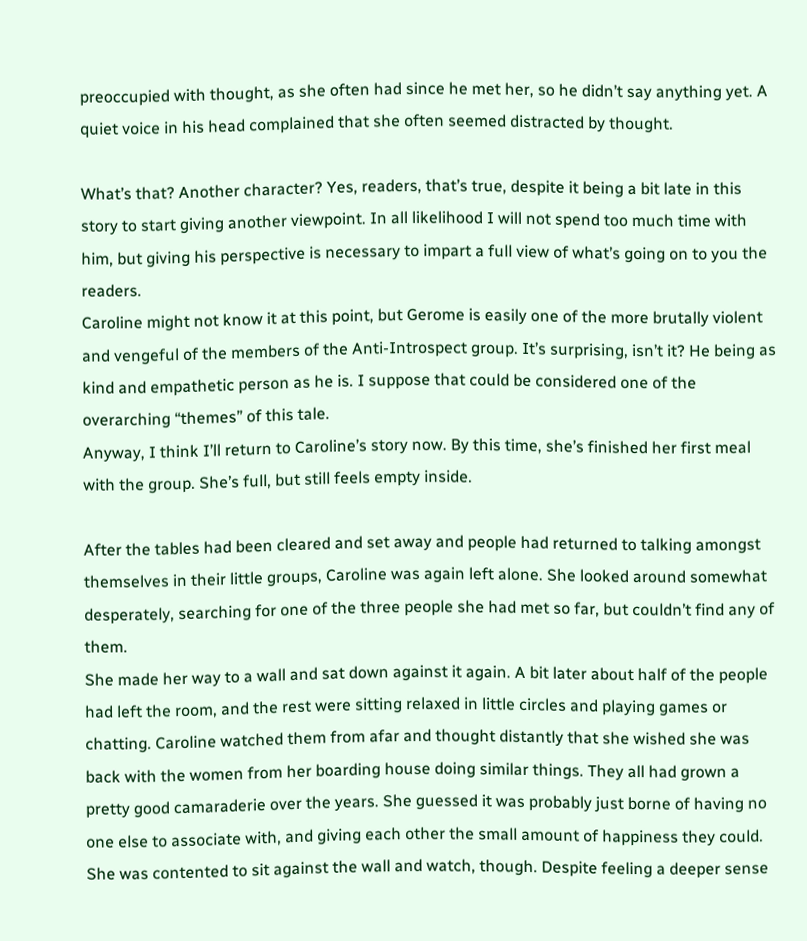preoccupied with thought, as she often had since he met her, so he didn’t say anything yet. A quiet voice in his head complained that she often seemed distracted by thought.

What’s that? Another character? Yes, readers, that’s true, despite it being a bit late in this story to start giving another viewpoint. In all likelihood I will not spend too much time with him, but giving his perspective is necessary to impart a full view of what’s going on to you the readers.
Caroline might not know it at this point, but Gerome is easily one of the more brutally violent and vengeful of the members of the Anti-Introspect group. It’s surprising, isn’t it? He being as kind and empathetic person as he is. I suppose that could be considered one of the overarching “themes” of this tale.
Anyway, I think I’ll return to Caroline’s story now. By this time, she’s finished her first meal with the group. She’s full, but still feels empty inside.

After the tables had been cleared and set away and people had returned to talking amongst themselves in their little groups, Caroline was again left alone. She looked around somewhat desperately, searching for one of the three people she had met so far, but couldn’t find any of them.
She made her way to a wall and sat down against it again. A bit later about half of the people had left the room, and the rest were sitting relaxed in little circles and playing games or chatting. Caroline watched them from afar and thought distantly that she wished she was back with the women from her boarding house doing similar things. They all had grown a pretty good camaraderie over the years. She guessed it was probably just borne of having no one else to associate with, and giving each other the small amount of happiness they could.
She was contented to sit against the wall and watch, though. Despite feeling a deeper sense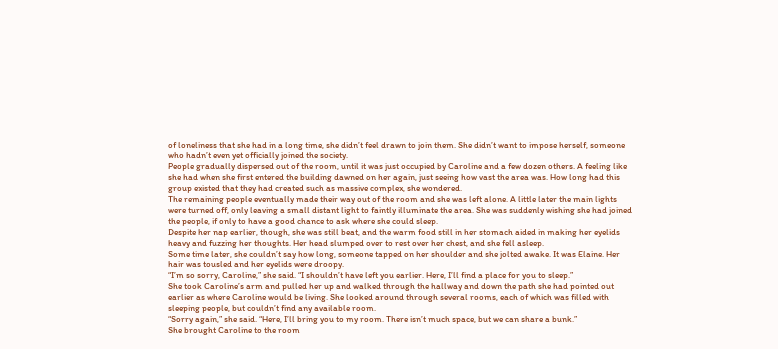of loneliness that she had in a long time, she didn’t feel drawn to join them. She didn’t want to impose herself, someone who hadn’t even yet officially joined the society.
People gradually dispersed out of the room, until it was just occupied by Caroline and a few dozen others. A feeling like she had when she first entered the building dawned on her again, just seeing how vast the area was. How long had this group existed that they had created such as massive complex, she wondered.
The remaining people eventually made their way out of the room and she was left alone. A little later the main lights were turned off, only leaving a small distant light to faintly illuminate the area. She was suddenly wishing she had joined the people, if only to have a good chance to ask where she could sleep.
Despite her nap earlier, though, she was still beat, and the warm food still in her stomach aided in making her eyelids heavy and fuzzing her thoughts. Her head slumped over to rest over her chest, and she fell asleep.
Some time later, she couldn’t say how long, someone tapped on her shoulder and she jolted awake. It was Elaine. Her hair was tousled and her eyelids were droopy.
“I’m so sorry, Caroline,” she said. “I shouldn’t have left you earlier. Here, I’ll find a place for you to sleep.”
She took Caroline’s arm and pulled her up and walked through the hallway and down the path she had pointed out earlier as where Caroline would be living. She looked around through several rooms, each of which was filled with sleeping people, but couldn’t find any available room.
“Sorry again,” she said. “Here, I’ll bring you to my room. There isn’t much space, but we can share a bunk.”
She brought Caroline to the room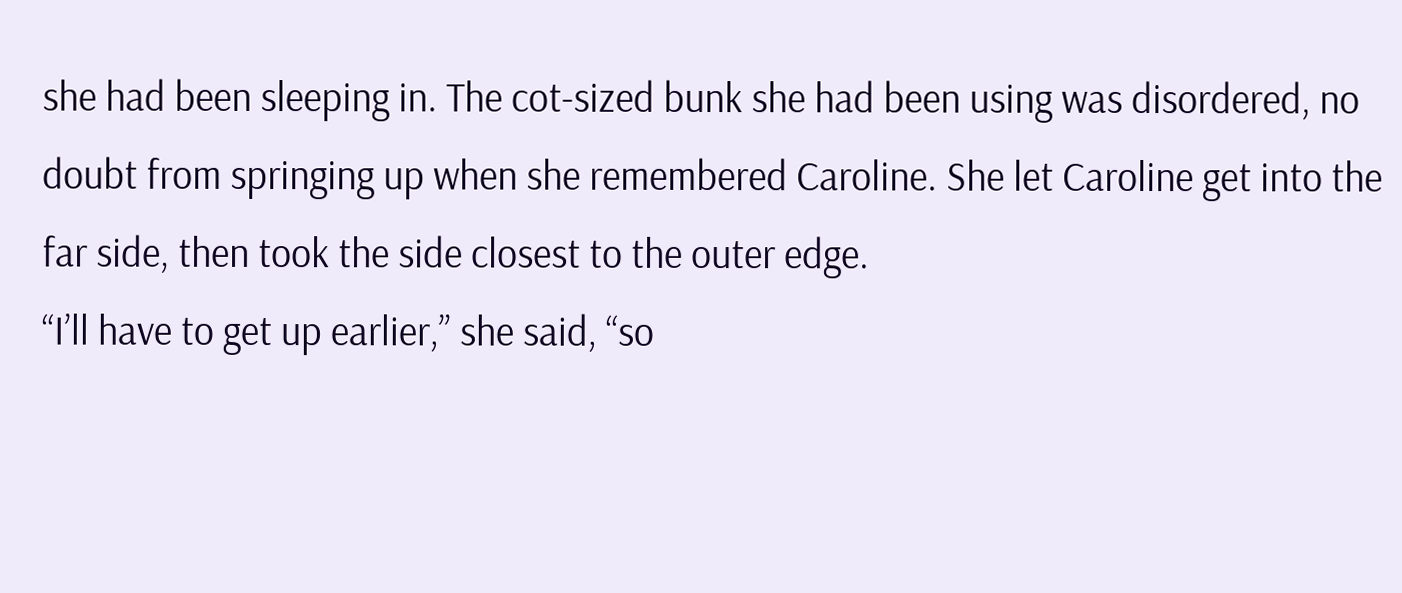she had been sleeping in. The cot-sized bunk she had been using was disordered, no doubt from springing up when she remembered Caroline. She let Caroline get into the far side, then took the side closest to the outer edge.
“I’ll have to get up earlier,” she said, “so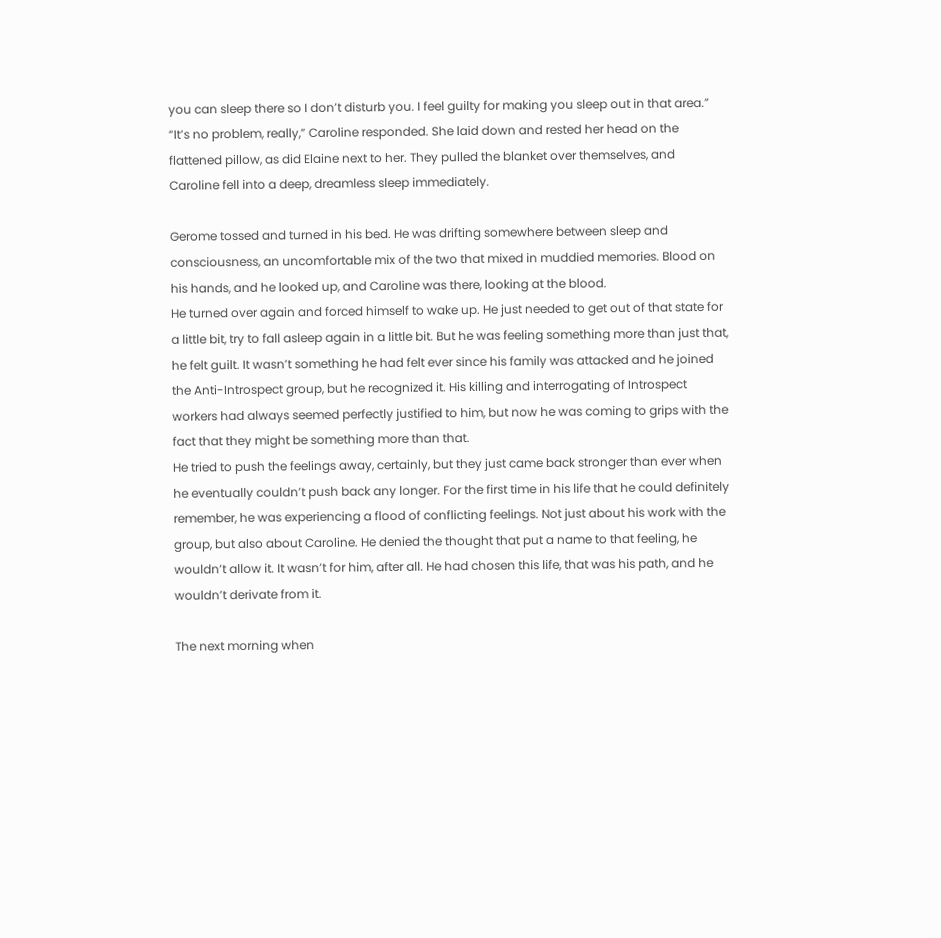you can sleep there so I don’t disturb you. I feel guilty for making you sleep out in that area.”
“It’s no problem, really,” Caroline responded. She laid down and rested her head on the flattened pillow, as did Elaine next to her. They pulled the blanket over themselves, and Caroline fell into a deep, dreamless sleep immediately.

Gerome tossed and turned in his bed. He was drifting somewhere between sleep and consciousness, an uncomfortable mix of the two that mixed in muddied memories. Blood on his hands, and he looked up, and Caroline was there, looking at the blood.
He turned over again and forced himself to wake up. He just needed to get out of that state for a little bit, try to fall asleep again in a little bit. But he was feeling something more than just that, he felt guilt. It wasn’t something he had felt ever since his family was attacked and he joined the Anti-Introspect group, but he recognized it. His killing and interrogating of Introspect workers had always seemed perfectly justified to him, but now he was coming to grips with the fact that they might be something more than that.
He tried to push the feelings away, certainly, but they just came back stronger than ever when he eventually couldn’t push back any longer. For the first time in his life that he could definitely remember, he was experiencing a flood of conflicting feelings. Not just about his work with the group, but also about Caroline. He denied the thought that put a name to that feeling, he wouldn’t allow it. It wasn’t for him, after all. He had chosen this life, that was his path, and he wouldn’t derivate from it.

The next morning when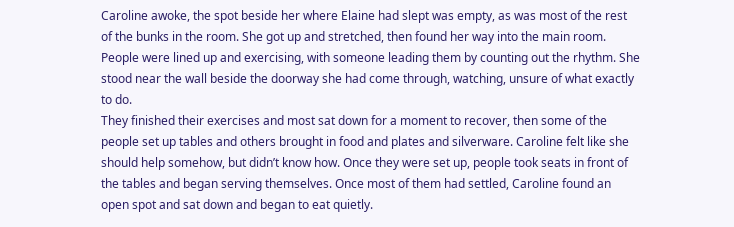Caroline awoke, the spot beside her where Elaine had slept was empty, as was most of the rest of the bunks in the room. She got up and stretched, then found her way into the main room. People were lined up and exercising, with someone leading them by counting out the rhythm. She stood near the wall beside the doorway she had come through, watching, unsure of what exactly to do.
They finished their exercises and most sat down for a moment to recover, then some of the people set up tables and others brought in food and plates and silverware. Caroline felt like she should help somehow, but didn’t know how. Once they were set up, people took seats in front of the tables and began serving themselves. Once most of them had settled, Caroline found an open spot and sat down and began to eat quietly.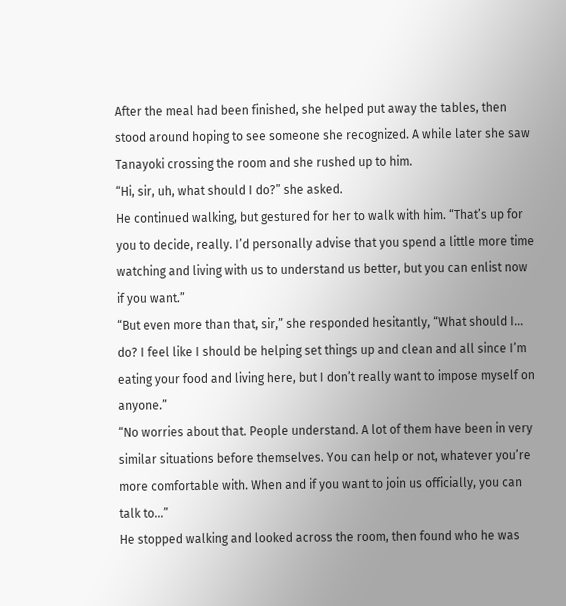After the meal had been finished, she helped put away the tables, then stood around hoping to see someone she recognized. A while later she saw Tanayoki crossing the room and she rushed up to him.
“Hi, sir, uh, what should I do?” she asked.
He continued walking, but gestured for her to walk with him. “That’s up for you to decide, really. I’d personally advise that you spend a little more time watching and living with us to understand us better, but you can enlist now if you want.”
“But even more than that, sir,” she responded hesitantly, “What should I… do? I feel like I should be helping set things up and clean and all since I’m eating your food and living here, but I don’t really want to impose myself on anyone.”
“No worries about that. People understand. A lot of them have been in very similar situations before themselves. You can help or not, whatever you’re more comfortable with. When and if you want to join us officially, you can talk to…”
He stopped walking and looked across the room, then found who he was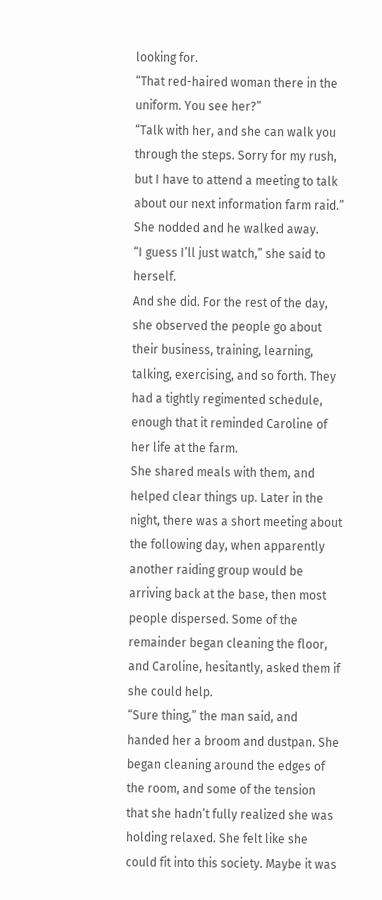looking for.
“That red-haired woman there in the uniform. You see her?”
“Talk with her, and she can walk you through the steps. Sorry for my rush, but I have to attend a meeting to talk about our next information farm raid.”
She nodded and he walked away.
“I guess I’ll just watch,” she said to herself.
And she did. For the rest of the day, she observed the people go about their business, training, learning, talking, exercising, and so forth. They had a tightly regimented schedule, enough that it reminded Caroline of her life at the farm.
She shared meals with them, and helped clear things up. Later in the night, there was a short meeting about the following day, when apparently another raiding group would be arriving back at the base, then most people dispersed. Some of the remainder began cleaning the floor, and Caroline, hesitantly, asked them if she could help.
“Sure thing,” the man said, and handed her a broom and dustpan. She began cleaning around the edges of the room, and some of the tension that she hadn’t fully realized she was holding relaxed. She felt like she could fit into this society. Maybe it was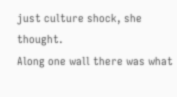just culture shock, she thought.
Along one wall there was what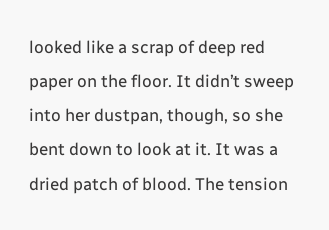looked like a scrap of deep red paper on the floor. It didn’t sweep into her dustpan, though, so she bent down to look at it. It was a dried patch of blood. The tension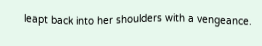leapt back into her shoulders with a vengeance.